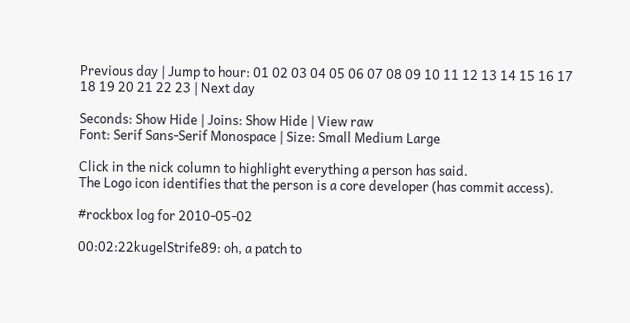Previous day | Jump to hour: 01 02 03 04 05 06 07 08 09 10 11 12 13 14 15 16 17 18 19 20 21 22 23 | Next day

Seconds: Show Hide | Joins: Show Hide | View raw
Font: Serif Sans-Serif Monospace | Size: Small Medium Large

Click in the nick column to highlight everything a person has said.
The Logo icon identifies that the person is a core developer (has commit access).

#rockbox log for 2010-05-02

00:02:22kugelStrife89: oh, a patch to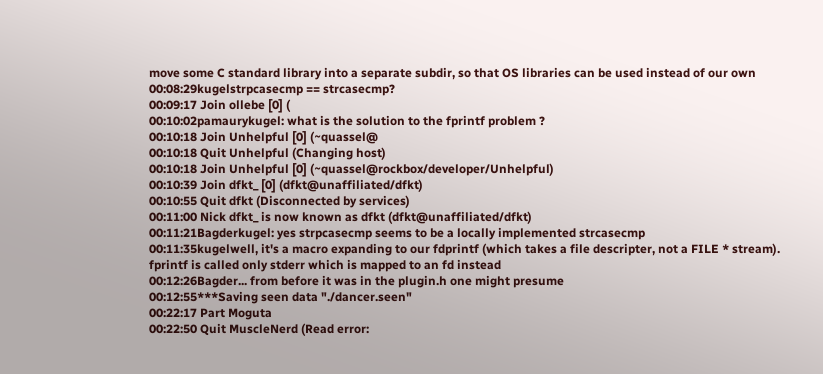move some C standard library into a separate subdir, so that OS libraries can be used instead of our own
00:08:29kugelstrpcasecmp == strcasecmp?
00:09:17 Join ollebe [0] (
00:10:02pamaurykugel: what is the solution to the fprintf problem ?
00:10:18 Join Unhelpful [0] (~quassel@
00:10:18 Quit Unhelpful (Changing host)
00:10:18 Join Unhelpful [0] (~quassel@rockbox/developer/Unhelpful)
00:10:39 Join dfkt_ [0] (dfkt@unaffiliated/dfkt)
00:10:55 Quit dfkt (Disconnected by services)
00:11:00 Nick dfkt_ is now known as dfkt (dfkt@unaffiliated/dfkt)
00:11:21Bagderkugel: yes strpcasecmp seems to be a locally implemented strcasecmp
00:11:35kugelwell, it's a macro expanding to our fdprintf (which takes a file descripter, not a FILE * stream). fprintf is called only stderr which is mapped to an fd instead
00:12:26Bagder... from before it was in the plugin.h one might presume
00:12:55***Saving seen data "./dancer.seen"
00:22:17 Part Moguta
00:22:50 Quit MuscleNerd (Read error: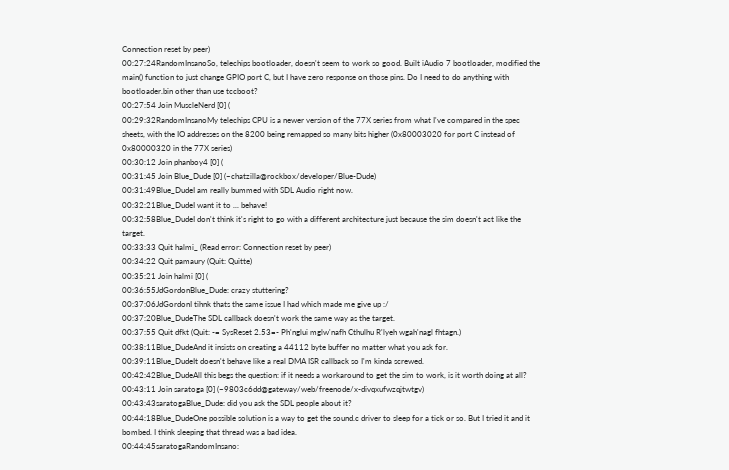Connection reset by peer)
00:27:24RandomInsanoSo, telechips bootloader, doesn't seem to work so good. Built iAudio 7 bootloader, modified the main() function to just change GPIO port C, but I have zero response on those pins. Do I need to do anything with bootloader.bin other than use tccboot?
00:27:54 Join MuscleNerd [0] (
00:29:32RandomInsanoMy telechips CPU is a newer version of the 77X series from what I've compared in the spec sheets, with the IO addresses on the 8200 being remapped so many bits higher (0x80003020 for port C instead of 0x80000320 in the 77X series)
00:30:12 Join phanboy4 [0] (
00:31:45 Join Blue_Dude [0] (~chatzilla@rockbox/developer/Blue-Dude)
00:31:49Blue_DudeI am really bummed with SDL Audio right now.
00:32:21Blue_DudeI want it to ... behave!
00:32:58Blue_DudeI don't think it's right to go with a different architecture just because the sim doesn't act like the target.
00:33:33 Quit halmi_ (Read error: Connection reset by peer)
00:34:22 Quit pamaury (Quit: Quitte)
00:35:21 Join halmi [0] (
00:36:55JdGordonBlue_Dude: crazy stuttering?
00:37:06JdGordonI tihnk thats the same issue I had which made me give up :/
00:37:20Blue_DudeThe SDL callback doesn't work the same way as the target.
00:37:55 Quit dfkt (Quit: -= SysReset 2.53=- Ph'nglui mglw'nafh Cthulhu R'lyeh wgah'nagl fhtagn.)
00:38:11Blue_DudeAnd it insists on creating a 44112 byte buffer no matter what you ask for.
00:39:11Blue_DudeIt doesn't behave like a real DMA ISR callback so I'm kinda screwed.
00:42:42Blue_DudeAll this begs the question: if it needs a workaround to get the sim to work, is it worth doing at all?
00:43:11 Join saratoga [0] (~9803c6dd@gateway/web/freenode/x-divqxufwzqjtwtgv)
00:43:43saratogaBlue_Dude: did you ask the SDL people about it?
00:44:18Blue_DudeOne possible solution is a way to get the sound.c driver to sleep for a tick or so. But I tried it and it bombed. I think sleeping that thread was a bad idea.
00:44:45saratogaRandomInsano: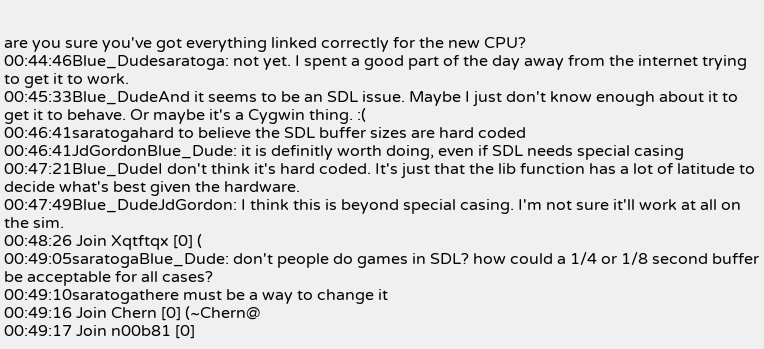are you sure you've got everything linked correctly for the new CPU?
00:44:46Blue_Dudesaratoga: not yet. I spent a good part of the day away from the internet trying to get it to work.
00:45:33Blue_DudeAnd it seems to be an SDL issue. Maybe I just don't know enough about it to get it to behave. Or maybe it's a Cygwin thing. :(
00:46:41saratogahard to believe the SDL buffer sizes are hard coded
00:46:41JdGordonBlue_Dude: it is definitly worth doing, even if SDL needs special casing
00:47:21Blue_DudeI don't think it's hard coded. It's just that the lib function has a lot of latitude to decide what's best given the hardware.
00:47:49Blue_DudeJdGordon: I think this is beyond special casing. I'm not sure it'll work at all on the sim.
00:48:26 Join Xqtftqx [0] (
00:49:05saratogaBlue_Dude: don't people do games in SDL? how could a 1/4 or 1/8 second buffer be acceptable for all cases?
00:49:10saratogathere must be a way to change it
00:49:16 Join Chern [0] (~Chern@
00:49:17 Join n00b81 [0]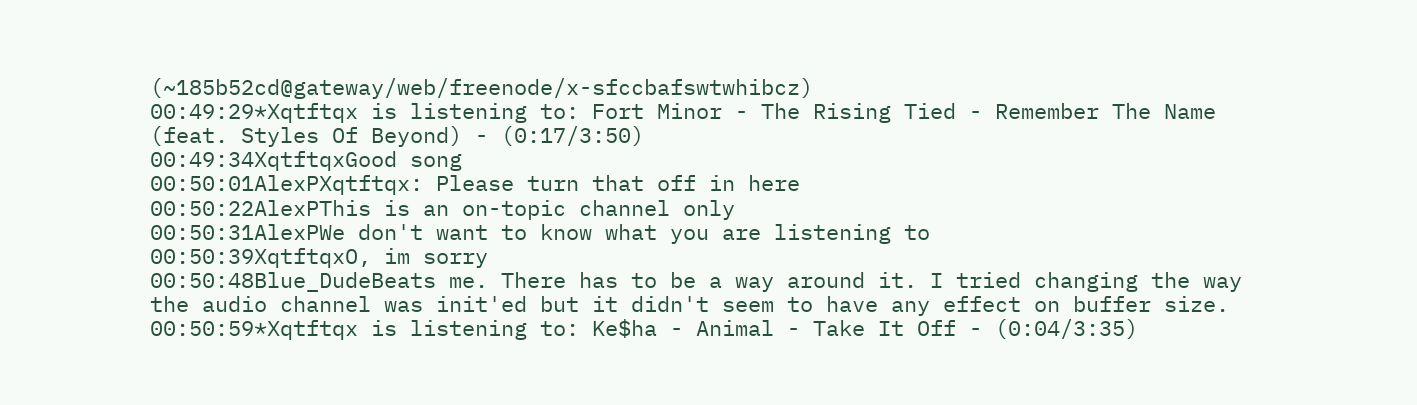(~185b52cd@gateway/web/freenode/x-sfccbafswtwhibcz)
00:49:29*Xqtftqx is listening to: Fort Minor - The Rising Tied - Remember The Name (feat. Styles Of Beyond) - (0:17/3:50)
00:49:34XqtftqxGood song
00:50:01AlexPXqtftqx: Please turn that off in here
00:50:22AlexPThis is an on-topic channel only
00:50:31AlexPWe don't want to know what you are listening to
00:50:39XqtftqxO, im sorry
00:50:48Blue_DudeBeats me. There has to be a way around it. I tried changing the way the audio channel was init'ed but it didn't seem to have any effect on buffer size.
00:50:59*Xqtftqx is listening to: Ke$ha - Animal - Take It Off - (0:04/3:35)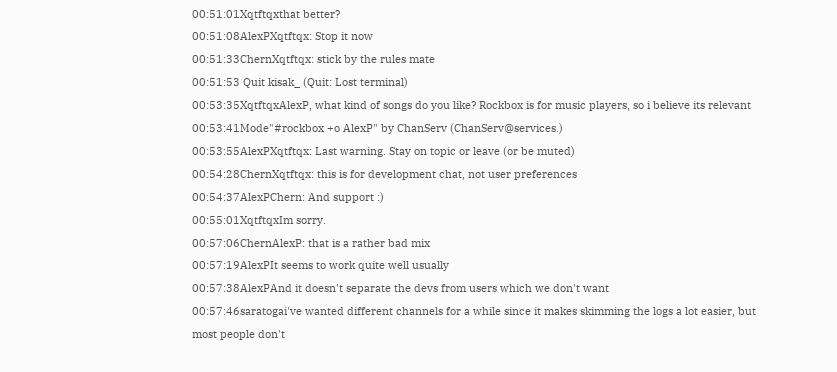00:51:01Xqtftqxthat better?
00:51:08AlexPXqtftqx: Stop it now
00:51:33ChernXqtftqx: stick by the rules mate
00:51:53 Quit kisak_ (Quit: Lost terminal)
00:53:35XqtftqxAlexP, what kind of songs do you like? Rockbox is for music players, so i believe its relevant
00:53:41Mode"#rockbox +o AlexP" by ChanServ (ChanServ@services.)
00:53:55AlexPXqtftqx: Last warning. Stay on topic or leave (or be muted)
00:54:28ChernXqtftqx: this is for development chat, not user preferences
00:54:37AlexPChern: And support :)
00:55:01XqtftqxIm sorry.
00:57:06ChernAlexP: that is a rather bad mix
00:57:19AlexPIt seems to work quite well usually
00:57:38AlexPAnd it doesn't separate the devs from users which we don't want
00:57:46saratogai've wanted different channels for a while since it makes skimming the logs a lot easier, but most people don't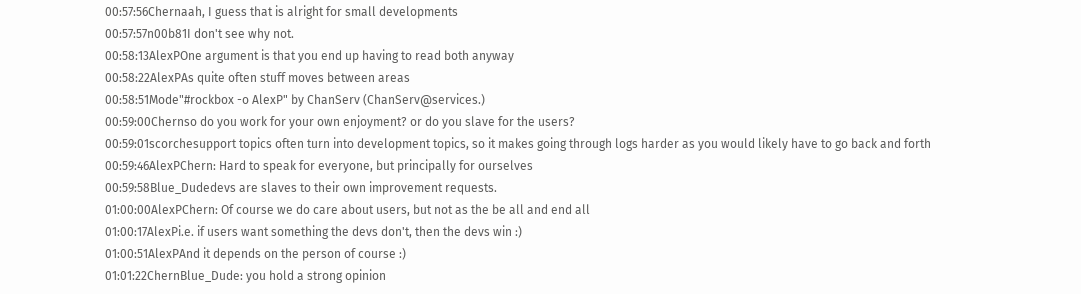00:57:56Chernaah, I guess that is alright for small developments
00:57:57n00b81I don't see why not.
00:58:13AlexPOne argument is that you end up having to read both anyway
00:58:22AlexPAs quite often stuff moves between areas
00:58:51Mode"#rockbox -o AlexP" by ChanServ (ChanServ@services.)
00:59:00Chernso do you work for your own enjoyment? or do you slave for the users?
00:59:01scorchesupport topics often turn into development topics, so it makes going through logs harder as you would likely have to go back and forth
00:59:46AlexPChern: Hard to speak for everyone, but principally for ourselves
00:59:58Blue_Dudedevs are slaves to their own improvement requests.
01:00:00AlexPChern: Of course we do care about users, but not as the be all and end all
01:00:17AlexPi.e. if users want something the devs don't, then the devs win :)
01:00:51AlexPAnd it depends on the person of course :)
01:01:22ChernBlue_Dude: you hold a strong opinion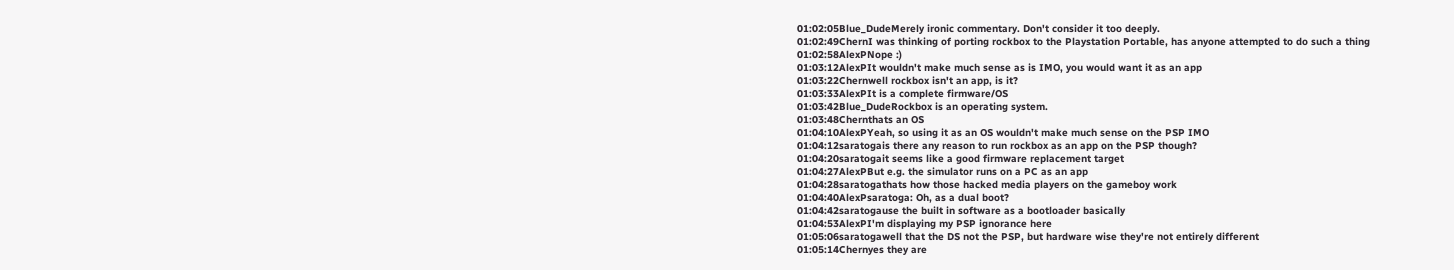01:02:05Blue_DudeMerely ironic commentary. Don't consider it too deeply.
01:02:49ChernI was thinking of porting rockbox to the Playstation Portable, has anyone attempted to do such a thing
01:02:58AlexPNope :)
01:03:12AlexPIt wouldn't make much sense as is IMO, you would want it as an app
01:03:22Chernwell rockbox isn't an app, is it?
01:03:33AlexPIt is a complete firmware/OS
01:03:42Blue_DudeRockbox is an operating system.
01:03:48Chernthats an OS
01:04:10AlexPYeah, so using it as an OS wouldn't make much sense on the PSP IMO
01:04:12saratogais there any reason to run rockbox as an app on the PSP though?
01:04:20saratogait seems like a good firmware replacement target
01:04:27AlexPBut e.g. the simulator runs on a PC as an app
01:04:28saratogathats how those hacked media players on the gameboy work
01:04:40AlexPsaratoga: Oh, as a dual boot?
01:04:42saratogause the built in software as a bootloader basically
01:04:53AlexPI'm displaying my PSP ignorance here
01:05:06saratogawell that the DS not the PSP, but hardware wise they're not entirely different
01:05:14Chernyes they are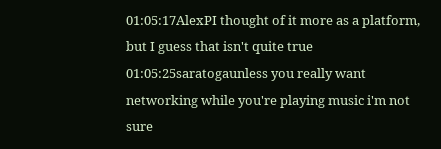01:05:17AlexPI thought of it more as a platform, but I guess that isn't quite true
01:05:25saratogaunless you really want networking while you're playing music i'm not sure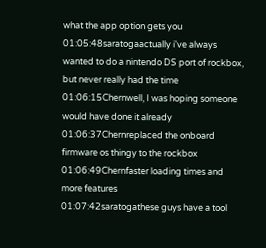what the app option gets you
01:05:48saratogaactually i've always wanted to do a nintendo DS port of rockbox, but never really had the time
01:06:15Chernwell, I was hoping someone would have done it already
01:06:37Chernreplaced the onboard firmware os thingy to the rockbox
01:06:49Chernfaster loading times and more features
01:07:42saratogathese guys have a tool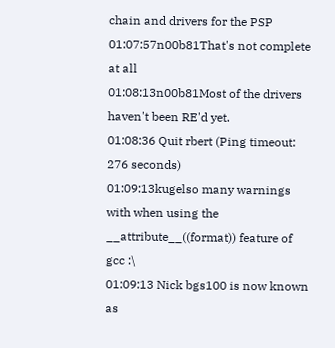chain and drivers for the PSP
01:07:57n00b81That's not complete at all
01:08:13n00b81Most of the drivers haven't been RE'd yet.
01:08:36 Quit rbert (Ping timeout: 276 seconds)
01:09:13kugelso many warnings with when using the __attribute__((format)) feature of gcc :\
01:09:13 Nick bgs100 is now known as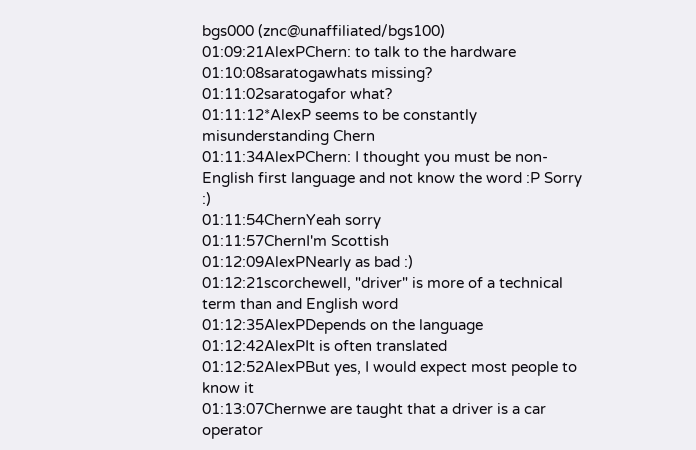bgs000 (znc@unaffiliated/bgs100)
01:09:21AlexPChern: to talk to the hardware
01:10:08saratogawhats missing?
01:11:02saratogafor what?
01:11:12*AlexP seems to be constantly misunderstanding Chern
01:11:34AlexPChern: I thought you must be non-English first language and not know the word :P Sorry :)
01:11:54ChernYeah sorry
01:11:57ChernI'm Scottish
01:12:09AlexPNearly as bad :)
01:12:21scorchewell, "driver" is more of a technical term than and English word
01:12:35AlexPDepends on the language
01:12:42AlexPIt is often translated
01:12:52AlexPBut yes, I would expect most people to know it
01:13:07Chernwe are taught that a driver is a car operator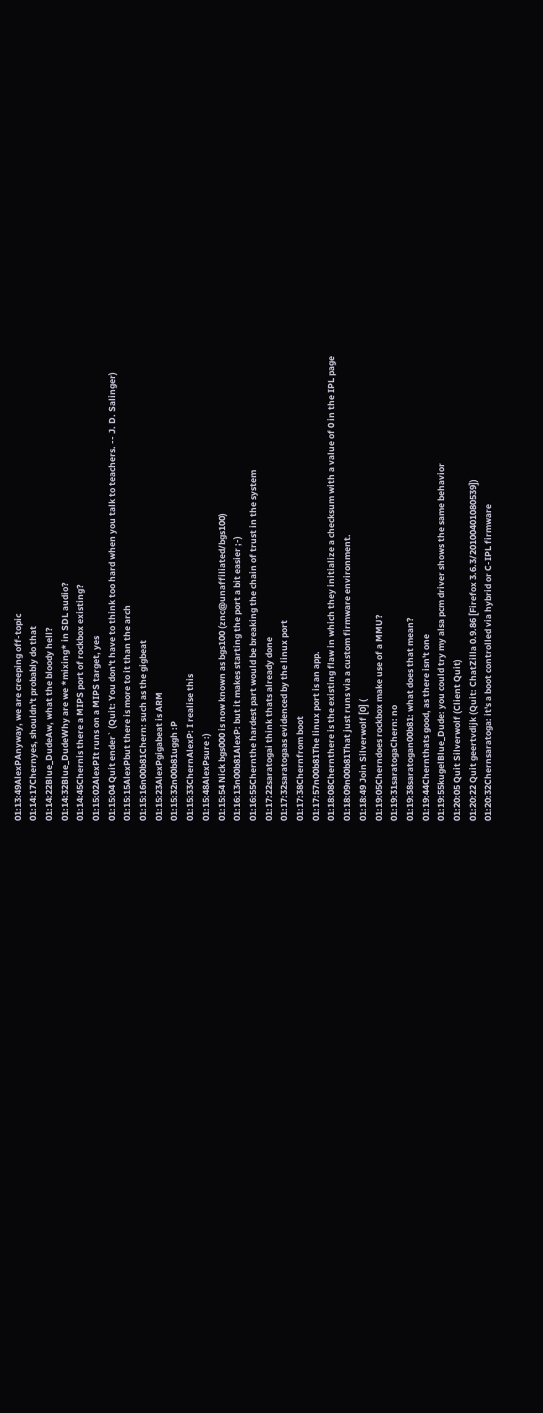01:13:49AlexPAnyway, we are creeping off-topic
01:14:17Chernyes, shouldn't probably do that
01:14:22Blue_DudeAw, what the bloody hell?
01:14:32Blue_DudeWhy are we *mixing* in SDL audio?
01:14:45Chernis there a MIPS port of rockbox existing?
01:15:02AlexPIt runs on a MIPS target, yes
01:15:04 Quit ender` (Quit: You don't have to think too hard when you talk to teachers. -- J. D. Salinger)
01:15:15AlexPbut there is more to it than the arch
01:15:16n00b81Chern: such as the gigbeat
01:15:23AlexPgigabeat is ARM
01:15:32n00b81uggh :P
01:15:33ChernAlexP: I realise this
01:15:48AlexPsure :)
01:15:54 Nick bgs000 is now known as bgs100 (znc@unaffiliated/bgs100)
01:16:13n00b81AlexP: but it makes starting the port a bit easier ;-)
01:16:55Chernthe hardest part would be breaking the chain of trust in the system
01:17:22saratogai think thats already done
01:17:32saratogaas evidenced by the linux port
01:17:38Chernfrom boot
01:17:57n00b81The linux port is an app.
01:18:08Chernthere is the existing flaw in which they initialize a checksum with a value of 0 in the IPL page
01:18:09n00b81That just runs via a custom firmware environment.
01:18:49 Join Silverwolf [0] (
01:19:05Cherndoes rockbox make use of a MMU?
01:19:31saratogaChern: no
01:19:38saratogan00b81: what does that mean?
01:19:44Chernthats good, as there isn't one
01:19:55kugelBlue_Dude: you could try my alsa pcm driver shows the same behavior
01:20:05 Quit Silverwolf (Client Quit)
01:20:22 Quit geertvdijk (Quit: ChatZilla 0.9.86 [Firefox 3.6.3/20100401080539])
01:20:32Chernsaratoga: it's a boot controlled via hybrid or C-IPL firmware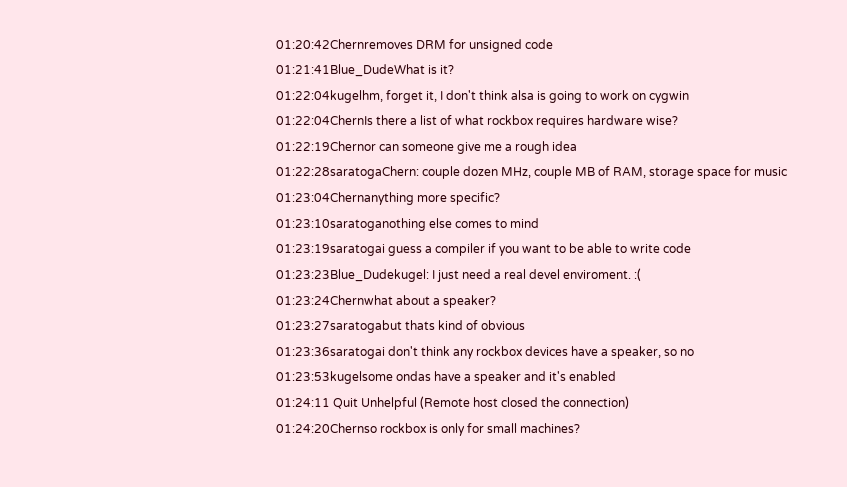01:20:42Chernremoves DRM for unsigned code
01:21:41Blue_DudeWhat is it?
01:22:04kugelhm, forget it, I don't think alsa is going to work on cygwin
01:22:04ChernIs there a list of what rockbox requires hardware wise?
01:22:19Chernor can someone give me a rough idea
01:22:28saratogaChern: couple dozen MHz, couple MB of RAM, storage space for music
01:23:04Chernanything more specific?
01:23:10saratoganothing else comes to mind
01:23:19saratogai guess a compiler if you want to be able to write code
01:23:23Blue_Dudekugel: I just need a real devel enviroment. :(
01:23:24Chernwhat about a speaker?
01:23:27saratogabut thats kind of obvious
01:23:36saratogai don't think any rockbox devices have a speaker, so no
01:23:53kugelsome ondas have a speaker and it's enabled
01:24:11 Quit Unhelpful (Remote host closed the connection)
01:24:20Chernso rockbox is only for small machines?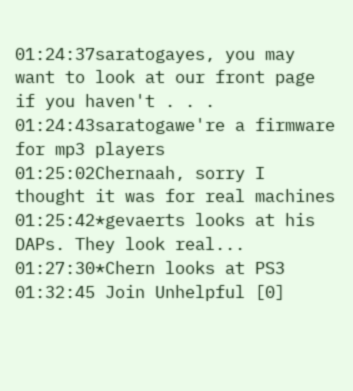01:24:37saratogayes, you may want to look at our front page if you haven't . . .
01:24:43saratogawe're a firmware for mp3 players
01:25:02Chernaah, sorry I thought it was for real machines
01:25:42*gevaerts looks at his DAPs. They look real...
01:27:30*Chern looks at PS3
01:32:45 Join Unhelpful [0]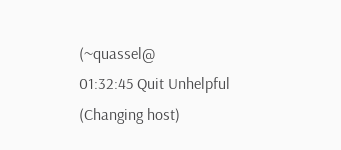(~quassel@
01:32:45 Quit Unhelpful (Changing host)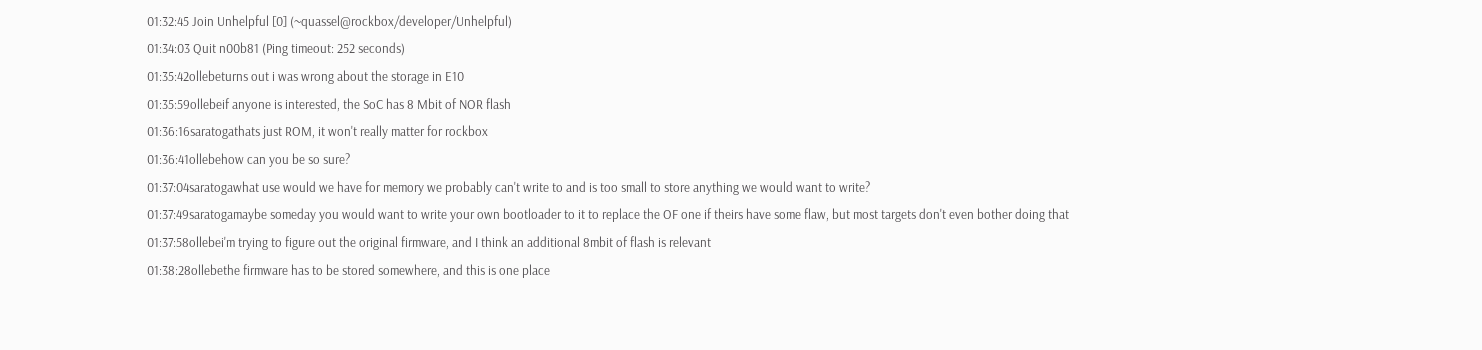01:32:45 Join Unhelpful [0] (~quassel@rockbox/developer/Unhelpful)
01:34:03 Quit n00b81 (Ping timeout: 252 seconds)
01:35:42ollebeturns out i was wrong about the storage in E10
01:35:59ollebeif anyone is interested, the SoC has 8 Mbit of NOR flash
01:36:16saratogathats just ROM, it won't really matter for rockbox
01:36:41ollebehow can you be so sure?
01:37:04saratogawhat use would we have for memory we probably can't write to and is too small to store anything we would want to write?
01:37:49saratogamaybe someday you would want to write your own bootloader to it to replace the OF one if theirs have some flaw, but most targets don't even bother doing that
01:37:58ollebei'm trying to figure out the original firmware, and I think an additional 8mbit of flash is relevant
01:38:28ollebethe firmware has to be stored somewhere, and this is one place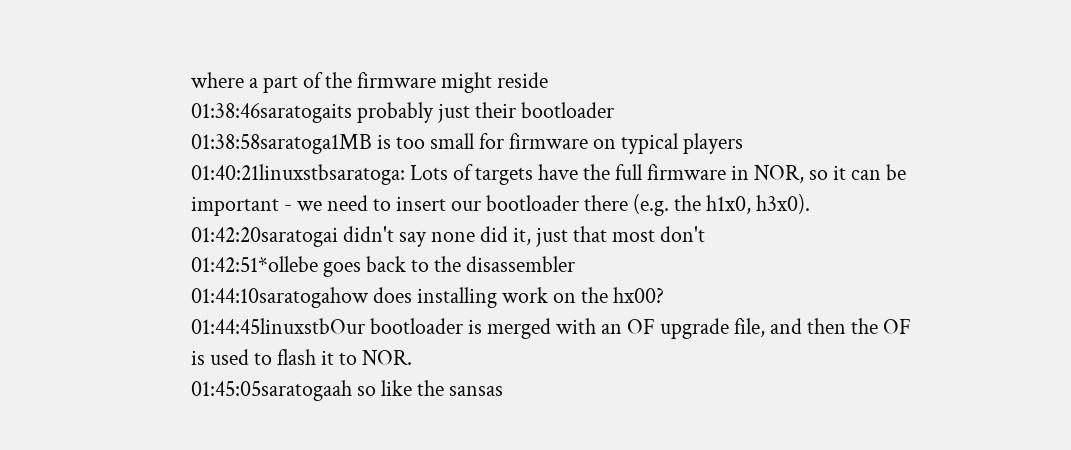where a part of the firmware might reside
01:38:46saratogaits probably just their bootloader
01:38:58saratoga1MB is too small for firmware on typical players
01:40:21linuxstbsaratoga: Lots of targets have the full firmware in NOR, so it can be important - we need to insert our bootloader there (e.g. the h1x0, h3x0).
01:42:20saratogai didn't say none did it, just that most don't
01:42:51*ollebe goes back to the disassembler
01:44:10saratogahow does installing work on the hx00?
01:44:45linuxstbOur bootloader is merged with an OF upgrade file, and then the OF is used to flash it to NOR.
01:45:05saratogaah so like the sansas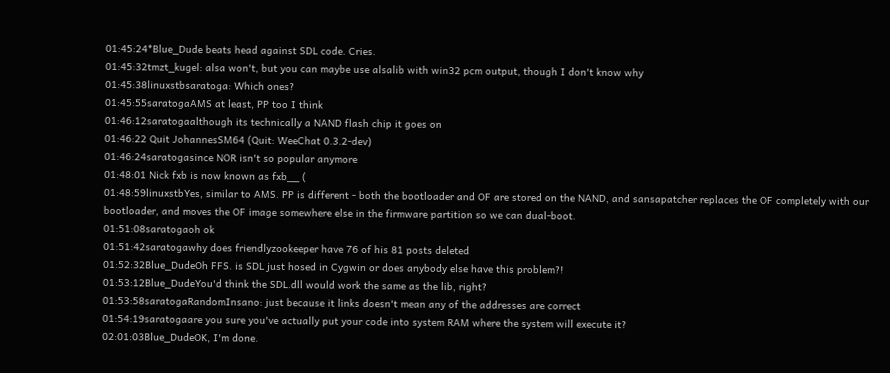01:45:24*Blue_Dude beats head against SDL code. Cries.
01:45:32tmzt_kugel: alsa won't, but you can maybe use alsalib with win32 pcm output, though I don't know why
01:45:38linuxstbsaratoga: Which ones?
01:45:55saratogaAMS at least, PP too I think
01:46:12saratogaalthough its technically a NAND flash chip it goes on
01:46:22 Quit JohannesSM64 (Quit: WeeChat 0.3.2-dev)
01:46:24saratogasince NOR isn't so popular anymore
01:48:01 Nick fxb is now known as fxb__ (
01:48:59linuxstbYes, similar to AMS. PP is different - both the bootloader and OF are stored on the NAND, and sansapatcher replaces the OF completely with our bootloader, and moves the OF image somewhere else in the firmware partition so we can dual-boot.
01:51:08saratogaoh ok
01:51:42saratogawhy does friendlyzookeeper have 76 of his 81 posts deleted
01:52:32Blue_DudeOh FFS. is SDL just hosed in Cygwin or does anybody else have this problem?!
01:53:12Blue_DudeYou'd think the SDL.dll would work the same as the lib, right?
01:53:58saratogaRandomInsano: just because it links doesn't mean any of the addresses are correct
01:54:19saratogaare you sure you've actually put your code into system RAM where the system will execute it?
02:01:03Blue_DudeOK, I'm done.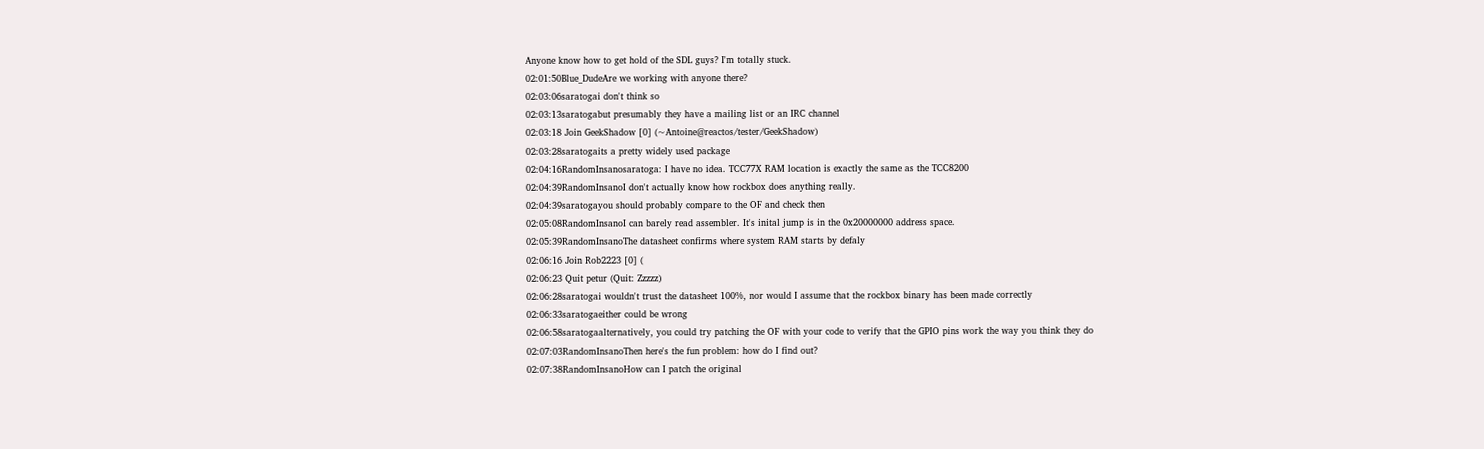Anyone know how to get hold of the SDL guys? I'm totally stuck.
02:01:50Blue_DudeAre we working with anyone there?
02:03:06saratogai don't think so
02:03:13saratogabut presumably they have a mailing list or an IRC channel
02:03:18 Join GeekShadow [0] (~Antoine@reactos/tester/GeekShadow)
02:03:28saratogaits a pretty widely used package
02:04:16RandomInsanosaratoga: I have no idea. TCC77X RAM location is exactly the same as the TCC8200
02:04:39RandomInsanoI don't actually know how rockbox does anything really.
02:04:39saratogayou should probably compare to the OF and check then
02:05:08RandomInsanoI can barely read assembler. It's inital jump is in the 0x20000000 address space.
02:05:39RandomInsanoThe datasheet confirms where system RAM starts by defaly
02:06:16 Join Rob2223 [0] (
02:06:23 Quit petur (Quit: Zzzzz)
02:06:28saratogai wouldn't trust the datasheet 100%, nor would I assume that the rockbox binary has been made correctly
02:06:33saratogaeither could be wrong
02:06:58saratogaalternatively, you could try patching the OF with your code to verify that the GPIO pins work the way you think they do
02:07:03RandomInsanoThen here's the fun problem: how do I find out?
02:07:38RandomInsanoHow can I patch the original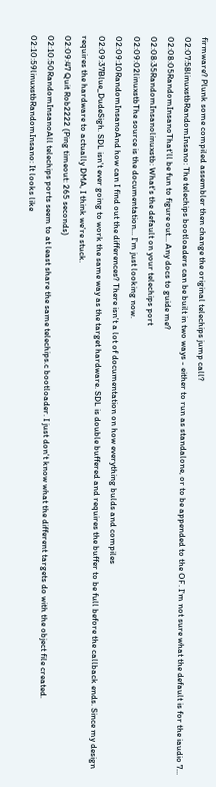firmware? Plunk some compiled assembler then change the original telechips jump call?
02:07:58linuxstbRandomInsano: The telechips bootloaders can be built in two ways - either to run as standalone, or to be appended to the OF. I'm not sure what the default is for the iaudio 7...
02:08:05RandomInsanoThat'll be fun to figure out... Any docs to guide me?
02:08:35RandomInsanolinuxstb: What's the default on your telechips port
02:09:02linuxstbThe source is the documentation... I'm just looking now.
02:09:10RandomInsanoAnd how can I find out the differences? There isn't a lot of documentation on how everything bulds and compiles
02:09:37Blue_DudeSigh. SDL isn't ever going to work the same way as the target hardware. SDL is double buffered and requires the buffer to be full before the callback ends. Since my design requires the hardware to actually DMA, I think we're stuck.
02:09:47 Quit Rob2222 (Ping timeout: 265 seconds)
02:10:50RandomInsanoAll telechips ports seem to at least share the same telechips.c bootloader. I just don't know what the different targets do with the object file created.
02:10:59linuxstbRandomInsano: It looks like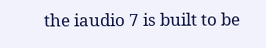the iaudio 7 is built to be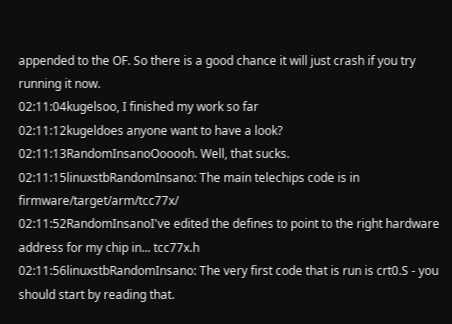appended to the OF. So there is a good chance it will just crash if you try running it now.
02:11:04kugelsoo, I finished my work so far
02:11:12kugeldoes anyone want to have a look?
02:11:13RandomInsanoOooooh. Well, that sucks.
02:11:15linuxstbRandomInsano: The main telechips code is in firmware/target/arm/tcc77x/
02:11:52RandomInsanoI've edited the defines to point to the right hardware address for my chip in... tcc77x.h
02:11:56linuxstbRandomInsano: The very first code that is run is crt0.S - you should start by reading that.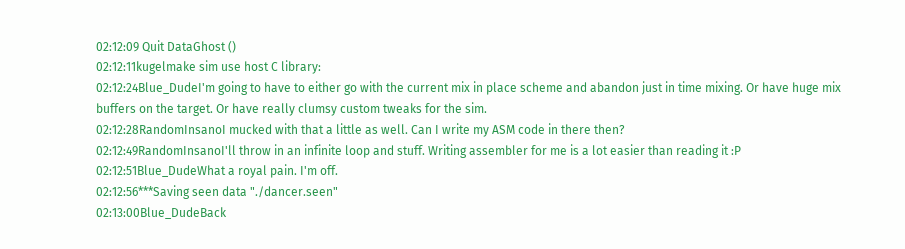02:12:09 Quit DataGhost ()
02:12:11kugelmake sim use host C library:
02:12:24Blue_DudeI'm going to have to either go with the current mix in place scheme and abandon just in time mixing. Or have huge mix buffers on the target. Or have really clumsy custom tweaks for the sim.
02:12:28RandomInsanoI mucked with that a little as well. Can I write my ASM code in there then?
02:12:49RandomInsanoI'll throw in an infinite loop and stuff. Writing assembler for me is a lot easier than reading it :P
02:12:51Blue_DudeWhat a royal pain. I'm off.
02:12:56***Saving seen data "./dancer.seen"
02:13:00Blue_DudeBack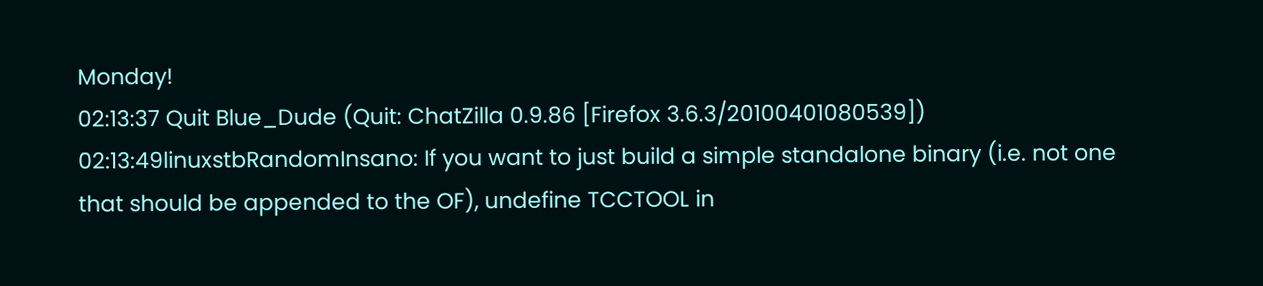Monday!
02:13:37 Quit Blue_Dude (Quit: ChatZilla 0.9.86 [Firefox 3.6.3/20100401080539])
02:13:49linuxstbRandomInsano: If you want to just build a simple standalone binary (i.e. not one that should be appended to the OF), undefine TCCTOOL in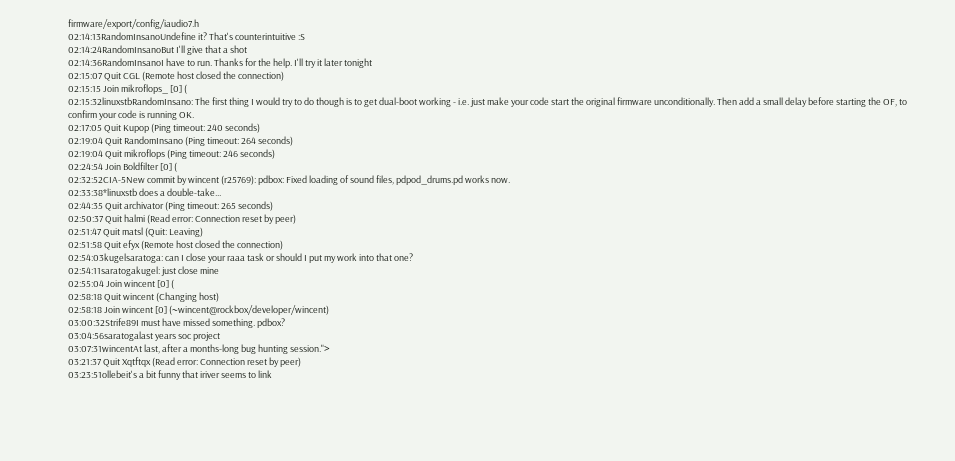firmware/export/config/iaudio7.h
02:14:13RandomInsanoUndefine it? That's counterintuitive :S
02:14:24RandomInsanoBut I'll give that a shot
02:14:36RandomInsanoI have to run. Thanks for the help. I'll try it later tonight
02:15:07 Quit CGL (Remote host closed the connection)
02:15:15 Join mikroflops_ [0] (
02:15:32linuxstbRandomInsano: The first thing I would try to do though is to get dual-boot working - i.e. just make your code start the original firmware unconditionally. Then add a small delay before starting the OF, to confirm your code is running OK.
02:17:05 Quit Kupop (Ping timeout: 240 seconds)
02:19:04 Quit RandomInsano (Ping timeout: 264 seconds)
02:19:04 Quit mikroflops (Ping timeout: 246 seconds)
02:24:54 Join Boldfilter [0] (
02:32:52CIA-5New commit by wincent (r25769): pdbox: Fixed loading of sound files, pdpod_drums.pd works now.
02:33:38*linuxstb does a double-take...
02:44:35 Quit archivator (Ping timeout: 265 seconds)
02:50:37 Quit halmi (Read error: Connection reset by peer)
02:51:47 Quit matsl (Quit: Leaving)
02:51:58 Quit efyx (Remote host closed the connection)
02:54:03kugelsaratoga: can I close your raaa task or should I put my work into that one?
02:54:11saratogakugel: just close mine
02:55:04 Join wincent [0] (
02:58:18 Quit wincent (Changing host)
02:58:18 Join wincent [0] (~wincent@rockbox/developer/wincent)
03:00:32Strife89I must have missed something. pdbox?
03:04:56saratogalast years soc project
03:07:31wincentAt last, after a months-long bug hunting session.">
03:21:37 Quit Xqtftqx (Read error: Connection reset by peer)
03:23:51ollebeit's a bit funny that iriver seems to link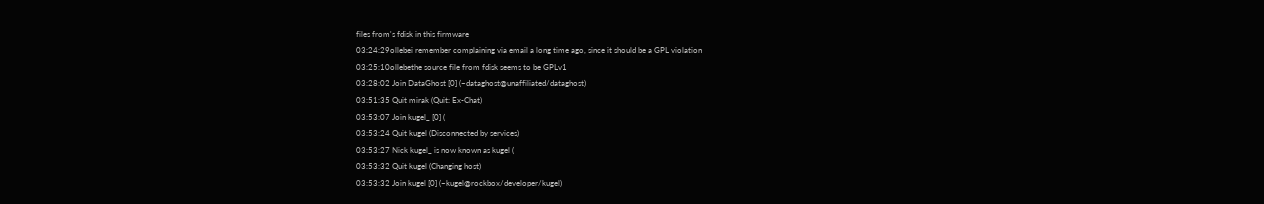files from's fdisk in this firmware
03:24:29ollebei remember complaining via email a long time ago, since it should be a GPL violation
03:25:10ollebethe source file from fdisk seems to be GPLv1
03:28:02 Join DataGhost [0] (~dataghost@unaffiliated/dataghost)
03:51:35 Quit mirak (Quit: Ex-Chat)
03:53:07 Join kugel_ [0] (
03:53:24 Quit kugel (Disconnected by services)
03:53:27 Nick kugel_ is now known as kugel (
03:53:32 Quit kugel (Changing host)
03:53:32 Join kugel [0] (~kugel@rockbox/developer/kugel)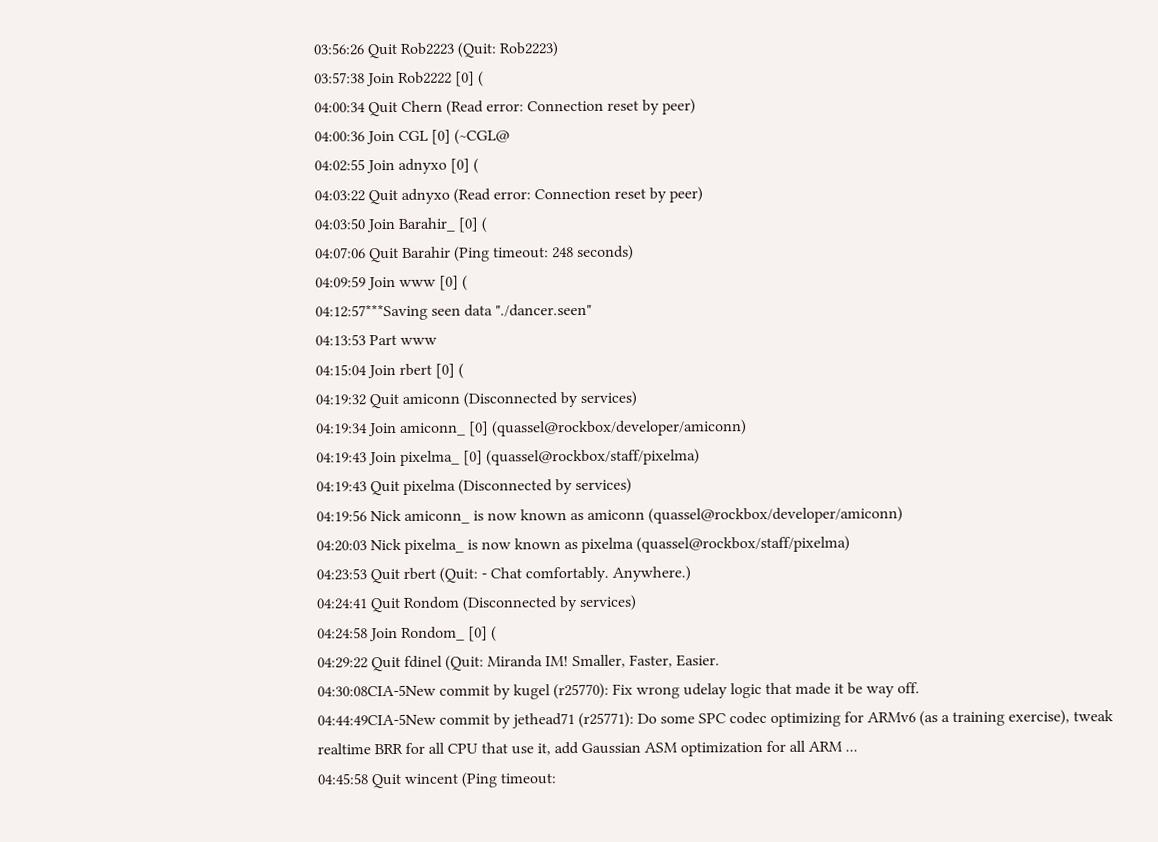03:56:26 Quit Rob2223 (Quit: Rob2223)
03:57:38 Join Rob2222 [0] (
04:00:34 Quit Chern (Read error: Connection reset by peer)
04:00:36 Join CGL [0] (~CGL@
04:02:55 Join adnyxo [0] (
04:03:22 Quit adnyxo (Read error: Connection reset by peer)
04:03:50 Join Barahir_ [0] (
04:07:06 Quit Barahir (Ping timeout: 248 seconds)
04:09:59 Join www [0] (
04:12:57***Saving seen data "./dancer.seen"
04:13:53 Part www
04:15:04 Join rbert [0] (
04:19:32 Quit amiconn (Disconnected by services)
04:19:34 Join amiconn_ [0] (quassel@rockbox/developer/amiconn)
04:19:43 Join pixelma_ [0] (quassel@rockbox/staff/pixelma)
04:19:43 Quit pixelma (Disconnected by services)
04:19:56 Nick amiconn_ is now known as amiconn (quassel@rockbox/developer/amiconn)
04:20:03 Nick pixelma_ is now known as pixelma (quassel@rockbox/staff/pixelma)
04:23:53 Quit rbert (Quit: - Chat comfortably. Anywhere.)
04:24:41 Quit Rondom (Disconnected by services)
04:24:58 Join Rondom_ [0] (
04:29:22 Quit fdinel (Quit: Miranda IM! Smaller, Faster, Easier.
04:30:08CIA-5New commit by kugel (r25770): Fix wrong udelay logic that made it be way off.
04:44:49CIA-5New commit by jethead71 (r25771): Do some SPC codec optimizing for ARMv6 (as a training exercise), tweak realtime BRR for all CPU that use it, add Gaussian ASM optimization for all ARM ...
04:45:58 Quit wincent (Ping timeout: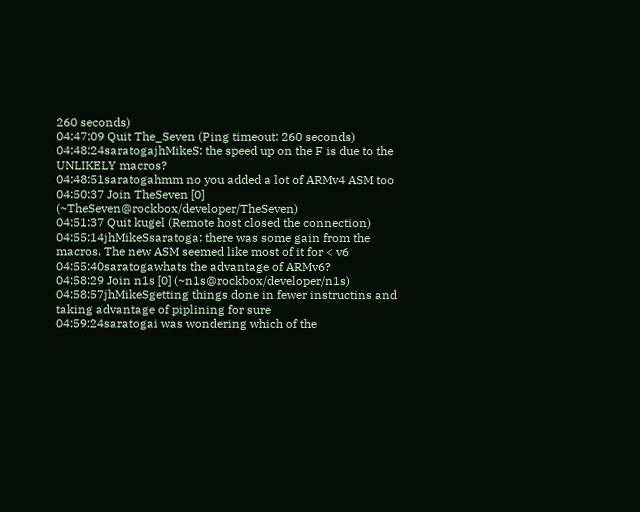260 seconds)
04:47:09 Quit The_Seven (Ping timeout: 260 seconds)
04:48:24saratogajhMikeS: the speed up on the F is due to the UNLIKELY macros?
04:48:51saratogahmm no you added a lot of ARMv4 ASM too
04:50:37 Join TheSeven [0] (~TheSeven@rockbox/developer/TheSeven)
04:51:37 Quit kugel (Remote host closed the connection)
04:55:14jhMikeSsaratoga: there was some gain from the macros. The new ASM seemed like most of it for < v6
04:55:40saratogawhats the advantage of ARMv6?
04:58:29 Join n1s [0] (~n1s@rockbox/developer/n1s)
04:58:57jhMikeSgetting things done in fewer instructins and taking advantage of piplining for sure
04:59:24saratogai was wondering which of the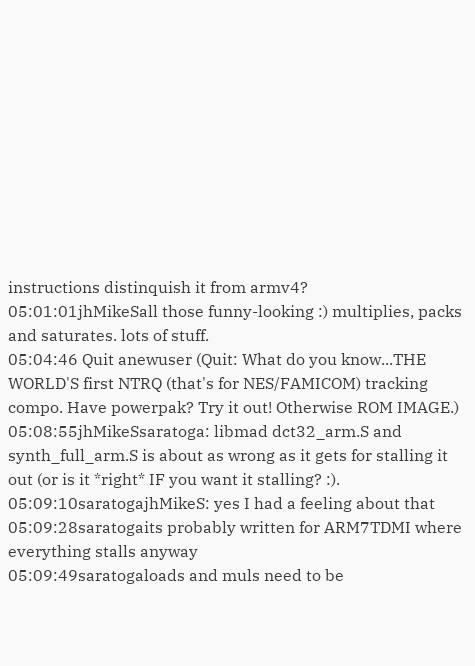instructions distinquish it from armv4?
05:01:01jhMikeSall those funny-looking :) multiplies, packs and saturates. lots of stuff.
05:04:46 Quit anewuser (Quit: What do you know...THE WORLD'S first NTRQ (that's for NES/FAMICOM) tracking compo. Have powerpak? Try it out! Otherwise ROM IMAGE.)
05:08:55jhMikeSsaratoga: libmad dct32_arm.S and synth_full_arm.S is about as wrong as it gets for stalling it out (or is it *right* IF you want it stalling? :).
05:09:10saratogajhMikeS: yes I had a feeling about that
05:09:28saratogaits probably written for ARM7TDMI where everything stalls anyway
05:09:49saratogaloads and muls need to be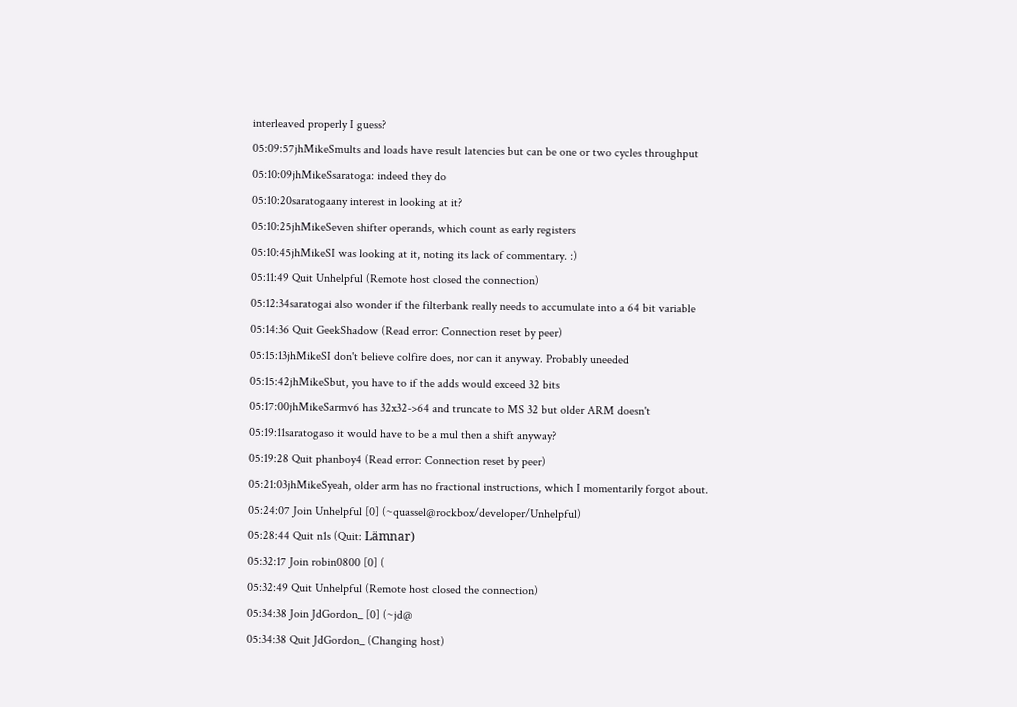interleaved properly I guess?
05:09:57jhMikeSmults and loads have result latencies but can be one or two cycles throughput
05:10:09jhMikeSsaratoga: indeed they do
05:10:20saratogaany interest in looking at it?
05:10:25jhMikeSeven shifter operands, which count as early registers
05:10:45jhMikeSI was looking at it, noting its lack of commentary. :)
05:11:49 Quit Unhelpful (Remote host closed the connection)
05:12:34saratogai also wonder if the filterbank really needs to accumulate into a 64 bit variable
05:14:36 Quit GeekShadow (Read error: Connection reset by peer)
05:15:13jhMikeSI don't believe colfire does, nor can it anyway. Probably uneeded
05:15:42jhMikeSbut, you have to if the adds would exceed 32 bits
05:17:00jhMikeSarmv6 has 32x32->64 and truncate to MS 32 but older ARM doesn't
05:19:11saratogaso it would have to be a mul then a shift anyway?
05:19:28 Quit phanboy4 (Read error: Connection reset by peer)
05:21:03jhMikeSyeah, older arm has no fractional instructions, which I momentarily forgot about.
05:24:07 Join Unhelpful [0] (~quassel@rockbox/developer/Unhelpful)
05:28:44 Quit n1s (Quit: Lämnar)
05:32:17 Join robin0800 [0] (
05:32:49 Quit Unhelpful (Remote host closed the connection)
05:34:38 Join JdGordon_ [0] (~jd@
05:34:38 Quit JdGordon_ (Changing host)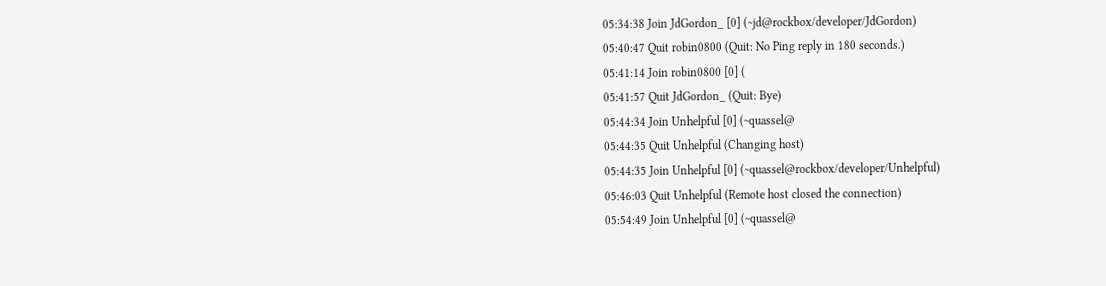05:34:38 Join JdGordon_ [0] (~jd@rockbox/developer/JdGordon)
05:40:47 Quit robin0800 (Quit: No Ping reply in 180 seconds.)
05:41:14 Join robin0800 [0] (
05:41:57 Quit JdGordon_ (Quit: Bye)
05:44:34 Join Unhelpful [0] (~quassel@
05:44:35 Quit Unhelpful (Changing host)
05:44:35 Join Unhelpful [0] (~quassel@rockbox/developer/Unhelpful)
05:46:03 Quit Unhelpful (Remote host closed the connection)
05:54:49 Join Unhelpful [0] (~quassel@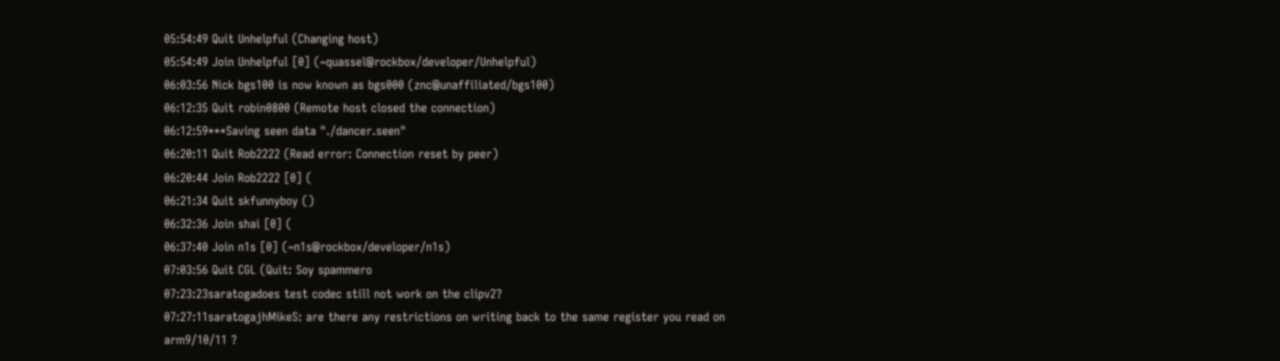05:54:49 Quit Unhelpful (Changing host)
05:54:49 Join Unhelpful [0] (~quassel@rockbox/developer/Unhelpful)
06:03:56 Nick bgs100 is now known as bgs000 (znc@unaffiliated/bgs100)
06:12:35 Quit robin0800 (Remote host closed the connection)
06:12:59***Saving seen data "./dancer.seen"
06:20:11 Quit Rob2222 (Read error: Connection reset by peer)
06:20:44 Join Rob2222 [0] (
06:21:34 Quit skfunnyboy ()
06:32:36 Join shai [0] (
06:37:40 Join n1s [0] (~n1s@rockbox/developer/n1s)
07:03:56 Quit CGL (Quit: Soy spammero
07:23:23saratogadoes test codec still not work on the clipv2?
07:27:11saratogajhMikeS: are there any restrictions on writing back to the same register you read on arm9/10/11 ?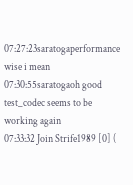07:27:23saratogaperformance wise i mean
07:30:55saratogaoh good test_codec seems to be working again
07:33:32 Join Strife1989 [0] (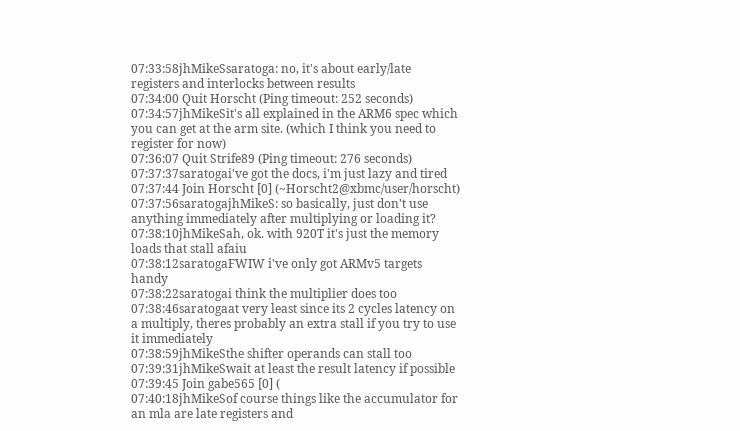07:33:58jhMikeSsaratoga: no, it's about early/late registers and interlocks between results
07:34:00 Quit Horscht (Ping timeout: 252 seconds)
07:34:57jhMikeSit's all explained in the ARM6 spec which you can get at the arm site. (which I think you need to register for now)
07:36:07 Quit Strife89 (Ping timeout: 276 seconds)
07:37:37saratogai've got the docs, i'm just lazy and tired
07:37:44 Join Horscht [0] (~Horscht2@xbmc/user/horscht)
07:37:56saratogajhMikeS: so basically, just don't use anything immediately after multiplying or loading it?
07:38:10jhMikeSah, ok. with 920T it's just the memory loads that stall afaiu
07:38:12saratogaFWIW i've only got ARMv5 targets handy
07:38:22saratogai think the multiplier does too
07:38:46saratogaat very least since its 2 cycles latency on a multiply, theres probably an extra stall if you try to use it immediately
07:38:59jhMikeSthe shifter operands can stall too
07:39:31jhMikeSwait at least the result latency if possible
07:39:45 Join gabe565 [0] (
07:40:18jhMikeSof course things like the accumulator for an mla are late registers and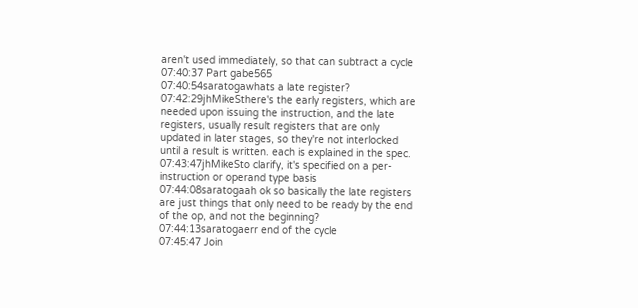aren't used immediately, so that can subtract a cycle
07:40:37 Part gabe565
07:40:54saratogawhats a late register?
07:42:29jhMikeSthere's the early registers, which are needed upon issuing the instruction, and the late registers, usually result registers that are only updated in later stages, so they're not interlocked until a result is written. each is explained in the spec.
07:43:47jhMikeSto clarify, it's specified on a per-instruction or operand type basis
07:44:08saratogaah ok so basically the late registers are just things that only need to be ready by the end of the op, and not the beginning?
07:44:13saratogaerr end of the cycle
07:45:47 Join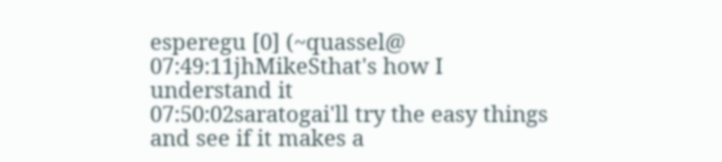esperegu [0] (~quassel@
07:49:11jhMikeSthat's how I understand it
07:50:02saratogai'll try the easy things and see if it makes a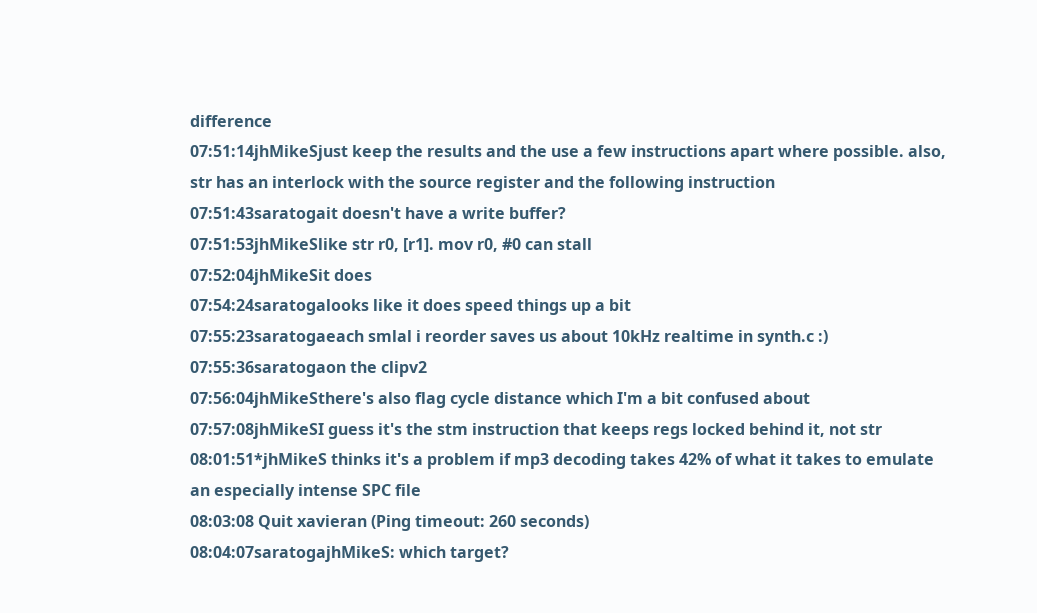difference
07:51:14jhMikeSjust keep the results and the use a few instructions apart where possible. also, str has an interlock with the source register and the following instruction
07:51:43saratogait doesn't have a write buffer?
07:51:53jhMikeSlike str r0, [r1]. mov r0, #0 can stall
07:52:04jhMikeSit does
07:54:24saratogalooks like it does speed things up a bit
07:55:23saratogaeach smlal i reorder saves us about 10kHz realtime in synth.c :)
07:55:36saratogaon the clipv2
07:56:04jhMikeSthere's also flag cycle distance which I'm a bit confused about
07:57:08jhMikeSI guess it's the stm instruction that keeps regs locked behind it, not str
08:01:51*jhMikeS thinks it's a problem if mp3 decoding takes 42% of what it takes to emulate an especially intense SPC file
08:03:08 Quit xavieran (Ping timeout: 260 seconds)
08:04:07saratogajhMikeS: which target?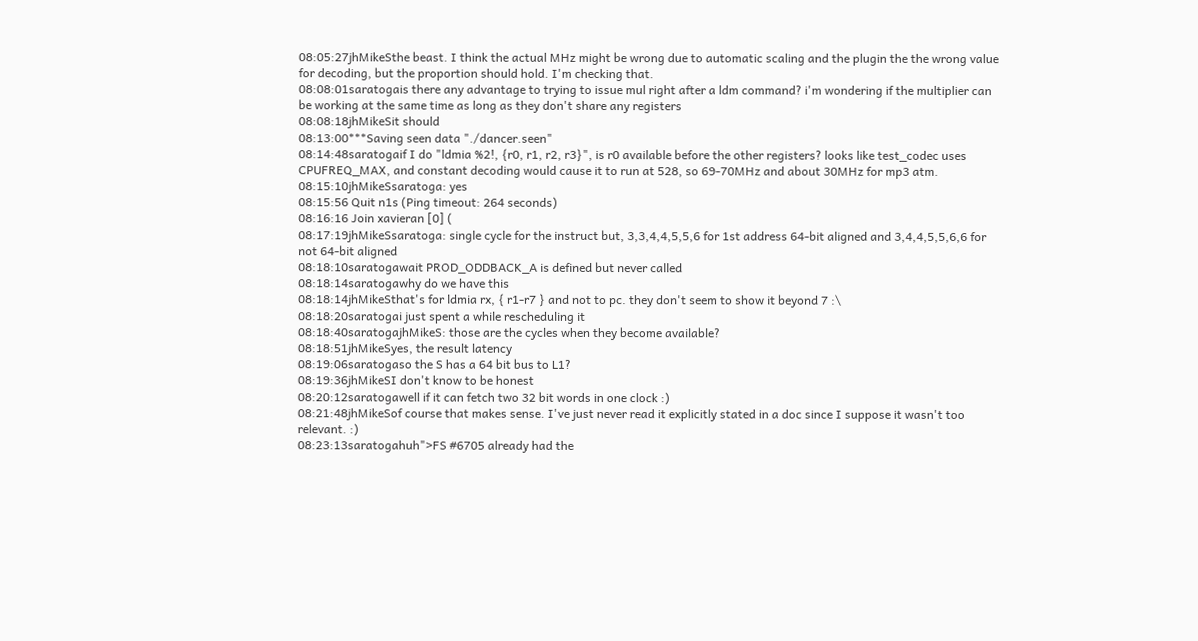08:05:27jhMikeSthe beast. I think the actual MHz might be wrong due to automatic scaling and the plugin the the wrong value for decoding, but the proportion should hold. I'm checking that.
08:08:01saratogais there any advantage to trying to issue mul right after a ldm command? i'm wondering if the multiplier can be working at the same time as long as they don't share any registers
08:08:18jhMikeSit should
08:13:00***Saving seen data "./dancer.seen"
08:14:48saratogaif I do "ldmia %2!, {r0, r1, r2, r3}", is r0 available before the other registers? looks like test_codec uses CPUFREQ_MAX, and constant decoding would cause it to run at 528, so 69-70MHz and about 30MHz for mp3 atm.
08:15:10jhMikeSsaratoga: yes
08:15:56 Quit n1s (Ping timeout: 264 seconds)
08:16:16 Join xavieran [0] (
08:17:19jhMikeSsaratoga: single cycle for the instruct but, 3,3,4,4,5,5,6 for 1st address 64-bit aligned and 3,4,4,5,5,6,6 for not 64-bit aligned
08:18:10saratogawait PROD_ODDBACK_A is defined but never called
08:18:14saratogawhy do we have this
08:18:14jhMikeSthat's for ldmia rx, { r1-r7 } and not to pc. they don't seem to show it beyond 7 :\
08:18:20saratogai just spent a while rescheduling it
08:18:40saratogajhMikeS: those are the cycles when they become available?
08:18:51jhMikeSyes, the result latency
08:19:06saratogaso the S has a 64 bit bus to L1?
08:19:36jhMikeSI don't know to be honest
08:20:12saratogawell if it can fetch two 32 bit words in one clock :)
08:21:48jhMikeSof course that makes sense. I've just never read it explicitly stated in a doc since I suppose it wasn't too relevant. :)
08:23:13saratogahuh">FS #6705 already had the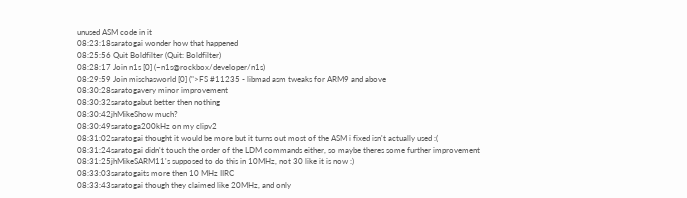unused ASM code in it
08:23:18saratogai wonder how that happened
08:25:56 Quit Boldfilter (Quit: Boldfilter)
08:28:17 Join n1s [0] (~n1s@rockbox/developer/n1s)
08:29:59 Join mischasworld [0] (">FS #11235 - libmad asm tweaks for ARM9 and above
08:30:28saratogavery minor improvement
08:30:32saratogabut better then nothing
08:30:42jhMikeShow much?
08:30:49saratoga200kHz on my clipv2
08:31:02saratogai thought it would be more but it turns out most of the ASM i fixed isn't actually used :(
08:31:24saratogai didn't touch the order of the LDM commands either, so maybe theres some further improvement
08:31:25jhMikeSARM11's supposed to do this in 10MHz, not 30 like it is now :)
08:33:03saratogaits more then 10 MHz IIRC
08:33:43saratogai though they claimed like 20MHz, and only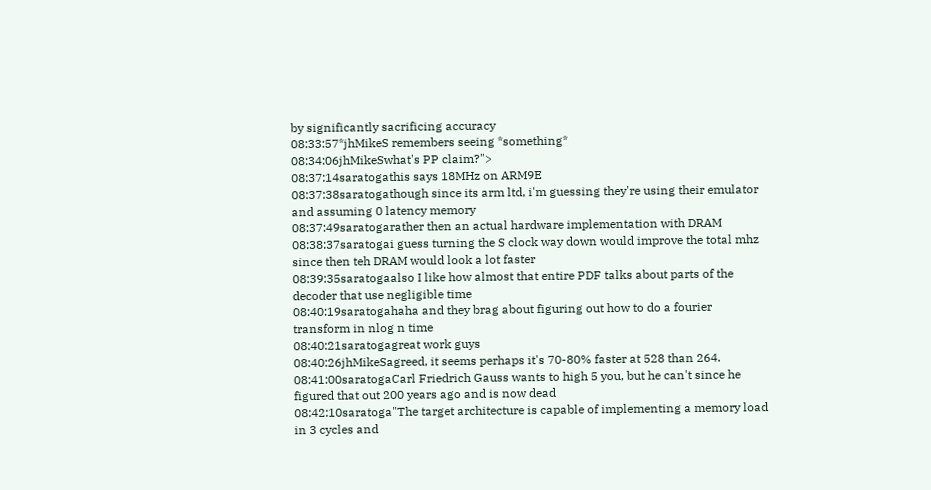by significantly sacrificing accuracy
08:33:57*jhMikeS remembers seeing *something*
08:34:06jhMikeSwhat's PP claim?">
08:37:14saratogathis says 18MHz on ARM9E
08:37:38saratogathough since its arm ltd, i'm guessing they're using their emulator and assuming 0 latency memory
08:37:49saratogarather then an actual hardware implementation with DRAM
08:38:37saratogai guess turning the S clock way down would improve the total mhz since then teh DRAM would look a lot faster
08:39:35saratogaalso I like how almost that entire PDF talks about parts of the decoder that use negligible time
08:40:19saratogahaha and they brag about figuring out how to do a fourier transform in nlog n time
08:40:21saratogagreat work guys
08:40:26jhMikeSagreed, it seems perhaps it's 70-80% faster at 528 than 264.
08:41:00saratogaCarl Friedrich Gauss wants to high 5 you, but he can't since he figured that out 200 years ago and is now dead
08:42:10saratoga"The target architecture is capable of implementing a memory load in 3 cycles and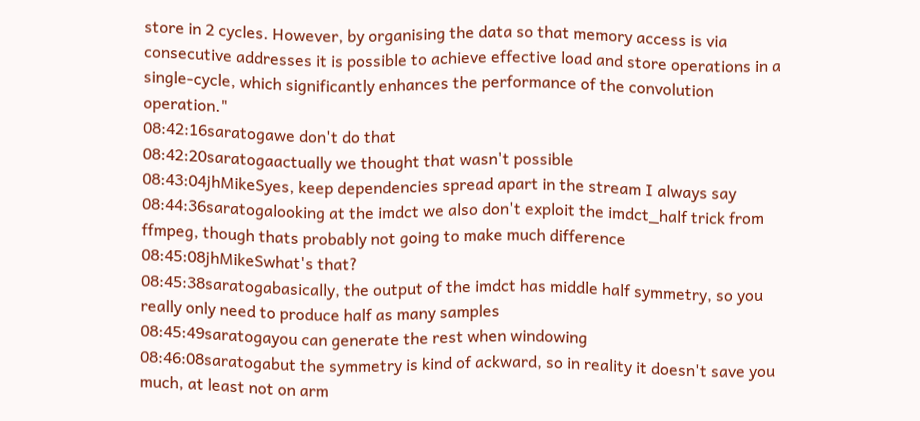store in 2 cycles. However, by organising the data so that memory access is via consecutive addresses it is possible to achieve effective load and store operations in a single-cycle, which significantly enhances the performance of the convolution operation."
08:42:16saratogawe don't do that
08:42:20saratogaactually we thought that wasn't possible
08:43:04jhMikeSyes, keep dependencies spread apart in the stream I always say
08:44:36saratogalooking at the imdct we also don't exploit the imdct_half trick from ffmpeg, though thats probably not going to make much difference
08:45:08jhMikeSwhat's that?
08:45:38saratogabasically, the output of the imdct has middle half symmetry, so you really only need to produce half as many samples
08:45:49saratogayou can generate the rest when windowing
08:46:08saratogabut the symmetry is kind of ackward, so in reality it doesn't save you much, at least not on arm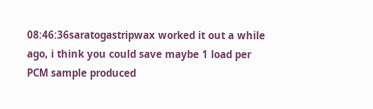08:46:36saratogastripwax worked it out a while ago, i think you could save maybe 1 load per PCM sample produced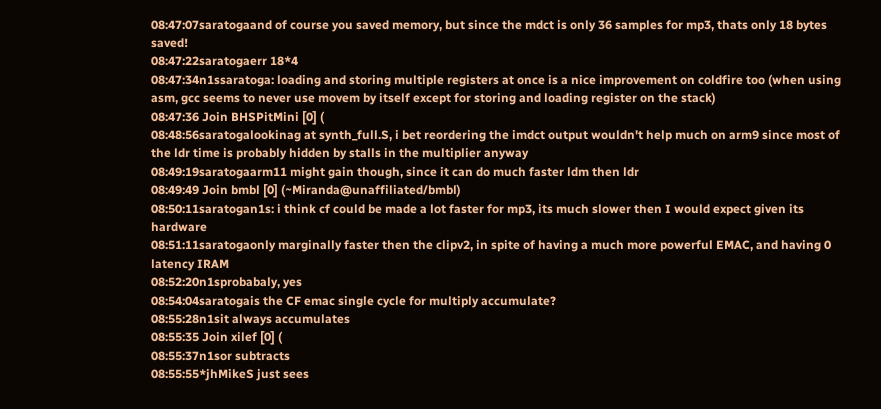08:47:07saratogaand of course you saved memory, but since the mdct is only 36 samples for mp3, thats only 18 bytes saved!
08:47:22saratogaerr 18*4
08:47:34n1ssaratoga: loading and storing multiple registers at once is a nice improvement on coldfire too (when using asm, gcc seems to never use movem by itself except for storing and loading register on the stack)
08:47:36 Join BHSPitMini [0] (
08:48:56saratogalookinag at synth_full.S, i bet reordering the imdct output wouldn't help much on arm9 since most of the ldr time is probably hidden by stalls in the multiplier anyway
08:49:19saratogaarm11 might gain though, since it can do much faster ldm then ldr
08:49:49 Join bmbl [0] (~Miranda@unaffiliated/bmbl)
08:50:11saratogan1s: i think cf could be made a lot faster for mp3, its much slower then I would expect given its hardware
08:51:11saratogaonly marginally faster then the clipv2, in spite of having a much more powerful EMAC, and having 0 latency IRAM
08:52:20n1sprobabaly, yes
08:54:04saratogais the CF emac single cycle for multiply accumulate?
08:55:28n1sit always accumulates
08:55:35 Join xilef [0] (
08:55:37n1sor subtracts
08:55:55*jhMikeS just sees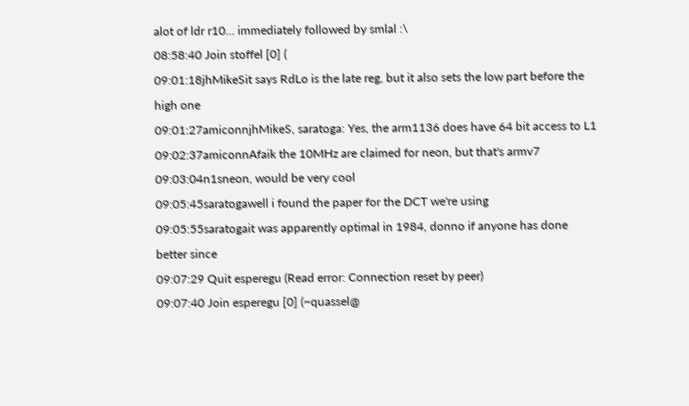alot of ldr r10... immediately followed by smlal :\
08:58:40 Join stoffel [0] (
09:01:18jhMikeSit says RdLo is the late reg, but it also sets the low part before the high one
09:01:27amiconnjhMikeS, saratoga: Yes, the arm1136 does have 64 bit access to L1
09:02:37amiconnAfaik the 10MHz are claimed for neon, but that's armv7
09:03:04n1sneon, would be very cool
09:05:45saratogawell i found the paper for the DCT we're using
09:05:55saratogait was apparently optimal in 1984, donno if anyone has done better since
09:07:29 Quit esperegu (Read error: Connection reset by peer)
09:07:40 Join esperegu [0] (~quassel@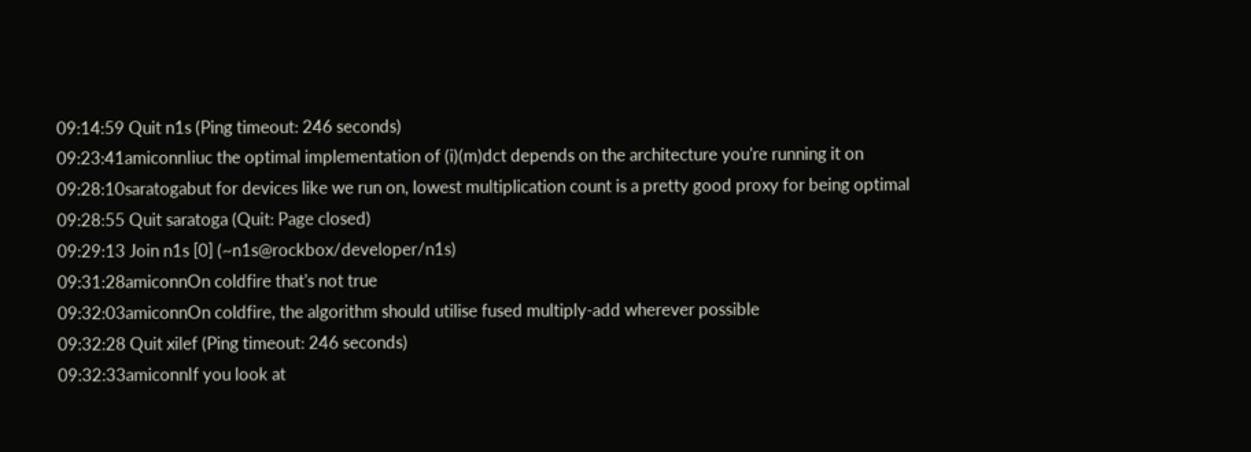09:14:59 Quit n1s (Ping timeout: 246 seconds)
09:23:41amiconnIiuc the optimal implementation of (i)(m)dct depends on the architecture you're running it on
09:28:10saratogabut for devices like we run on, lowest multiplication count is a pretty good proxy for being optimal
09:28:55 Quit saratoga (Quit: Page closed)
09:29:13 Join n1s [0] (~n1s@rockbox/developer/n1s)
09:31:28amiconnOn coldfire that's not true
09:32:03amiconnOn coldfire, the algorithm should utilise fused multiply-add wherever possible
09:32:28 Quit xilef (Ping timeout: 246 seconds)
09:32:33amiconnIf you look at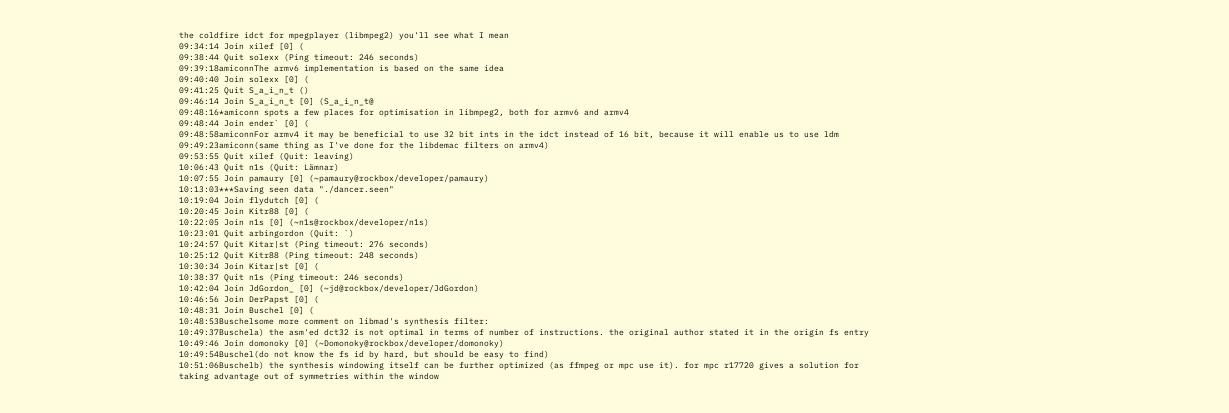the coldfire idct for mpegplayer (libmpeg2) you'll see what I mean
09:34:14 Join xilef [0] (
09:38:44 Quit solexx (Ping timeout: 246 seconds)
09:39:18amiconnThe armv6 implementation is based on the same idea
09:40:40 Join solexx [0] (
09:41:25 Quit S_a_i_n_t ()
09:46:14 Join S_a_i_n_t [0] (S_a_i_n_t@
09:48:16*amiconn spots a few places for optimisation in libmpeg2, both for armv6 and armv4
09:48:44 Join ender` [0] (
09:48:58amiconnFor armv4 it may be beneficial to use 32 bit ints in the idct instead of 16 bit, because it will enable us to use ldm
09:49:23amiconn(same thing as I've done for the libdemac filters on armv4)
09:53:55 Quit xilef (Quit: leaving)
10:06:43 Quit n1s (Quit: Lämnar)
10:07:55 Join pamaury [0] (~pamaury@rockbox/developer/pamaury)
10:13:03***Saving seen data "./dancer.seen"
10:19:04 Join flydutch [0] (
10:20:45 Join Kitr88 [0] (
10:22:05 Join n1s [0] (~n1s@rockbox/developer/n1s)
10:23:01 Quit arbingordon (Quit: `)
10:24:57 Quit Kitar|st (Ping timeout: 276 seconds)
10:25:12 Quit Kitr88 (Ping timeout: 248 seconds)
10:30:34 Join Kitar|st [0] (
10:38:37 Quit n1s (Ping timeout: 246 seconds)
10:42:04 Join JdGordon_ [0] (~jd@rockbox/developer/JdGordon)
10:46:56 Join DerPapst [0] (
10:48:31 Join Buschel [0] (
10:48:53Buschelsome more comment on libmad's synthesis filter:
10:49:37Buschela) the asm'ed dct32 is not optimal in terms of number of instructions. the original author stated it in the origin fs entry
10:49:46 Join domonoky [0] (~Domonoky@rockbox/developer/domonoky)
10:49:54Buschel(do not know the fs id by hard, but should be easy to find)
10:51:06Buschelb) the synthesis windowing itself can be further optimized (as ffmpeg or mpc use it). for mpc r17720 gives a solution for taking advantage out of symmetries within the window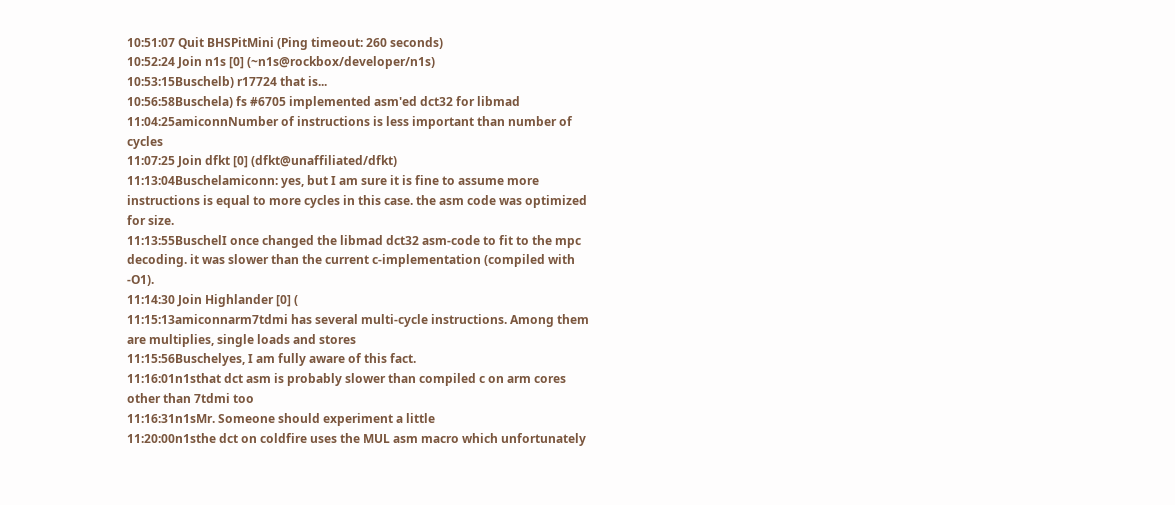10:51:07 Quit BHSPitMini (Ping timeout: 260 seconds)
10:52:24 Join n1s [0] (~n1s@rockbox/developer/n1s)
10:53:15Buschelb) r17724 that is...
10:56:58Buschela) fs #6705 implemented asm'ed dct32 for libmad
11:04:25amiconnNumber of instructions is less important than number of cycles
11:07:25 Join dfkt [0] (dfkt@unaffiliated/dfkt)
11:13:04Buschelamiconn: yes, but I am sure it is fine to assume more instructions is equal to more cycles in this case. the asm code was optimized for size.
11:13:55BuschelI once changed the libmad dct32 asm-code to fit to the mpc decoding. it was slower than the current c-implementation (compiled with -O1).
11:14:30 Join Highlander [0] (
11:15:13amiconnarm7tdmi has several multi-cycle instructions. Among them are multiplies, single loads and stores
11:15:56Buschelyes, I am fully aware of this fact.
11:16:01n1sthat dct asm is probably slower than compiled c on arm cores other than 7tdmi too
11:16:31n1sMr. Someone should experiment a little
11:20:00n1sthe dct on coldfire uses the MUL asm macro which unfortunately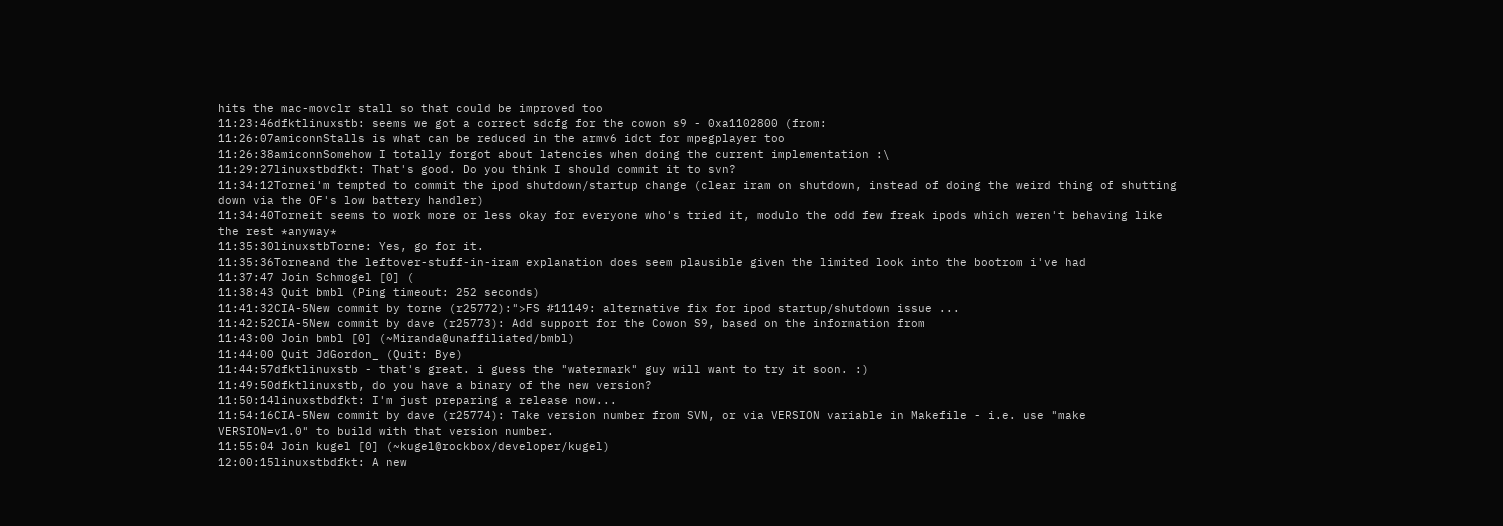hits the mac-movclr stall so that could be improved too
11:23:46dfktlinuxstb: seems we got a correct sdcfg for the cowon s9 - 0xa1102800 (from:
11:26:07amiconnStalls is what can be reduced in the armv6 idct for mpegplayer too
11:26:38amiconnSomehow I totally forgot about latencies when doing the current implementation :\
11:29:27linuxstbdfkt: That's good. Do you think I should commit it to svn?
11:34:12Tornei'm tempted to commit the ipod shutdown/startup change (clear iram on shutdown, instead of doing the weird thing of shutting down via the OF's low battery handler)
11:34:40Torneit seems to work more or less okay for everyone who's tried it, modulo the odd few freak ipods which weren't behaving like the rest *anyway*
11:35:30linuxstbTorne: Yes, go for it.
11:35:36Torneand the leftover-stuff-in-iram explanation does seem plausible given the limited look into the bootrom i've had
11:37:47 Join Schmogel [0] (
11:38:43 Quit bmbl (Ping timeout: 252 seconds)
11:41:32CIA-5New commit by torne (r25772):">FS #11149: alternative fix for ipod startup/shutdown issue ...
11:42:52CIA-5New commit by dave (r25773): Add support for the Cowon S9, based on the information from
11:43:00 Join bmbl [0] (~Miranda@unaffiliated/bmbl)
11:44:00 Quit JdGordon_ (Quit: Bye)
11:44:57dfktlinuxstb - that's great. i guess the "watermark" guy will want to try it soon. :)
11:49:50dfktlinuxstb, do you have a binary of the new version?
11:50:14linuxstbdfkt: I'm just preparing a release now...
11:54:16CIA-5New commit by dave (r25774): Take version number from SVN, or via VERSION variable in Makefile - i.e. use "make VERSION=v1.0" to build with that version number.
11:55:04 Join kugel [0] (~kugel@rockbox/developer/kugel)
12:00:15linuxstbdfkt: A new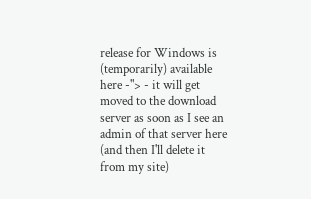release for Windows is (temporarily) available here -"> - it will get moved to the download server as soon as I see an admin of that server here (and then I'll delete it from my site)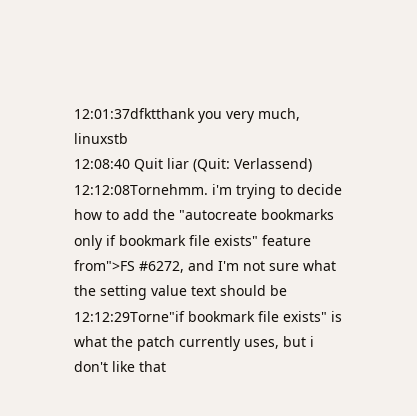12:01:37dfktthank you very much, linuxstb
12:08:40 Quit liar (Quit: Verlassend)
12:12:08Tornehmm. i'm trying to decide how to add the "autocreate bookmarks only if bookmark file exists" feature from">FS #6272, and I'm not sure what the setting value text should be
12:12:29Torne"if bookmark file exists" is what the patch currently uses, but i don't like that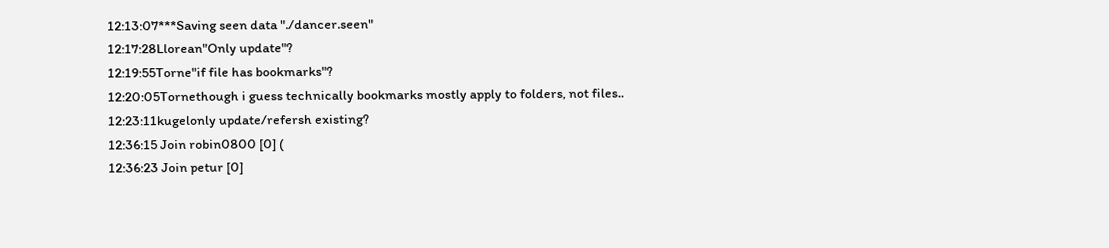12:13:07***Saving seen data "./dancer.seen"
12:17:28Llorean"Only update"?
12:19:55Torne"if file has bookmarks"?
12:20:05Tornethough i guess technically bookmarks mostly apply to folders, not files..
12:23:11kugelonly update/refersh existing?
12:36:15 Join robin0800 [0] (
12:36:23 Join petur [0]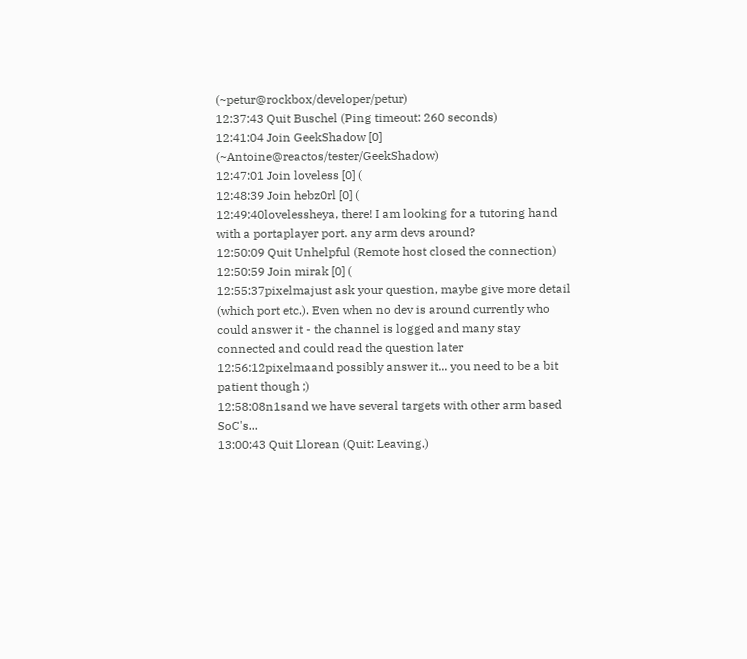(~petur@rockbox/developer/petur)
12:37:43 Quit Buschel (Ping timeout: 260 seconds)
12:41:04 Join GeekShadow [0] (~Antoine@reactos/tester/GeekShadow)
12:47:01 Join loveless [0] (
12:48:39 Join hebz0rl [0] (
12:49:40lovelessheya, there! I am looking for a tutoring hand with a portaplayer port. any arm devs around?
12:50:09 Quit Unhelpful (Remote host closed the connection)
12:50:59 Join mirak [0] (
12:55:37pixelmajust ask your question, maybe give more detail (which port etc.). Even when no dev is around currently who could answer it - the channel is logged and many stay connected and could read the question later
12:56:12pixelmaand possibly answer it... you need to be a bit patient though ;)
12:58:08n1sand we have several targets with other arm based SoC's...
13:00:43 Quit Llorean (Quit: Leaving.)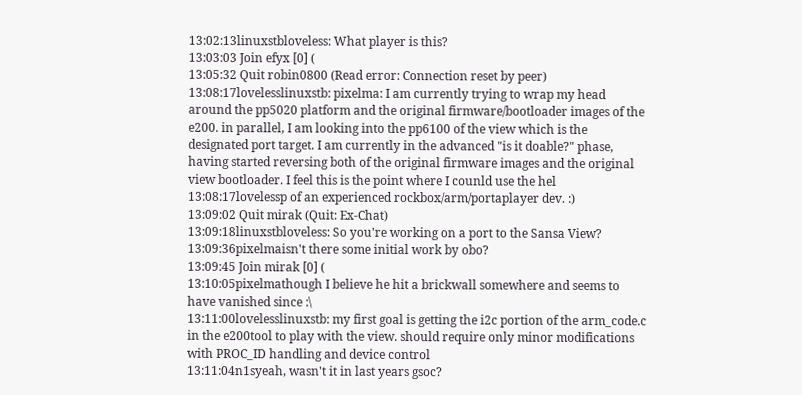13:02:13linuxstbloveless: What player is this?
13:03:03 Join efyx [0] (
13:05:32 Quit robin0800 (Read error: Connection reset by peer)
13:08:17lovelesslinuxstb: pixelma: I am currently trying to wrap my head around the pp5020 platform and the original firmware/bootloader images of the e200. in parallel, I am looking into the pp6100 of the view which is the designated port target. I am currently in the advanced "is it doable?" phase, having started reversing both of the original firmware images and the original view bootloader. I feel this is the point where I counld use the hel
13:08:17lovelessp of an experienced rockbox/arm/portaplayer dev. :)
13:09:02 Quit mirak (Quit: Ex-Chat)
13:09:18linuxstbloveless: So you're working on a port to the Sansa View?
13:09:36pixelmaisn't there some initial work by obo?
13:09:45 Join mirak [0] (
13:10:05pixelmathough I believe he hit a brickwall somewhere and seems to have vanished since :\
13:11:00lovelesslinuxstb: my first goal is getting the i2c portion of the arm_code.c in the e200tool to play with the view. should require only minor modifications with PROC_ID handling and device control
13:11:04n1syeah, wasn't it in last years gsoc?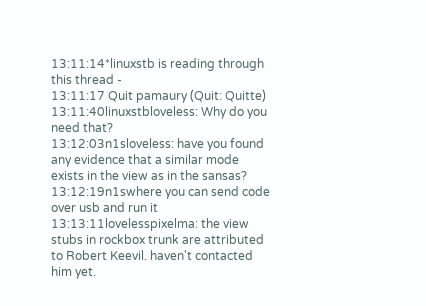13:11:14*linuxstb is reading through this thread -
13:11:17 Quit pamaury (Quit: Quitte)
13:11:40linuxstbloveless: Why do you need that?
13:12:03n1sloveless: have you found any evidence that a similar mode exists in the view as in the sansas?
13:12:19n1swhere you can send code over usb and run it
13:13:11lovelesspixelma: the view stubs in rockbox trunk are attributed to Robert Keevil. haven't contacted him yet.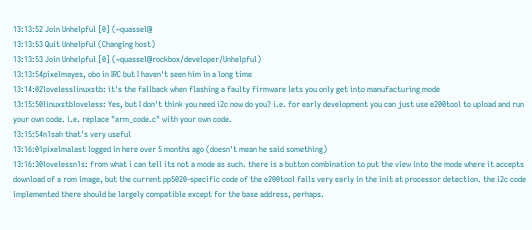13:13:52 Join Unhelpful [0] (~quassel@
13:13:53 Quit Unhelpful (Changing host)
13:13:53 Join Unhelpful [0] (~quassel@rockbox/developer/Unhelpful)
13:13:54pixelmayes, obo in IRC but I haven't seen him in a long time
13:14:02lovelesslinuxstb: it's the fallback when flashing a faulty firmware lets you only get into manufacturing mode
13:15:50linuxstbloveless: Yes, but I don't think you need i2c now do you? i.e. for early development you can just use e200tool to upload and run your own code. i.e. replace "arm_code.c" with your own code.
13:15:54n1sah that's very useful
13:16:01pixelmalast logged in here over 5 months ago (doesn't mean he said something)
13:16:30lovelessn1s: from what i can tell its not a mode as such. there is a button combination to put the view into the mode where it accepts download of a rom image, but the current pp5020-specific code of the e200tool fails very early in the init at processor detection. the i2c code implemented there should be largely compatible except for the base address, perhaps.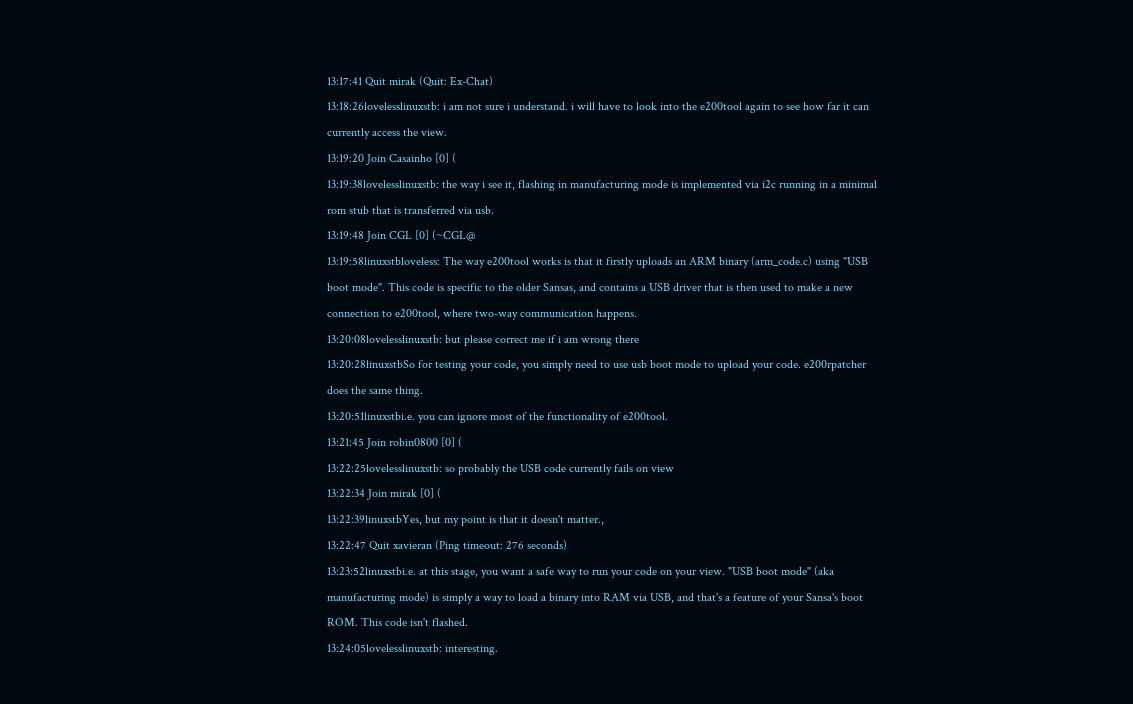13:17:41 Quit mirak (Quit: Ex-Chat)
13:18:26lovelesslinuxstb: i am not sure i understand. i will have to look into the e200tool again to see how far it can currently access the view.
13:19:20 Join Casainho [0] (
13:19:38lovelesslinuxstb: the way i see it, flashing in manufacturing mode is implemented via i2c running in a minimal rom stub that is transferred via usb.
13:19:48 Join CGL [0] (~CGL@
13:19:58linuxstbloveless: The way e200tool works is that it firstly uploads an ARM binary (arm_code.c) using "USB boot mode". This code is specific to the older Sansas, and contains a USB driver that is then used to make a new connection to e200tool, where two-way communication happens.
13:20:08lovelesslinuxstb: but please correct me if i am wrong there
13:20:28linuxstbSo for testing your code, you simply need to use usb boot mode to upload your code. e200rpatcher does the same thing.
13:20:51linuxstbi.e. you can ignore most of the functionality of e200tool.
13:21:45 Join robin0800 [0] (
13:22:25lovelesslinuxstb: so probably the USB code currently fails on view
13:22:34 Join mirak [0] (
13:22:39linuxstbYes, but my point is that it doesn't matter.,
13:22:47 Quit xavieran (Ping timeout: 276 seconds)
13:23:52linuxstbi.e. at this stage, you want a safe way to run your code on your view. "USB boot mode" (aka manufacturing mode) is simply a way to load a binary into RAM via USB, and that's a feature of your Sansa's boot ROM. This code isn't flashed.
13:24:05lovelesslinuxstb: interesting.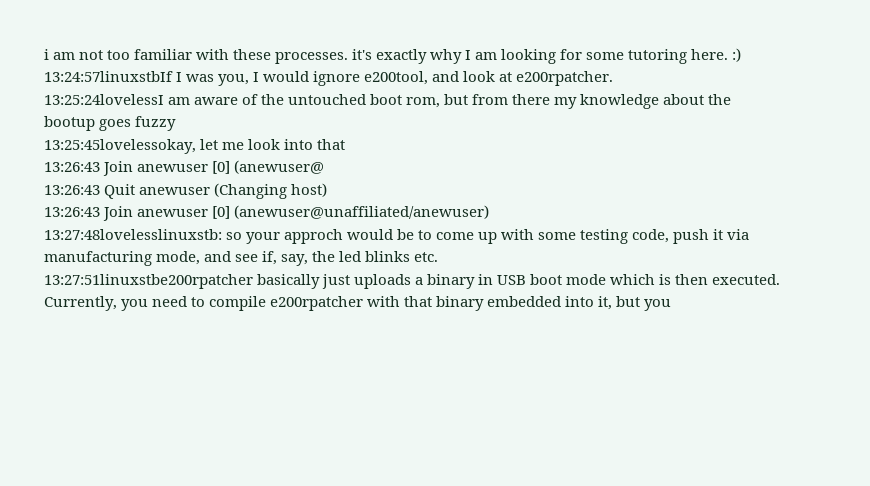i am not too familiar with these processes. it's exactly why I am looking for some tutoring here. :)
13:24:57linuxstbIf I was you, I would ignore e200tool, and look at e200rpatcher.
13:25:24lovelessI am aware of the untouched boot rom, but from there my knowledge about the bootup goes fuzzy
13:25:45lovelessokay, let me look into that
13:26:43 Join anewuser [0] (anewuser@
13:26:43 Quit anewuser (Changing host)
13:26:43 Join anewuser [0] (anewuser@unaffiliated/anewuser)
13:27:48lovelesslinuxstb: so your approch would be to come up with some testing code, push it via manufacturing mode, and see if, say, the led blinks etc.
13:27:51linuxstbe200rpatcher basically just uploads a binary in USB boot mode which is then executed. Currently, you need to compile e200rpatcher with that binary embedded into it, but you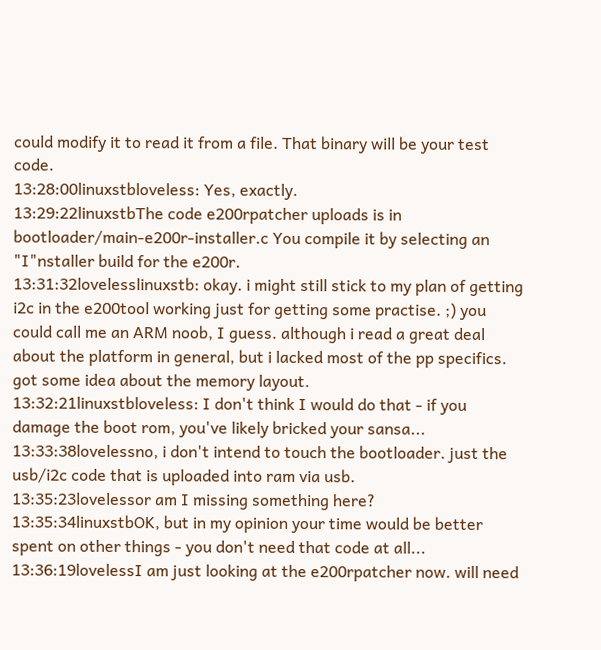could modify it to read it from a file. That binary will be your test code.
13:28:00linuxstbloveless: Yes, exactly.
13:29:22linuxstbThe code e200rpatcher uploads is in bootloader/main-e200r-installer.c You compile it by selecting an "I"nstaller build for the e200r.
13:31:32lovelesslinuxstb: okay. i might still stick to my plan of getting i2c in the e200tool working just for getting some practise. ;) you could call me an ARM noob, I guess. although i read a great deal about the platform in general, but i lacked most of the pp specifics. got some idea about the memory layout.
13:32:21linuxstbloveless: I don't think I would do that - if you damage the boot rom, you've likely bricked your sansa...
13:33:38lovelessno, i don't intend to touch the bootloader. just the usb/i2c code that is uploaded into ram via usb.
13:35:23lovelessor am I missing something here?
13:35:34linuxstbOK, but in my opinion your time would be better spent on other things - you don't need that code at all...
13:36:19lovelessI am just looking at the e200rpatcher now. will need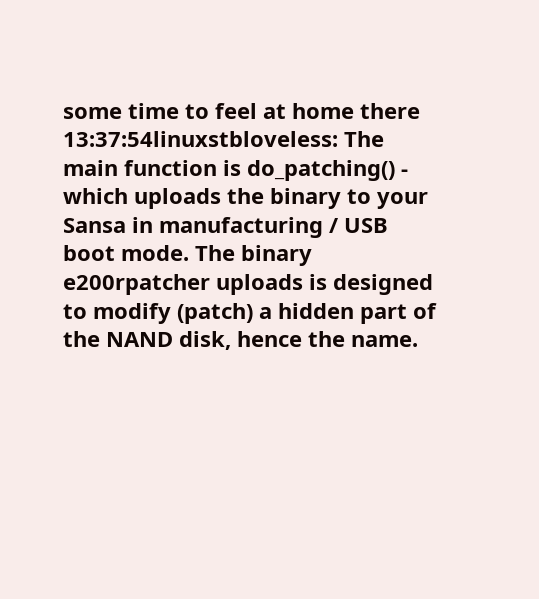some time to feel at home there
13:37:54linuxstbloveless: The main function is do_patching() - which uploads the binary to your Sansa in manufacturing / USB boot mode. The binary e200rpatcher uploads is designed to modify (patch) a hidden part of the NAND disk, hence the name.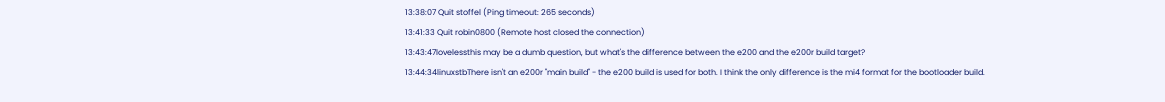13:38:07 Quit stoffel (Ping timeout: 265 seconds)
13:41:33 Quit robin0800 (Remote host closed the connection)
13:43:47lovelessthis may be a dumb question, but what's the difference between the e200 and the e200r build target?
13:44:34linuxstbThere isn't an e200r "main build" - the e200 build is used for both. I think the only difference is the mi4 format for the bootloader build.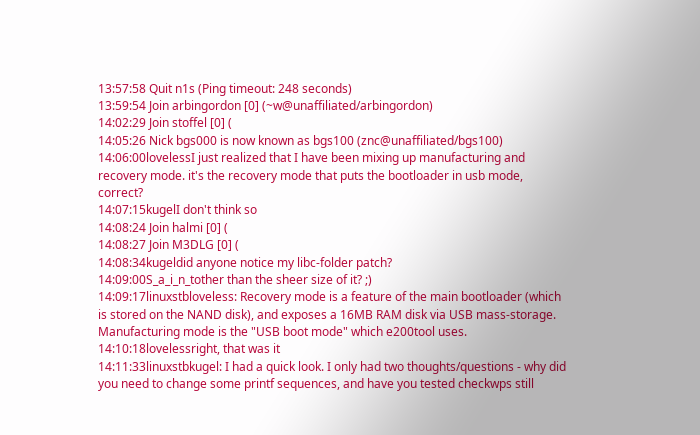13:57:58 Quit n1s (Ping timeout: 248 seconds)
13:59:54 Join arbingordon [0] (~w@unaffiliated/arbingordon)
14:02:29 Join stoffel [0] (
14:05:26 Nick bgs000 is now known as bgs100 (znc@unaffiliated/bgs100)
14:06:00lovelessI just realized that I have been mixing up manufacturing and recovery mode. it's the recovery mode that puts the bootloader in usb mode, correct?
14:07:15kugelI don't think so
14:08:24 Join halmi [0] (
14:08:27 Join M3DLG [0] (
14:08:34kugeldid anyone notice my libc-folder patch?
14:09:00S_a_i_n_tother than the sheer size of it? ;)
14:09:17linuxstbloveless: Recovery mode is a feature of the main bootloader (which is stored on the NAND disk), and exposes a 16MB RAM disk via USB mass-storage. Manufacturing mode is the "USB boot mode" which e200tool uses.
14:10:18lovelessright, that was it
14:11:33linuxstbkugel: I had a quick look. I only had two thoughts/questions - why did you need to change some printf sequences, and have you tested checkwps still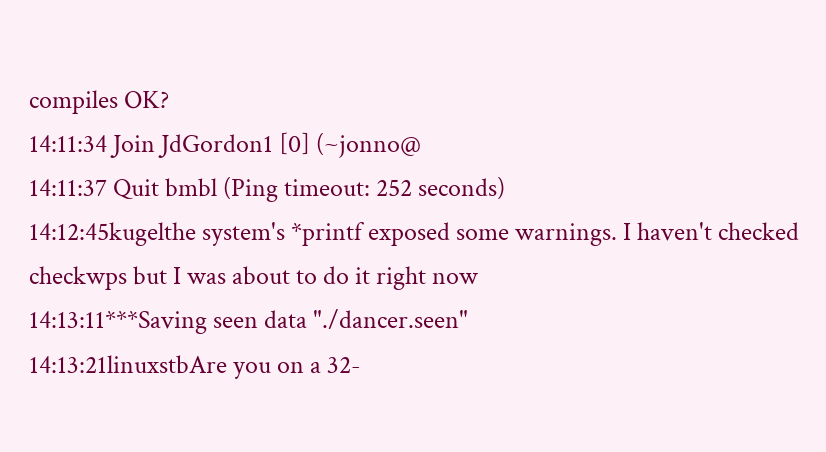compiles OK?
14:11:34 Join JdGordon1 [0] (~jonno@
14:11:37 Quit bmbl (Ping timeout: 252 seconds)
14:12:45kugelthe system's *printf exposed some warnings. I haven't checked checkwps but I was about to do it right now
14:13:11***Saving seen data "./dancer.seen"
14:13:21linuxstbAre you on a 32-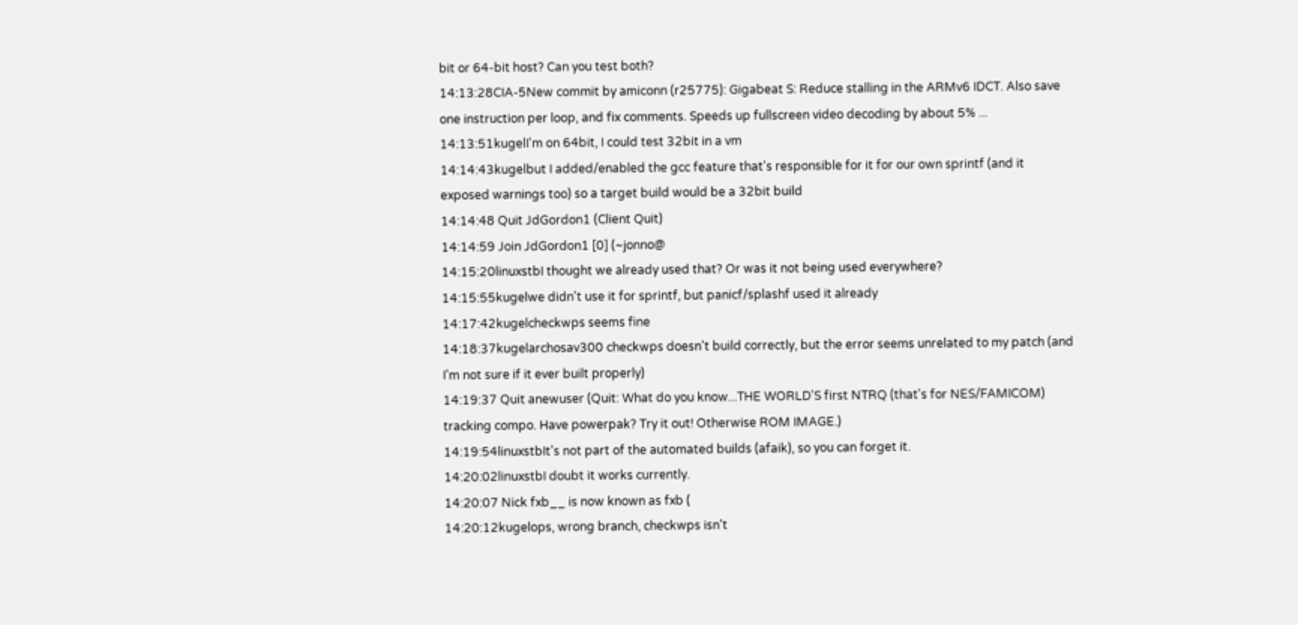bit or 64-bit host? Can you test both?
14:13:28CIA-5New commit by amiconn (r25775): Gigabeat S: Reduce stalling in the ARMv6 IDCT. Also save one instruction per loop, and fix comments. Speeds up fullscreen video decoding by about 5% ...
14:13:51kugelI'm on 64bit, I could test 32bit in a vm
14:14:43kugelbut I added/enabled the gcc feature that's responsible for it for our own sprintf (and it exposed warnings too) so a target build would be a 32bit build
14:14:48 Quit JdGordon1 (Client Quit)
14:14:59 Join JdGordon1 [0] (~jonno@
14:15:20linuxstbI thought we already used that? Or was it not being used everywhere?
14:15:55kugelwe didn't use it for sprintf, but panicf/splashf used it already
14:17:42kugelcheckwps seems fine
14:18:37kugelarchosav300 checkwps doesn't build correctly, but the error seems unrelated to my patch (and I'm not sure if it ever built properly)
14:19:37 Quit anewuser (Quit: What do you know...THE WORLD'S first NTRQ (that's for NES/FAMICOM) tracking compo. Have powerpak? Try it out! Otherwise ROM IMAGE.)
14:19:54linuxstbIt's not part of the automated builds (afaik), so you can forget it.
14:20:02linuxstbI doubt it works currently.
14:20:07 Nick fxb__ is now known as fxb (
14:20:12kugelops, wrong branch, checkwps isn't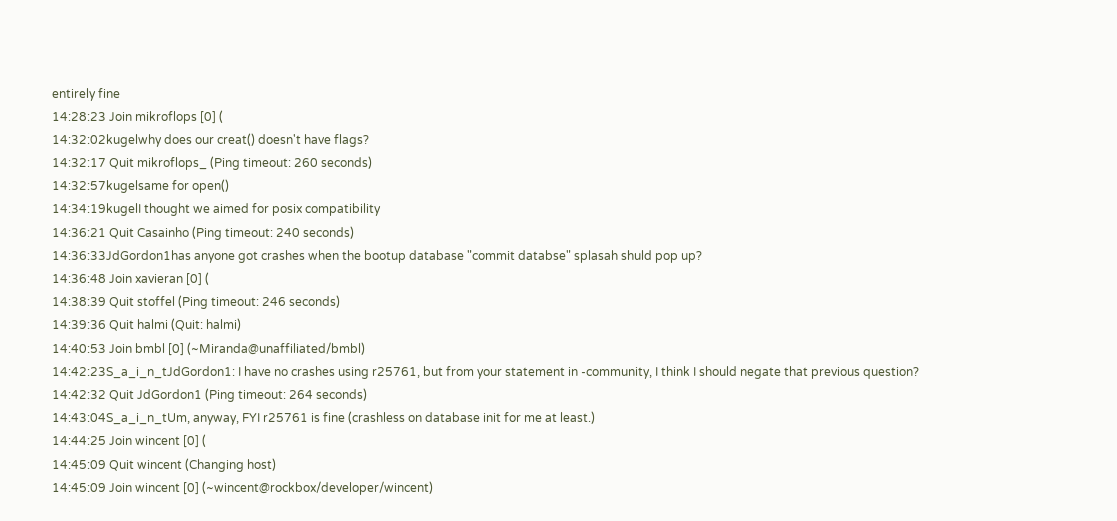entirely fine
14:28:23 Join mikroflops [0] (
14:32:02kugelwhy does our creat() doesn't have flags?
14:32:17 Quit mikroflops_ (Ping timeout: 260 seconds)
14:32:57kugelsame for open()
14:34:19kugelI thought we aimed for posix compatibility
14:36:21 Quit Casainho (Ping timeout: 240 seconds)
14:36:33JdGordon1has anyone got crashes when the bootup database "commit databse" splasah shuld pop up?
14:36:48 Join xavieran [0] (
14:38:39 Quit stoffel (Ping timeout: 246 seconds)
14:39:36 Quit halmi (Quit: halmi)
14:40:53 Join bmbl [0] (~Miranda@unaffiliated/bmbl)
14:42:23S_a_i_n_tJdGordon1: I have no crashes using r25761, but from your statement in -community, I think I should negate that previous question?
14:42:32 Quit JdGordon1 (Ping timeout: 264 seconds)
14:43:04S_a_i_n_tUm, anyway, FYI r25761 is fine (crashless on database init for me at least.)
14:44:25 Join wincent [0] (
14:45:09 Quit wincent (Changing host)
14:45:09 Join wincent [0] (~wincent@rockbox/developer/wincent)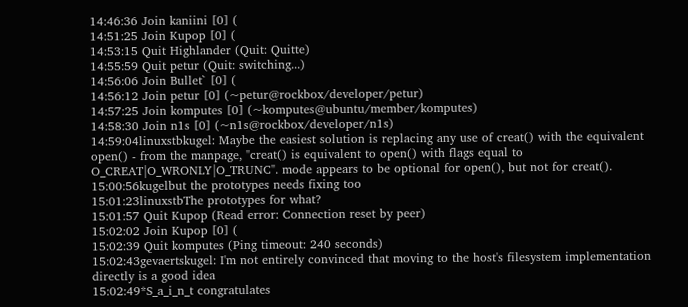14:46:36 Join kaniini [0] (
14:51:25 Join Kupop [0] (
14:53:15 Quit Highlander (Quit: Quitte)
14:55:59 Quit petur (Quit: switching...)
14:56:06 Join Bullet` [0] (
14:56:12 Join petur [0] (~petur@rockbox/developer/petur)
14:57:25 Join komputes [0] (~komputes@ubuntu/member/komputes)
14:58:30 Join n1s [0] (~n1s@rockbox/developer/n1s)
14:59:04linuxstbkugel: Maybe the easiest solution is replacing any use of creat() with the equivalent open() - from the manpage, "creat() is equivalent to open() with flags equal to O_CREAT|O_WRONLY|O_TRUNC". mode appears to be optional for open(), but not for creat().
15:00:56kugelbut the prototypes needs fixing too
15:01:23linuxstbThe prototypes for what?
15:01:57 Quit Kupop (Read error: Connection reset by peer)
15:02:02 Join Kupop [0] (
15:02:39 Quit komputes (Ping timeout: 240 seconds)
15:02:43gevaertskugel: I'm not entirely convinced that moving to the host's filesystem implementation directly is a good idea
15:02:49*S_a_i_n_t congratulates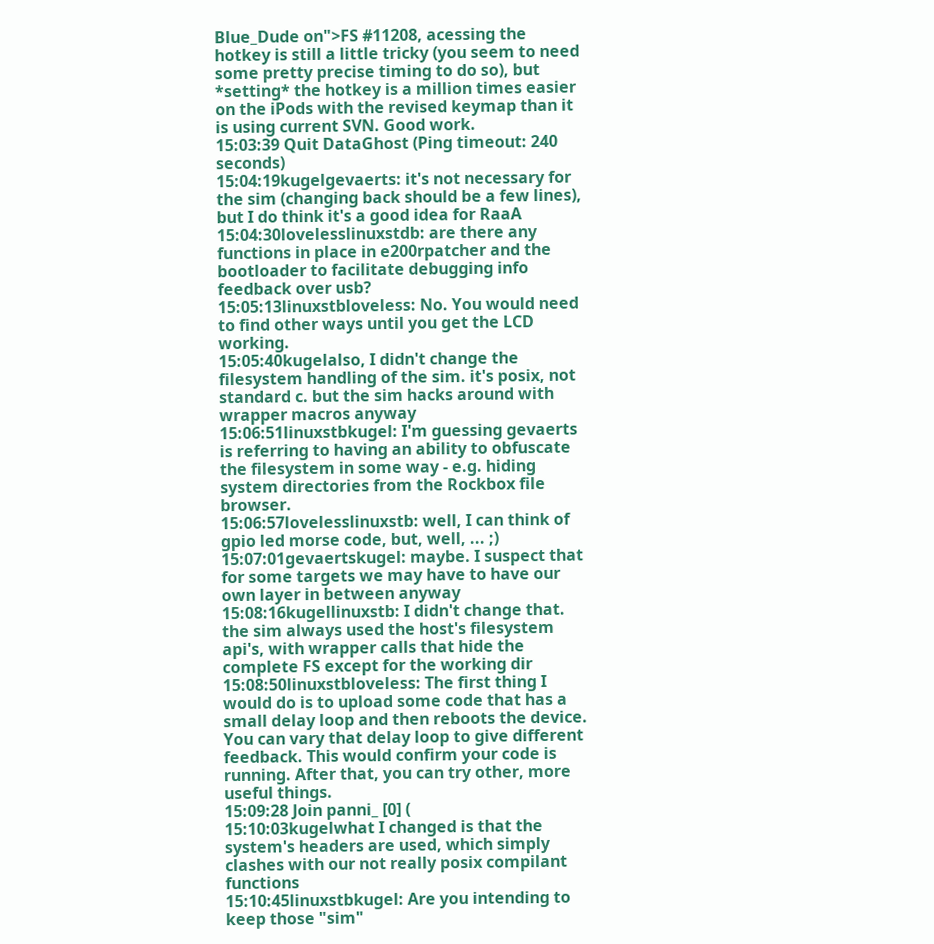Blue_Dude on">FS #11208, acessing the hotkey is still a little tricky (you seem to need some pretty precise timing to do so), but *setting* the hotkey is a million times easier on the iPods with the revised keymap than it is using current SVN. Good work.
15:03:39 Quit DataGhost (Ping timeout: 240 seconds)
15:04:19kugelgevaerts: it's not necessary for the sim (changing back should be a few lines), but I do think it's a good idea for RaaA
15:04:30lovelesslinuxstdb: are there any functions in place in e200rpatcher and the bootloader to facilitate debugging info feedback over usb?
15:05:13linuxstbloveless: No. You would need to find other ways until you get the LCD working.
15:05:40kugelalso, I didn't change the filesystem handling of the sim. it's posix, not standard c. but the sim hacks around with wrapper macros anyway
15:06:51linuxstbkugel: I'm guessing gevaerts is referring to having an ability to obfuscate the filesystem in some way - e.g. hiding system directories from the Rockbox file browser.
15:06:57lovelesslinuxstb: well, I can think of gpio led morse code, but, well, ... ;)
15:07:01gevaertskugel: maybe. I suspect that for some targets we may have to have our own layer in between anyway
15:08:16kugellinuxstb: I didn't change that. the sim always used the host's filesystem api's, with wrapper calls that hide the complete FS except for the working dir
15:08:50linuxstbloveless: The first thing I would do is to upload some code that has a small delay loop and then reboots the device. You can vary that delay loop to give different feedback. This would confirm your code is running. After that, you can try other, more useful things.
15:09:28 Join panni_ [0] (
15:10:03kugelwhat I changed is that the system's headers are used, which simply clashes with our not really posix compilant functions
15:10:45linuxstbkugel: Are you intending to keep those "sim"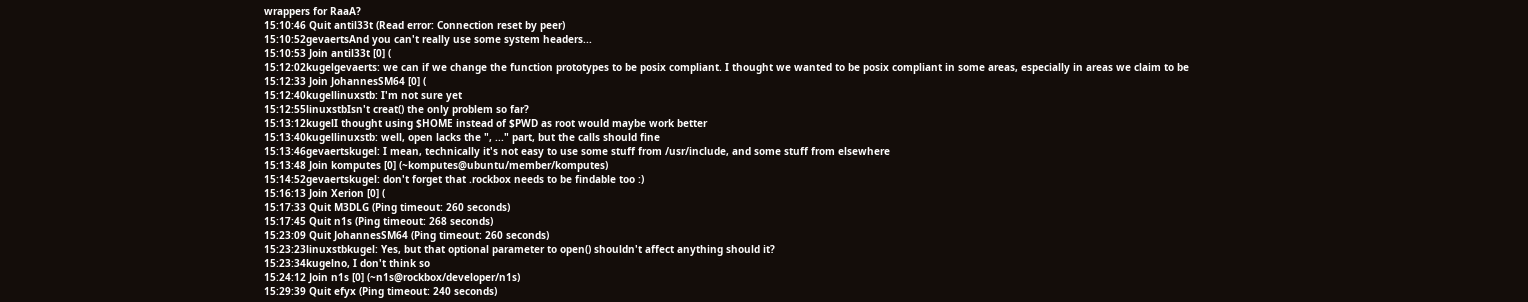wrappers for RaaA?
15:10:46 Quit antil33t (Read error: Connection reset by peer)
15:10:52gevaertsAnd you can't really use some system headers...
15:10:53 Join antil33t [0] (
15:12:02kugelgevaerts: we can if we change the function prototypes to be posix compliant. I thought we wanted to be posix compliant in some areas, especially in areas we claim to be
15:12:33 Join JohannesSM64 [0] (
15:12:40kugellinuxstb: I'm not sure yet
15:12:55linuxstbIsn't creat() the only problem so far?
15:13:12kugelI thought using $HOME instead of $PWD as root would maybe work better
15:13:40kugellinuxstb: well, open lacks the ", ..." part, but the calls should fine
15:13:46gevaertskugel: I mean, technically it's not easy to use some stuff from /usr/include, and some stuff from elsewhere
15:13:48 Join komputes [0] (~komputes@ubuntu/member/komputes)
15:14:52gevaertskugel: don't forget that .rockbox needs to be findable too :)
15:16:13 Join Xerion [0] (
15:17:33 Quit M3DLG (Ping timeout: 260 seconds)
15:17:45 Quit n1s (Ping timeout: 268 seconds)
15:23:09 Quit JohannesSM64 (Ping timeout: 260 seconds)
15:23:23linuxstbkugel: Yes, but that optional parameter to open() shouldn't affect anything should it?
15:23:34kugelno, I don't think so
15:24:12 Join n1s [0] (~n1s@rockbox/developer/n1s)
15:29:39 Quit efyx (Ping timeout: 240 seconds)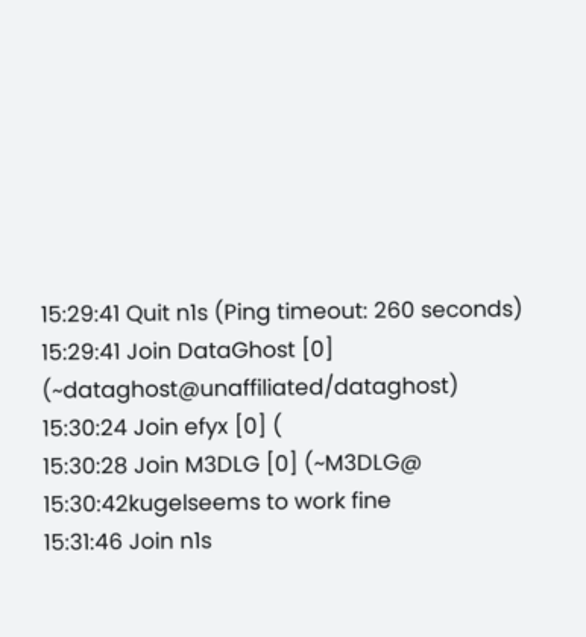15:29:41 Quit n1s (Ping timeout: 260 seconds)
15:29:41 Join DataGhost [0] (~dataghost@unaffiliated/dataghost)
15:30:24 Join efyx [0] (
15:30:28 Join M3DLG [0] (~M3DLG@
15:30:42kugelseems to work fine
15:31:46 Join n1s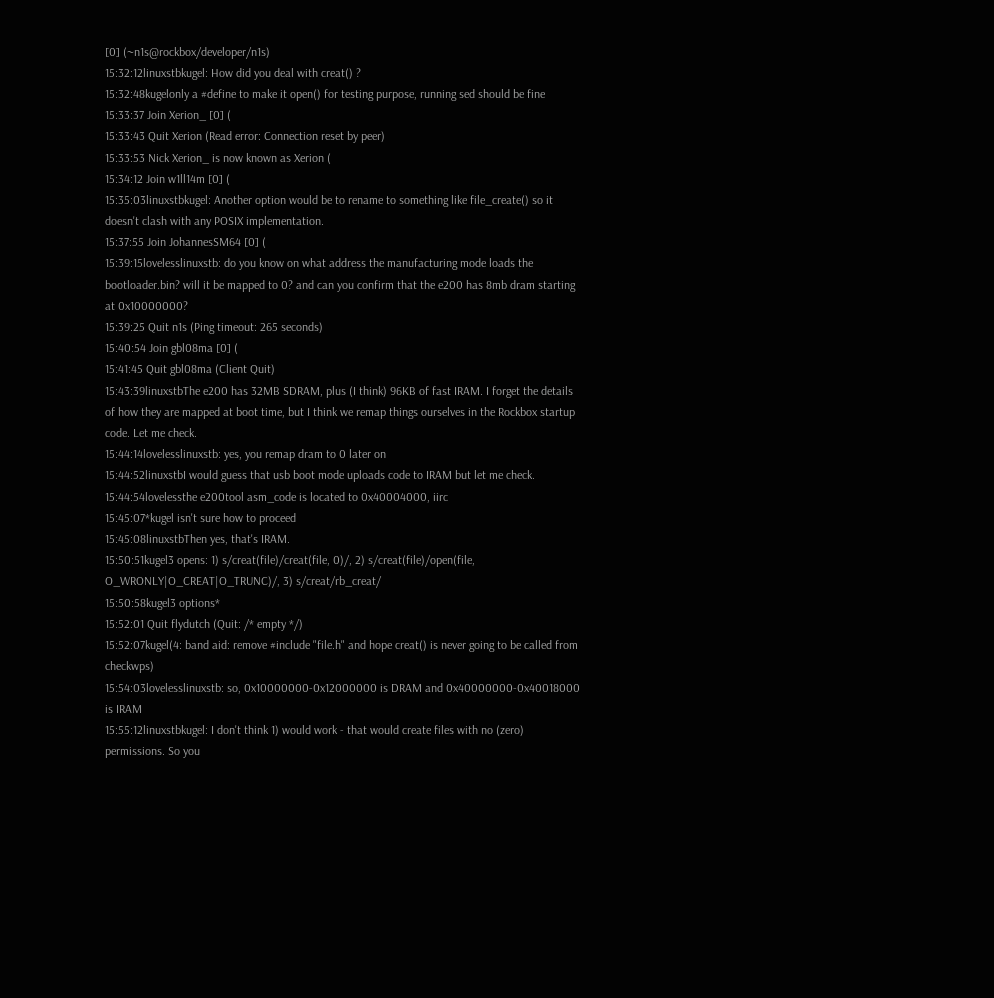[0] (~n1s@rockbox/developer/n1s)
15:32:12linuxstbkugel: How did you deal with creat() ?
15:32:48kugelonly a #define to make it open() for testing purpose, running sed should be fine
15:33:37 Join Xerion_ [0] (
15:33:43 Quit Xerion (Read error: Connection reset by peer)
15:33:53 Nick Xerion_ is now known as Xerion (
15:34:12 Join w1ll14m [0] (
15:35:03linuxstbkugel: Another option would be to rename to something like file_create() so it doesn't clash with any POSIX implementation.
15:37:55 Join JohannesSM64 [0] (
15:39:15lovelesslinuxstb: do you know on what address the manufacturing mode loads the bootloader.bin? will it be mapped to 0? and can you confirm that the e200 has 8mb dram starting at 0x10000000?
15:39:25 Quit n1s (Ping timeout: 265 seconds)
15:40:54 Join gbl08ma [0] (
15:41:45 Quit gbl08ma (Client Quit)
15:43:39linuxstbThe e200 has 32MB SDRAM, plus (I think) 96KB of fast IRAM. I forget the details of how they are mapped at boot time, but I think we remap things ourselves in the Rockbox startup code. Let me check.
15:44:14lovelesslinuxstb: yes, you remap dram to 0 later on
15:44:52linuxstbI would guess that usb boot mode uploads code to IRAM but let me check.
15:44:54lovelessthe e200tool asm_code is located to 0x40004000, iirc
15:45:07*kugel isn't sure how to proceed
15:45:08linuxstbThen yes, that's IRAM.
15:50:51kugel3 opens: 1) s/creat(file)/creat(file, 0)/, 2) s/creat(file)/open(file, O_WRONLY|O_CREAT|O_TRUNC)/, 3) s/creat/rb_creat/
15:50:58kugel3 options*
15:52:01 Quit flydutch (Quit: /* empty */)
15:52:07kugel(4: band aid: remove #include "file.h" and hope creat() is never going to be called from checkwps)
15:54:03lovelesslinuxstb: so, 0x10000000-0x12000000 is DRAM and 0x40000000-0x40018000 is IRAM
15:55:12linuxstbkugel: I don't think 1) would work - that would create files with no (zero) permissions. So you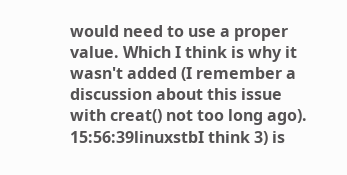would need to use a proper value. Which I think is why it wasn't added (I remember a discussion about this issue with creat() not too long ago).
15:56:39linuxstbI think 3) is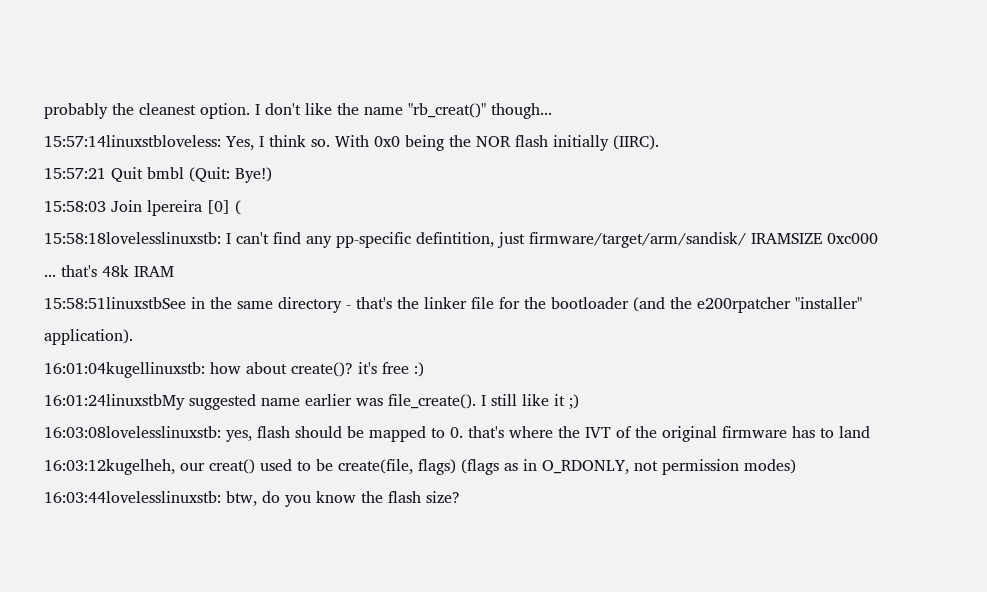probably the cleanest option. I don't like the name "rb_creat()" though...
15:57:14linuxstbloveless: Yes, I think so. With 0x0 being the NOR flash initially (IIRC).
15:57:21 Quit bmbl (Quit: Bye!)
15:58:03 Join lpereira [0] (
15:58:18lovelesslinuxstb: I can't find any pp-specific defintition, just firmware/target/arm/sandisk/ IRAMSIZE 0xc000 ... that's 48k IRAM
15:58:51linuxstbSee in the same directory - that's the linker file for the bootloader (and the e200rpatcher "installer" application).
16:01:04kugellinuxstb: how about create()? it's free :)
16:01:24linuxstbMy suggested name earlier was file_create(). I still like it ;)
16:03:08lovelesslinuxstb: yes, flash should be mapped to 0. that's where the IVT of the original firmware has to land
16:03:12kugelheh, our creat() used to be create(file, flags) (flags as in O_RDONLY, not permission modes)
16:03:44lovelesslinuxstb: btw, do you know the flash size?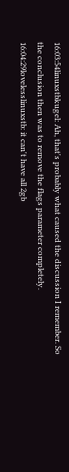16:03:54linuxstbkugel: Ah, that's probably what caused the discussion I remember. So the conclusion then was to remove the flags parameter completely.
16:04:29lovelesslinuxstb: it can't have all 2gb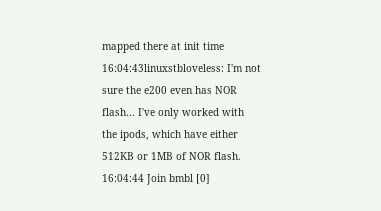mapped there at init time
16:04:43linuxstbloveless: I'm not sure the e200 even has NOR flash... I've only worked with the ipods, which have either 512KB or 1MB of NOR flash.
16:04:44 Join bmbl [0]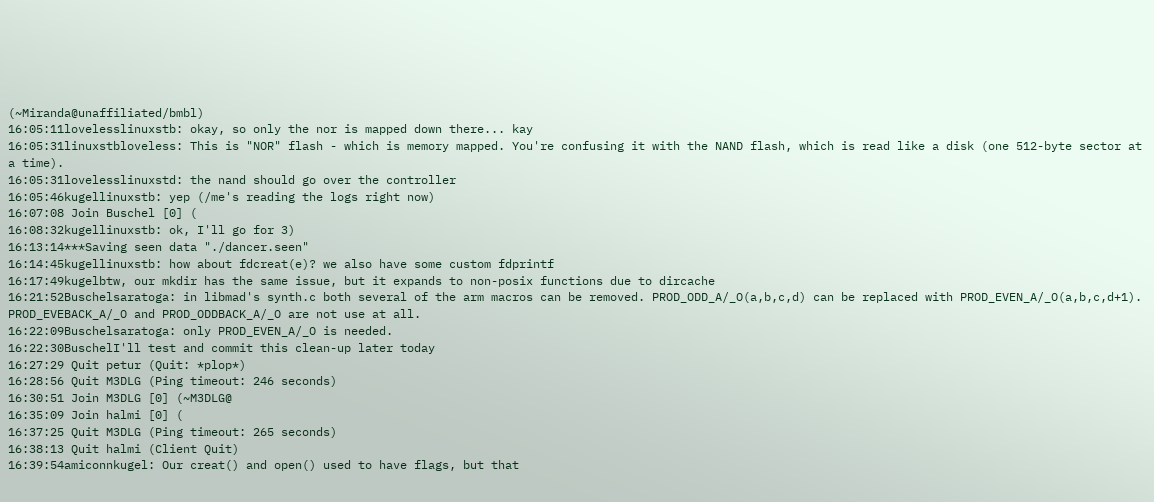(~Miranda@unaffiliated/bmbl)
16:05:11lovelesslinuxstb: okay, so only the nor is mapped down there... kay
16:05:31linuxstbloveless: This is "NOR" flash - which is memory mapped. You're confusing it with the NAND flash, which is read like a disk (one 512-byte sector at a time).
16:05:31lovelesslinuxstd: the nand should go over the controller
16:05:46kugellinuxstb: yep (/me's reading the logs right now)
16:07:08 Join Buschel [0] (
16:08:32kugellinuxstb: ok, I'll go for 3)
16:13:14***Saving seen data "./dancer.seen"
16:14:45kugellinuxstb: how about fdcreat(e)? we also have some custom fdprintf
16:17:49kugelbtw, our mkdir has the same issue, but it expands to non-posix functions due to dircache
16:21:52Buschelsaratoga: in libmad's synth.c both several of the arm macros can be removed. PROD_ODD_A/_O(a,b,c,d) can be replaced with PROD_EVEN_A/_O(a,b,c,d+1). PROD_EVEBACK_A/_O and PROD_ODDBACK_A/_O are not use at all.
16:22:09Buschelsaratoga: only PROD_EVEN_A/_O is needed.
16:22:30BuschelI'll test and commit this clean-up later today
16:27:29 Quit petur (Quit: *plop*)
16:28:56 Quit M3DLG (Ping timeout: 246 seconds)
16:30:51 Join M3DLG [0] (~M3DLG@
16:35:09 Join halmi [0] (
16:37:25 Quit M3DLG (Ping timeout: 265 seconds)
16:38:13 Quit halmi (Client Quit)
16:39:54amiconnkugel: Our creat() and open() used to have flags, but that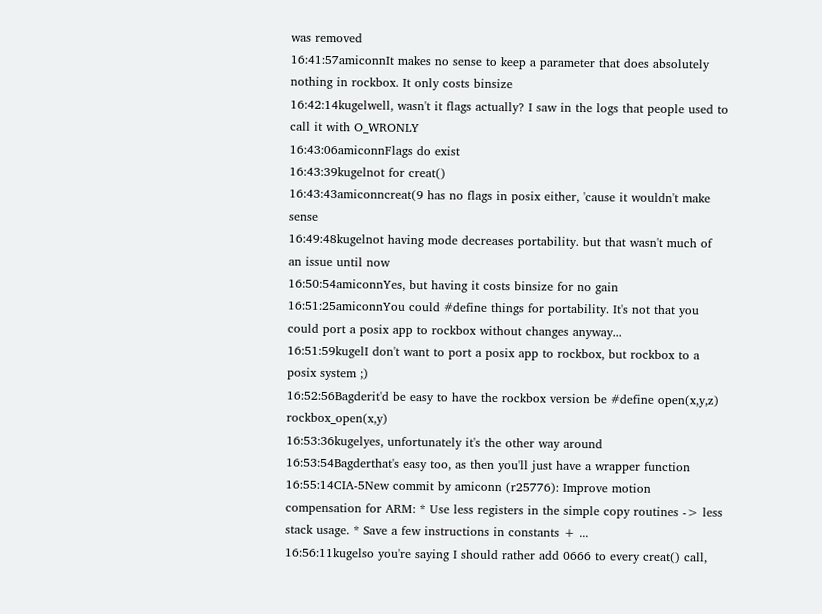was removed
16:41:57amiconnIt makes no sense to keep a parameter that does absolutely nothing in rockbox. It only costs binsize
16:42:14kugelwell, wasn't it flags actually? I saw in the logs that people used to call it with O_WRONLY
16:43:06amiconnFlags do exist
16:43:39kugelnot for creat()
16:43:43amiconncreat(9 has no flags in posix either, 'cause it wouldn't make sense
16:49:48kugelnot having mode decreases portability. but that wasn't much of an issue until now
16:50:54amiconnYes, but having it costs binsize for no gain
16:51:25amiconnYou could #define things for portability. It's not that you could port a posix app to rockbox without changes anyway...
16:51:59kugelI don't want to port a posix app to rockbox, but rockbox to a posix system ;)
16:52:56Bagderit'd be easy to have the rockbox version be #define open(x,y,z) rockbox_open(x,y)
16:53:36kugelyes, unfortunately it's the other way around
16:53:54Bagderthat's easy too, as then you'll just have a wrapper function
16:55:14CIA-5New commit by amiconn (r25776): Improve motion compensation for ARM: * Use less registers in the simple copy routines -> less stack usage. * Save a few instructions in constants + ...
16:56:11kugelso you're saying I should rather add 0666 to every creat() call,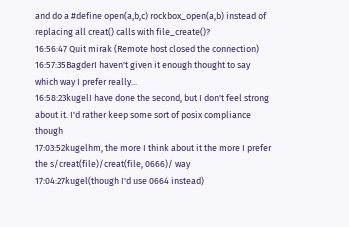and do a #define open(a,b,c) rockbox_open(a,b) instead of replacing all creat() calls with file_create()?
16:56:47 Quit mirak (Remote host closed the connection)
16:57:35BagderI haven't given it enough thought to say which way I prefer really...
16:58:23kugelI have done the second, but I don't feel strong about it. I'd rather keep some sort of posix compliance though
17:03:52kugelhm, the more I think about it the more I prefer the s/creat(file)/creat(file, 0666)/ way
17:04:27kugel(though I'd use 0664 instead)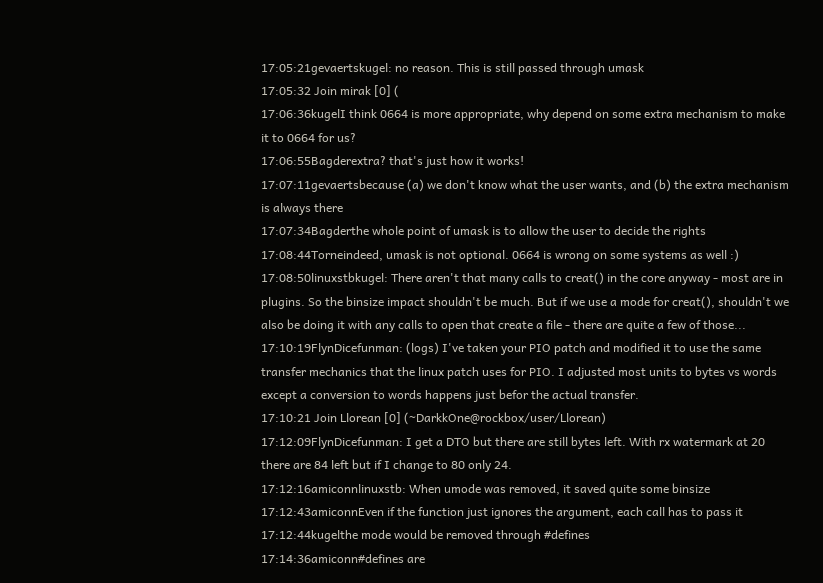17:05:21gevaertskugel: no reason. This is still passed through umask
17:05:32 Join mirak [0] (
17:06:36kugelI think 0664 is more appropriate, why depend on some extra mechanism to make it to 0664 for us?
17:06:55Bagderextra? that's just how it works!
17:07:11gevaertsbecause (a) we don't know what the user wants, and (b) the extra mechanism is always there
17:07:34Bagderthe whole point of umask is to allow the user to decide the rights
17:08:44Torneindeed, umask is not optional. 0664 is wrong on some systems as well :)
17:08:50linuxstbkugel: There aren't that many calls to creat() in the core anyway - most are in plugins. So the binsize impact shouldn't be much. But if we use a mode for creat(), shouldn't we also be doing it with any calls to open that create a file - there are quite a few of those...
17:10:19FlynDicefunman: (logs) I've taken your PIO patch and modified it to use the same transfer mechanics that the linux patch uses for PIO. I adjusted most units to bytes vs words except a conversion to words happens just befor the actual transfer.
17:10:21 Join Llorean [0] (~DarkkOne@rockbox/user/Llorean)
17:12:09FlynDicefunman: I get a DTO but there are still bytes left. With rx watermark at 20 there are 84 left but if I change to 80 only 24.
17:12:16amiconnlinuxstb: When umode was removed, it saved quite some binsize
17:12:43amiconnEven if the function just ignores the argument, each call has to pass it
17:12:44kugelthe mode would be removed through #defines
17:14:36amiconn#defines are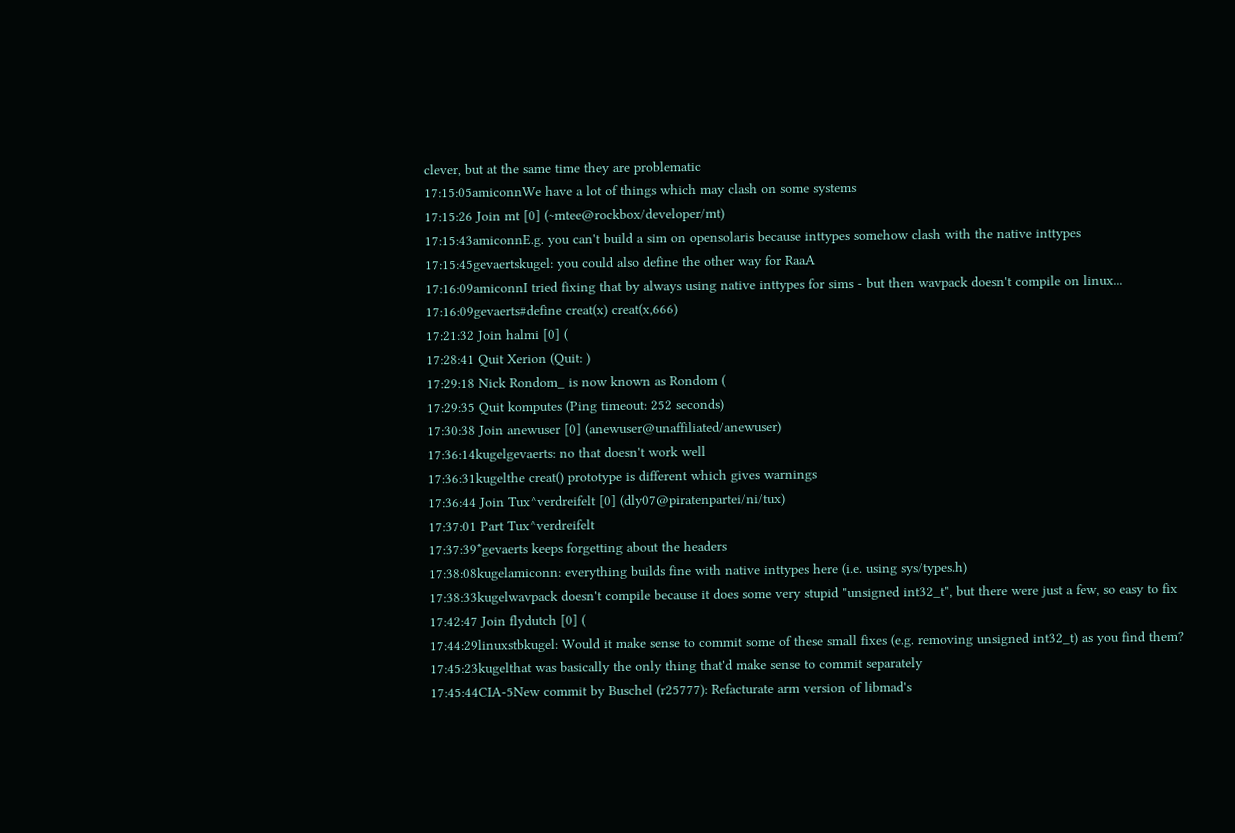clever, but at the same time they are problematic
17:15:05amiconnWe have a lot of things which may clash on some systems
17:15:26 Join mt [0] (~mtee@rockbox/developer/mt)
17:15:43amiconnE.g. you can't build a sim on opensolaris because inttypes somehow clash with the native inttypes
17:15:45gevaertskugel: you could also define the other way for RaaA
17:16:09amiconnI tried fixing that by always using native inttypes for sims - but then wavpack doesn't compile on linux...
17:16:09gevaerts#define creat(x) creat(x,666)
17:21:32 Join halmi [0] (
17:28:41 Quit Xerion (Quit: )
17:29:18 Nick Rondom_ is now known as Rondom (
17:29:35 Quit komputes (Ping timeout: 252 seconds)
17:30:38 Join anewuser [0] (anewuser@unaffiliated/anewuser)
17:36:14kugelgevaerts: no that doesn't work well
17:36:31kugelthe creat() prototype is different which gives warnings
17:36:44 Join Tux^verdreifelt [0] (dly07@piratenpartei/ni/tux)
17:37:01 Part Tux^verdreifelt
17:37:39*gevaerts keeps forgetting about the headers
17:38:08kugelamiconn: everything builds fine with native inttypes here (i.e. using sys/types.h)
17:38:33kugelwavpack doesn't compile because it does some very stupid "unsigned int32_t", but there were just a few, so easy to fix
17:42:47 Join flydutch [0] (
17:44:29linuxstbkugel: Would it make sense to commit some of these small fixes (e.g. removing unsigned int32_t) as you find them?
17:45:23kugelthat was basically the only thing that'd make sense to commit separately
17:45:44CIA-5New commit by Buschel (r25777): Refacturate arm version of libmad's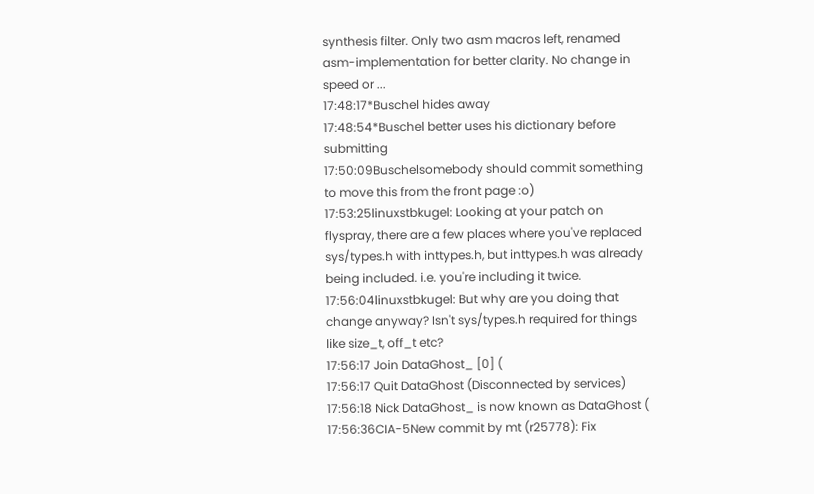synthesis filter. Only two asm macros left, renamed asm-implementation for better clarity. No change in speed or ...
17:48:17*Buschel hides away
17:48:54*Buschel better uses his dictionary before submitting
17:50:09Buschelsomebody should commit something to move this from the front page :o)
17:53:25linuxstbkugel: Looking at your patch on flyspray, there are a few places where you've replaced sys/types.h with inttypes.h, but inttypes.h was already being included. i.e. you're including it twice.
17:56:04linuxstbkugel: But why are you doing that change anyway? Isn't sys/types.h required for things like size_t, off_t etc?
17:56:17 Join DataGhost_ [0] (
17:56:17 Quit DataGhost (Disconnected by services)
17:56:18 Nick DataGhost_ is now known as DataGhost (
17:56:36CIA-5New commit by mt (r25778): Fix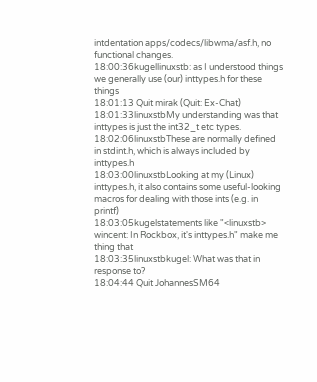intdentation apps/codecs/libwma/asf.h, no functional changes.
18:00:36kugellinuxstb: as I understood things we generally use (our) inttypes.h for these things
18:01:13 Quit mirak (Quit: Ex-Chat)
18:01:33linuxstbMy understanding was that inttypes is just the int32_t etc types.
18:02:06linuxstbThese are normally defined in stdint.h, which is always included by inttypes.h
18:03:00linuxstbLooking at my (Linux) inttypes.h, it also contains some useful-looking macros for dealing with those ints (e.g. in printf)
18:03:05kugelstatements like "<linuxstb> wincent: In Rockbox, it's inttypes.h" make me thing that
18:03:35linuxstbkugel: What was that in response to?
18:04:44 Quit JohannesSM64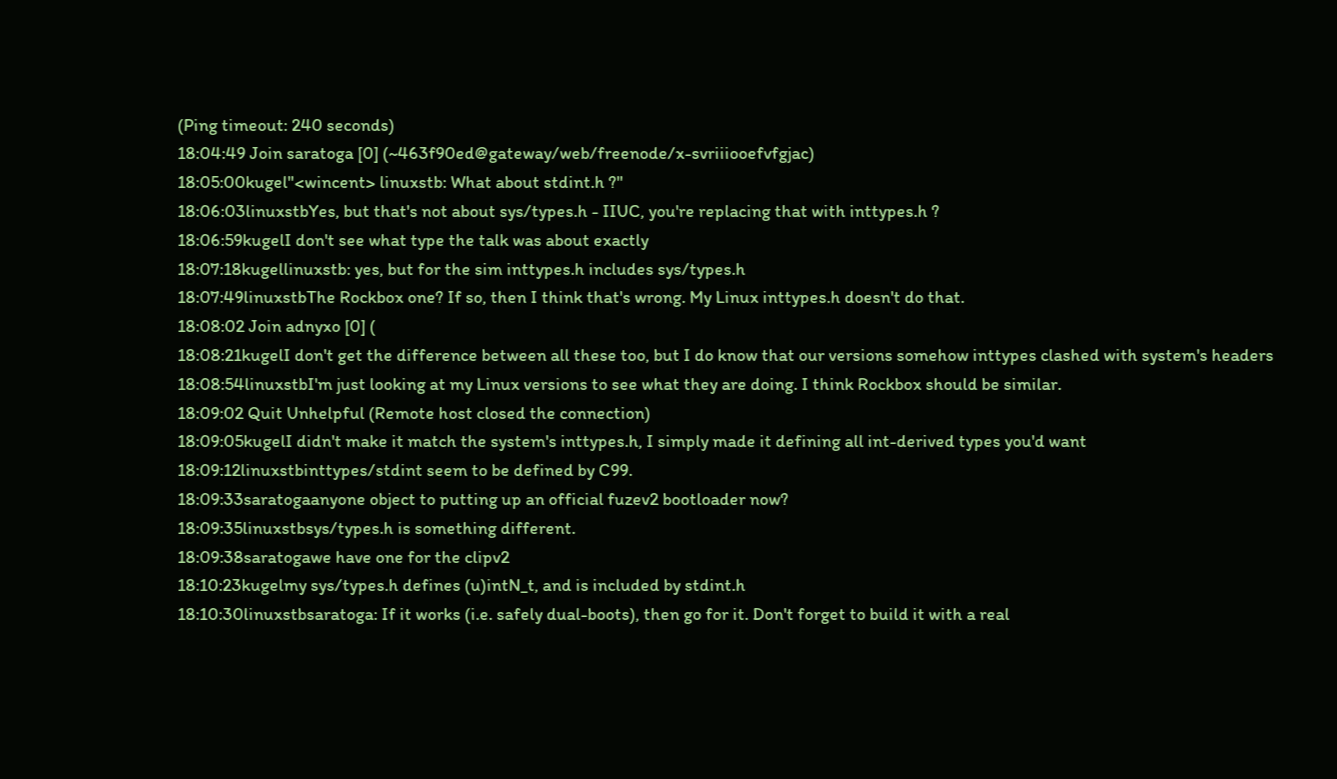(Ping timeout: 240 seconds)
18:04:49 Join saratoga [0] (~463f90ed@gateway/web/freenode/x-svriiiooefvfgjac)
18:05:00kugel"<wincent> linuxstb: What about stdint.h ?"
18:06:03linuxstbYes, but that's not about sys/types.h - IIUC, you're replacing that with inttypes.h ?
18:06:59kugelI don't see what type the talk was about exactly
18:07:18kugellinuxstb: yes, but for the sim inttypes.h includes sys/types.h
18:07:49linuxstbThe Rockbox one? If so, then I think that's wrong. My Linux inttypes.h doesn't do that.
18:08:02 Join adnyxo [0] (
18:08:21kugelI don't get the difference between all these too, but I do know that our versions somehow inttypes clashed with system's headers
18:08:54linuxstbI'm just looking at my Linux versions to see what they are doing. I think Rockbox should be similar.
18:09:02 Quit Unhelpful (Remote host closed the connection)
18:09:05kugelI didn't make it match the system's inttypes.h, I simply made it defining all int-derived types you'd want
18:09:12linuxstbinttypes/stdint seem to be defined by C99.
18:09:33saratogaanyone object to putting up an official fuzev2 bootloader now?
18:09:35linuxstbsys/types.h is something different.
18:09:38saratogawe have one for the clipv2
18:10:23kugelmy sys/types.h defines (u)intN_t, and is included by stdint.h
18:10:30linuxstbsaratoga: If it works (i.e. safely dual-boots), then go for it. Don't forget to build it with a real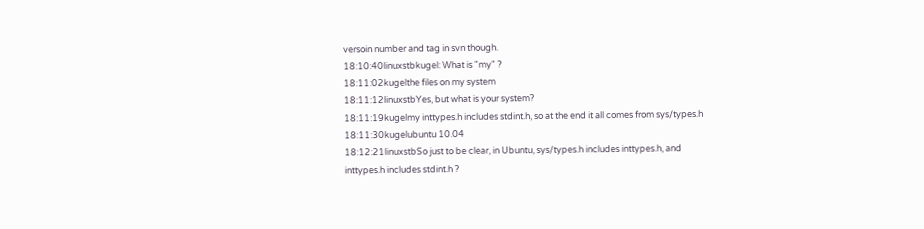versoin number and tag in svn though.
18:10:40linuxstbkugel: What is "my" ?
18:11:02kugelthe files on my system
18:11:12linuxstbYes, but what is your system?
18:11:19kugelmy inttypes.h includes stdint.h, so at the end it all comes from sys/types.h
18:11:30kugelubuntu 10.04
18:12:21linuxstbSo just to be clear, in Ubuntu, sys/types.h includes inttypes.h, and inttypes.h includes stdint.h ?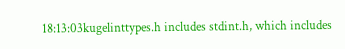18:13:03kugelinttypes.h includes stdint.h, which includes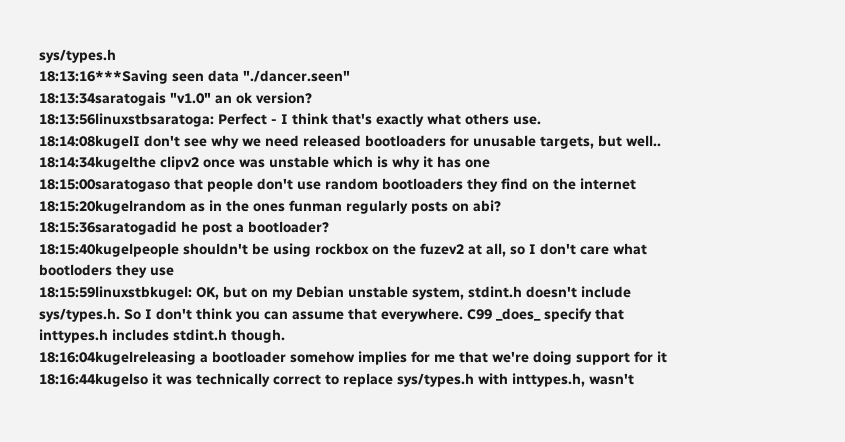sys/types.h
18:13:16***Saving seen data "./dancer.seen"
18:13:34saratogais "v1.0" an ok version?
18:13:56linuxstbsaratoga: Perfect - I think that's exactly what others use.
18:14:08kugelI don't see why we need released bootloaders for unusable targets, but well..
18:14:34kugelthe clipv2 once was unstable which is why it has one
18:15:00saratogaso that people don't use random bootloaders they find on the internet
18:15:20kugelrandom as in the ones funman regularly posts on abi?
18:15:36saratogadid he post a bootloader?
18:15:40kugelpeople shouldn't be using rockbox on the fuzev2 at all, so I don't care what bootloders they use
18:15:59linuxstbkugel: OK, but on my Debian unstable system, stdint.h doesn't include sys/types.h. So I don't think you can assume that everywhere. C99 _does_ specify that inttypes.h includes stdint.h though.
18:16:04kugelreleasing a bootloader somehow implies for me that we're doing support for it
18:16:44kugelso it was technically correct to replace sys/types.h with inttypes.h, wasn't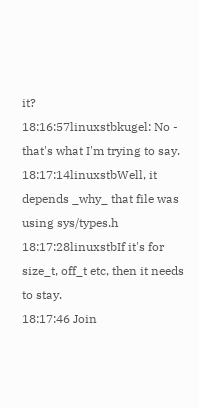it?
18:16:57linuxstbkugel: No - that's what I'm trying to say.
18:17:14linuxstbWell, it depends _why_ that file was using sys/types.h
18:17:28linuxstbIf it's for size_t, off_t etc, then it needs to stay.
18:17:46 Join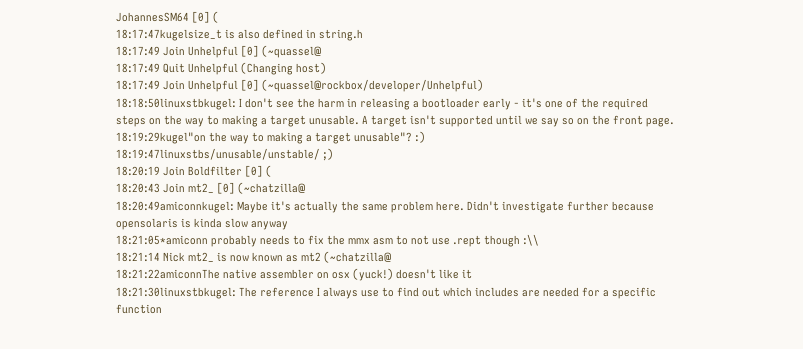JohannesSM64 [0] (
18:17:47kugelsize_t is also defined in string.h
18:17:49 Join Unhelpful [0] (~quassel@
18:17:49 Quit Unhelpful (Changing host)
18:17:49 Join Unhelpful [0] (~quassel@rockbox/developer/Unhelpful)
18:18:50linuxstbkugel: I don't see the harm in releasing a bootloader early - it's one of the required steps on the way to making a target unusable. A target isn't supported until we say so on the front page.
18:19:29kugel"on the way to making a target unusable"? :)
18:19:47linuxstbs/unusable/unstable/ ;)
18:20:19 Join Boldfilter [0] (
18:20:43 Join mt2_ [0] (~chatzilla@
18:20:49amiconnkugel: Maybe it's actually the same problem here. Didn't investigate further because opensolaris is kinda slow anyway
18:21:05*amiconn probably needs to fix the mmx asm to not use .rept though :\\
18:21:14 Nick mt2_ is now known as mt2 (~chatzilla@
18:21:22amiconnThe native assembler on osx (yuck!) doesn't like it
18:21:30linuxstbkugel: The reference I always use to find out which includes are needed for a specific function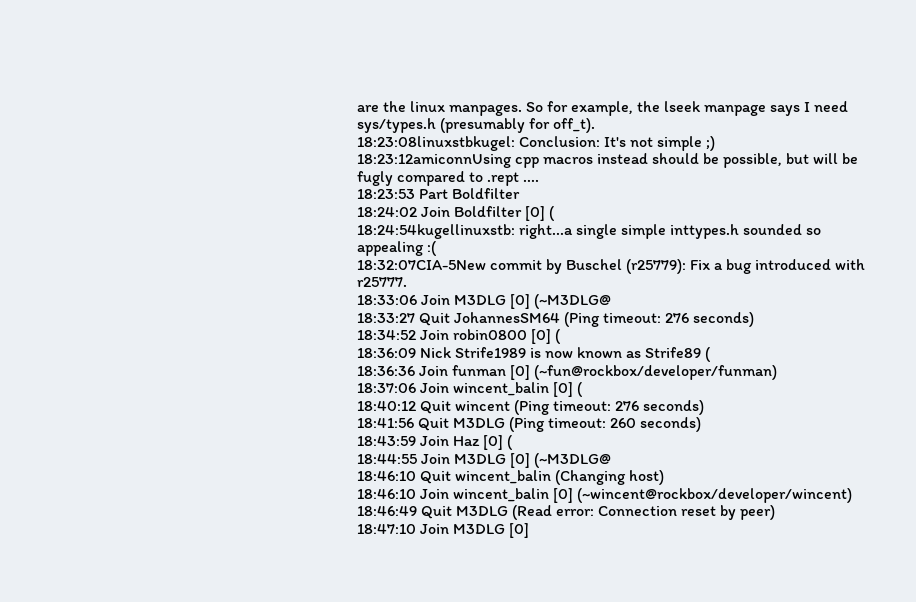are the linux manpages. So for example, the lseek manpage says I need sys/types.h (presumably for off_t).
18:23:08linuxstbkugel: Conclusion: It's not simple ;)
18:23:12amiconnUsing cpp macros instead should be possible, but will be fugly compared to .rept ....
18:23:53 Part Boldfilter
18:24:02 Join Boldfilter [0] (
18:24:54kugellinuxstb: right...a single simple inttypes.h sounded so appealing :(
18:32:07CIA-5New commit by Buschel (r25779): Fix a bug introduced with r25777.
18:33:06 Join M3DLG [0] (~M3DLG@
18:33:27 Quit JohannesSM64 (Ping timeout: 276 seconds)
18:34:52 Join robin0800 [0] (
18:36:09 Nick Strife1989 is now known as Strife89 (
18:36:36 Join funman [0] (~fun@rockbox/developer/funman)
18:37:06 Join wincent_balin [0] (
18:40:12 Quit wincent (Ping timeout: 276 seconds)
18:41:56 Quit M3DLG (Ping timeout: 260 seconds)
18:43:59 Join Haz [0] (
18:44:55 Join M3DLG [0] (~M3DLG@
18:46:10 Quit wincent_balin (Changing host)
18:46:10 Join wincent_balin [0] (~wincent@rockbox/developer/wincent)
18:46:49 Quit M3DLG (Read error: Connection reset by peer)
18:47:10 Join M3DLG [0]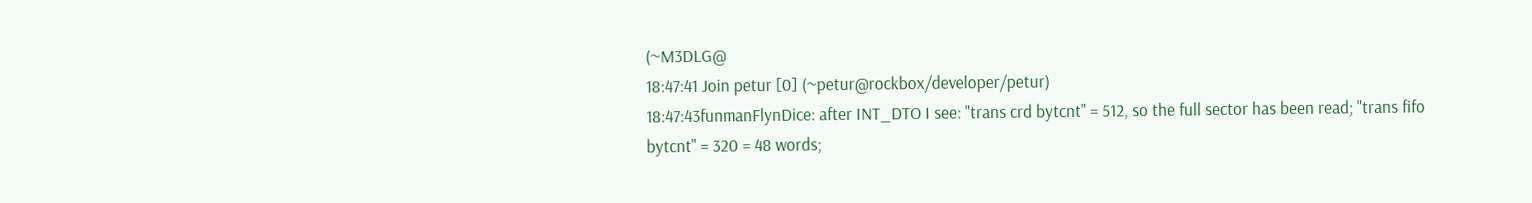(~M3DLG@
18:47:41 Join petur [0] (~petur@rockbox/developer/petur)
18:47:43funmanFlynDice: after INT_DTO I see: "trans crd bytcnt" = 512, so the full sector has been read; "trans fifo bytcnt" = 320 = 48 words;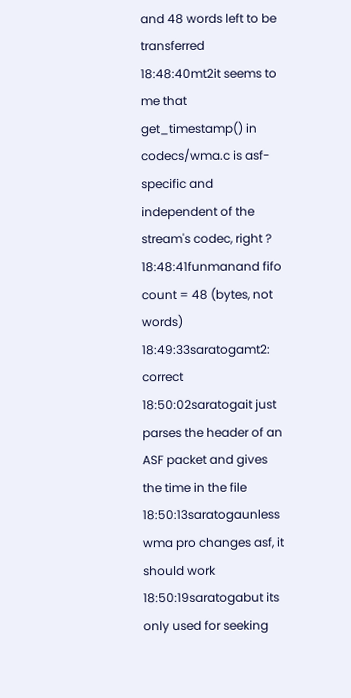and 48 words left to be transferred
18:48:40mt2it seems to me that get_timestamp() in codecs/wma.c is asf-specific and independent of the stream's codec, right ?
18:48:41funmanand fifo count = 48 (bytes, not words)
18:49:33saratogamt2: correct
18:50:02saratogait just parses the header of an ASF packet and gives the time in the file
18:50:13saratogaunless wma pro changes asf, it should work
18:50:19saratogabut its only used for seeking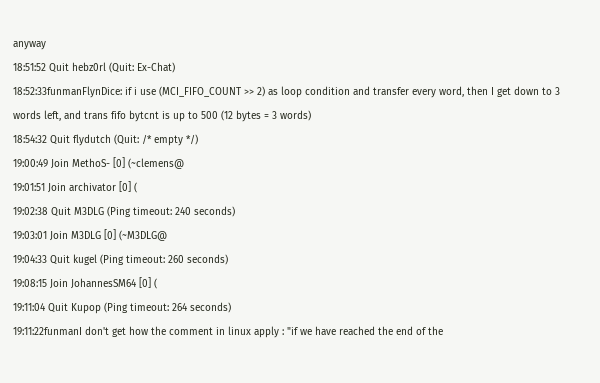anyway
18:51:52 Quit hebz0rl (Quit: Ex-Chat)
18:52:33funmanFlynDice: if i use (MCI_FIFO_COUNT >> 2) as loop condition and transfer every word, then I get down to 3 words left, and trans fifo bytcnt is up to 500 (12 bytes = 3 words)
18:54:32 Quit flydutch (Quit: /* empty */)
19:00:49 Join MethoS- [0] (~clemens@
19:01:51 Join archivator [0] (
19:02:38 Quit M3DLG (Ping timeout: 240 seconds)
19:03:01 Join M3DLG [0] (~M3DLG@
19:04:33 Quit kugel (Ping timeout: 260 seconds)
19:08:15 Join JohannesSM64 [0] (
19:11:04 Quit Kupop (Ping timeout: 264 seconds)
19:11:22funmanI don't get how the comment in linux apply : "if we have reached the end of the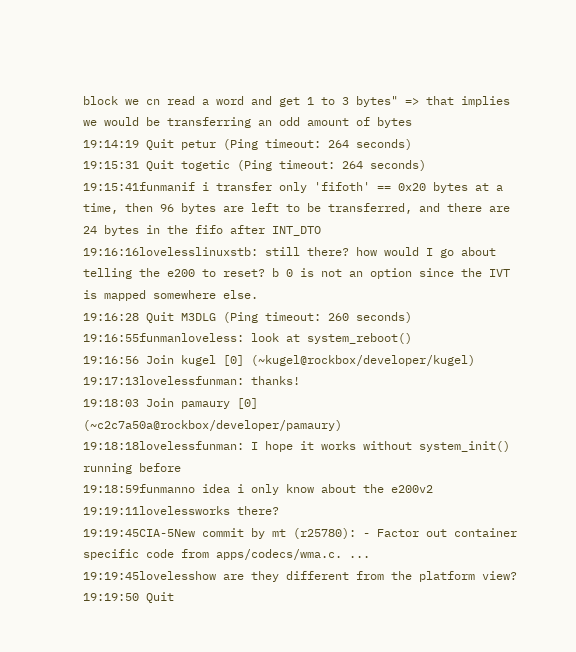block we cn read a word and get 1 to 3 bytes" => that implies we would be transferring an odd amount of bytes
19:14:19 Quit petur (Ping timeout: 264 seconds)
19:15:31 Quit togetic (Ping timeout: 264 seconds)
19:15:41funmanif i transfer only 'fifoth' == 0x20 bytes at a time, then 96 bytes are left to be transferred, and there are 24 bytes in the fifo after INT_DTO
19:16:16lovelesslinuxstb: still there? how would I go about telling the e200 to reset? b 0 is not an option since the IVT is mapped somewhere else.
19:16:28 Quit M3DLG (Ping timeout: 260 seconds)
19:16:55funmanloveless: look at system_reboot()
19:16:56 Join kugel [0] (~kugel@rockbox/developer/kugel)
19:17:13lovelessfunman: thanks!
19:18:03 Join pamaury [0] (~c2c7a50a@rockbox/developer/pamaury)
19:18:18lovelessfunman: I hope it works without system_init() running before
19:18:59funmanno idea i only know about the e200v2
19:19:11lovelessworks there?
19:19:45CIA-5New commit by mt (r25780): - Factor out container specific code from apps/codecs/wma.c. ...
19:19:45lovelesshow are they different from the platform view?
19:19:50 Quit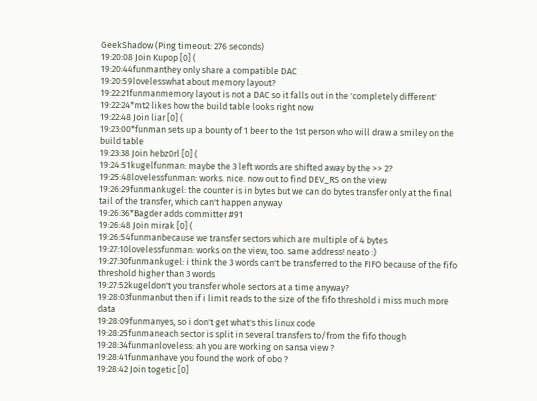GeekShadow (Ping timeout: 276 seconds)
19:20:08 Join Kupop [0] (
19:20:44funmanthey only share a compatible DAC
19:20:59lovelesswhat about memory layout?
19:22:21funmanmemory layout is not a DAC so it falls out in the 'completely different'
19:22:24*mt2 likes how the build table looks right now
19:22:48 Join liar [0] (
19:23:00*funman sets up a bounty of 1 beer to the 1st person who will draw a smiley on the build table
19:23:38 Join hebz0rl [0] (
19:24:51kugelfunman: maybe the 3 left words are shifted away by the >> 2?
19:25:48lovelessfunman: works. nice. now out to find DEV_RS on the view
19:26:29funmankugel: the counter is in bytes but we can do bytes transfer only at the final tail of the transfer, which can't happen anyway
19:26:36*Bagder adds committer #91
19:26:48 Join mirak [0] (
19:26:54funmanbecause we transfer sectors which are multiple of 4 bytes
19:27:10lovelessfunman: works on the view, too. same address! neato :)
19:27:30funmankugel: i think the 3 words can't be transferred to the FIFO because of the fifo threshold higher than 3 words
19:27:52kugeldon't you transfer whole sectors at a time anyway?
19:28:03funmanbut then if i limit reads to the size of the fifo threshold i miss much more data
19:28:09funmanyes, so i don't get what's this linux code
19:28:25funmaneach sector is split in several transfers to/from the fifo though
19:28:34funmanloveless: ah you are working on sansa view ?
19:28:41funmanhave you found the work of obo ?
19:28:42 Join togetic [0]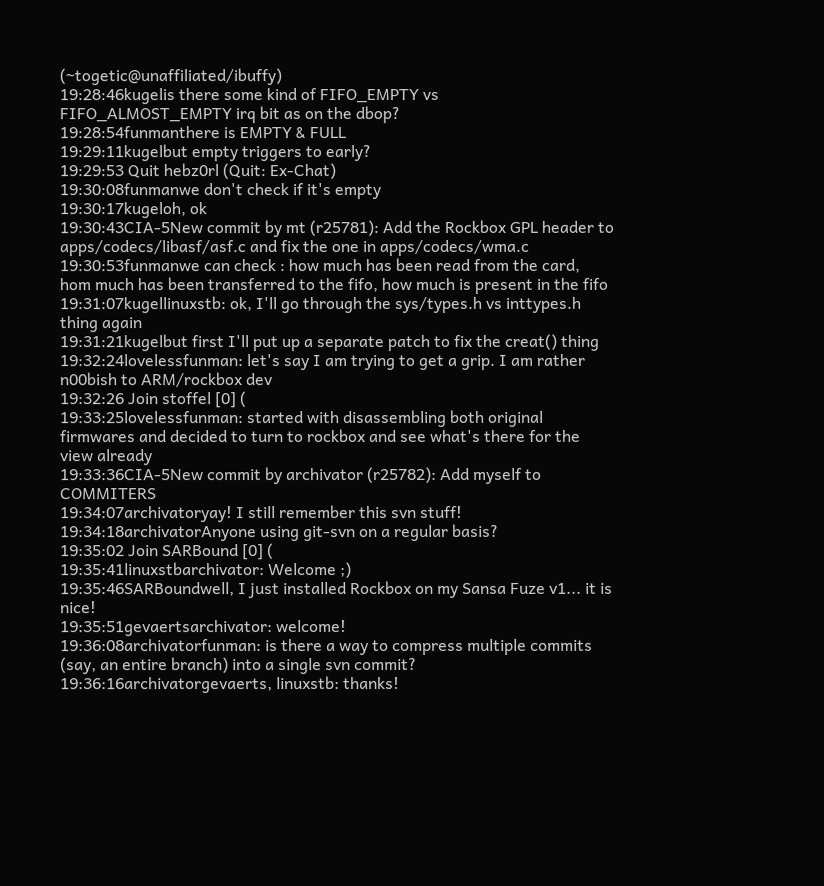(~togetic@unaffiliated/ibuffy)
19:28:46kugelis there some kind of FIFO_EMPTY vs FIFO_ALMOST_EMPTY irq bit as on the dbop?
19:28:54funmanthere is EMPTY & FULL
19:29:11kugelbut empty triggers to early?
19:29:53 Quit hebz0rl (Quit: Ex-Chat)
19:30:08funmanwe don't check if it's empty
19:30:17kugeloh, ok
19:30:43CIA-5New commit by mt (r25781): Add the Rockbox GPL header to apps/codecs/libasf/asf.c and fix the one in apps/codecs/wma.c
19:30:53funmanwe can check : how much has been read from the card, hom much has been transferred to the fifo, how much is present in the fifo
19:31:07kugellinuxstb: ok, I'll go through the sys/types.h vs inttypes.h thing again
19:31:21kugelbut first I'll put up a separate patch to fix the creat() thing
19:32:24lovelessfunman: let's say I am trying to get a grip. I am rather n00bish to ARM/rockbox dev
19:32:26 Join stoffel [0] (
19:33:25lovelessfunman: started with disassembling both original firmwares and decided to turn to rockbox and see what's there for the view already
19:33:36CIA-5New commit by archivator (r25782): Add myself to COMMITERS
19:34:07archivatoryay! I still remember this svn stuff!
19:34:18archivatorAnyone using git-svn on a regular basis?
19:35:02 Join SARBound [0] (
19:35:41linuxstbarchivator: Welcome ;)
19:35:46SARBoundwell, I just installed Rockbox on my Sansa Fuze v1... it is nice!
19:35:51gevaertsarchivator: welcome!
19:36:08archivatorfunman: is there a way to compress multiple commits (say, an entire branch) into a single svn commit?
19:36:16archivatorgevaerts, linuxstb: thanks!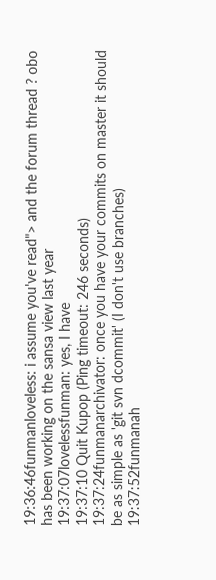19:36:46funmanloveless: i assume you've read"> and the forum thread ? obo has been working on the sansa view last year
19:37:07lovelessfunman: yes, I have
19:37:10 Quit Kupop (Ping timeout: 246 seconds)
19:37:24funmanarchivator: once you have your commits on master it should be as simple as 'git svn dcommit' (I don't use branches)
19:37:52funmanah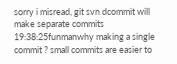sorry i misread, git svn dcommit will make separate commits
19:38:25funmanwhy making a single commit ? small commits are easier to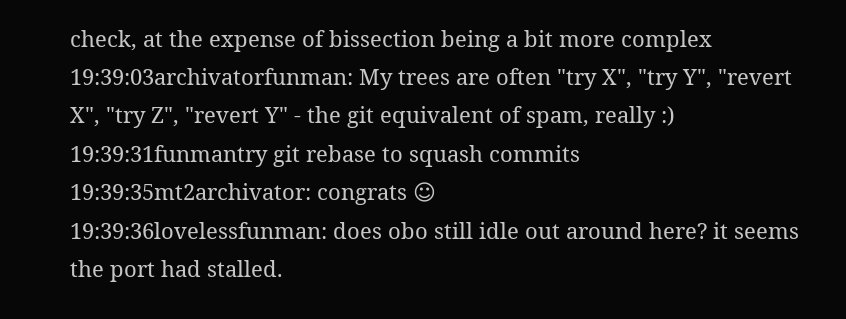check, at the expense of bissection being a bit more complex
19:39:03archivatorfunman: My trees are often "try X", "try Y", "revert X", "try Z", "revert Y" - the git equivalent of spam, really :)
19:39:31funmantry git rebase to squash commits
19:39:35mt2archivator: congrats ☺
19:39:36lovelessfunman: does obo still idle out around here? it seems the port had stalled.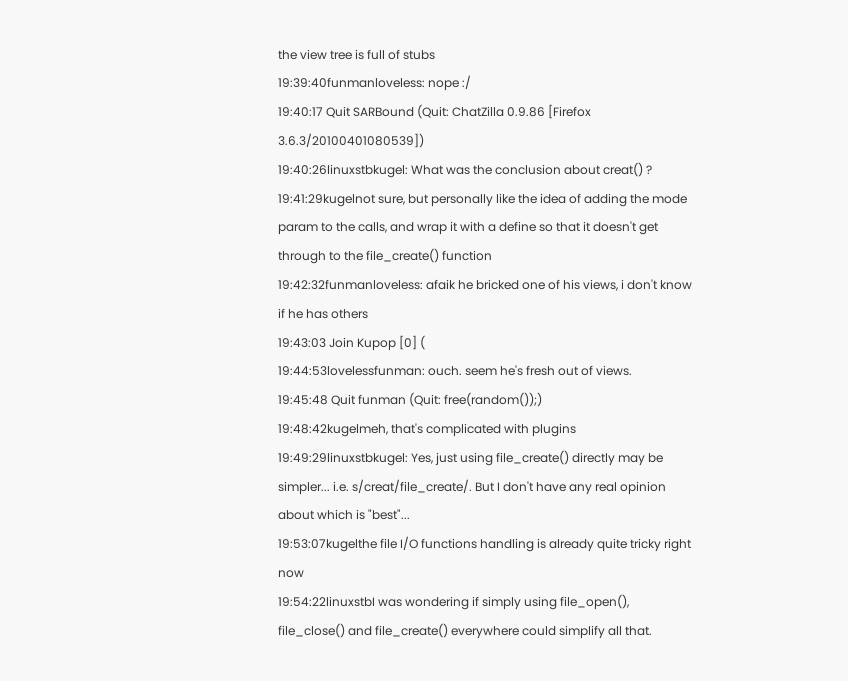the view tree is full of stubs
19:39:40funmanloveless: nope :/
19:40:17 Quit SARBound (Quit: ChatZilla 0.9.86 [Firefox 3.6.3/20100401080539])
19:40:26linuxstbkugel: What was the conclusion about creat() ?
19:41:29kugelnot sure, but personally like the idea of adding the mode param to the calls, and wrap it with a define so that it doesn't get through to the file_create() function
19:42:32funmanloveless: afaik he bricked one of his views, i don't know if he has others
19:43:03 Join Kupop [0] (
19:44:53lovelessfunman: ouch. seem he's fresh out of views.
19:45:48 Quit funman (Quit: free(random());)
19:48:42kugelmeh, that's complicated with plugins
19:49:29linuxstbkugel: Yes, just using file_create() directly may be simpler... i.e. s/creat/file_create/. But I don't have any real opinion about which is "best"...
19:53:07kugelthe file I/O functions handling is already quite tricky right now
19:54:22linuxstbI was wondering if simply using file_open(), file_close() and file_create() everywhere could simplify all that.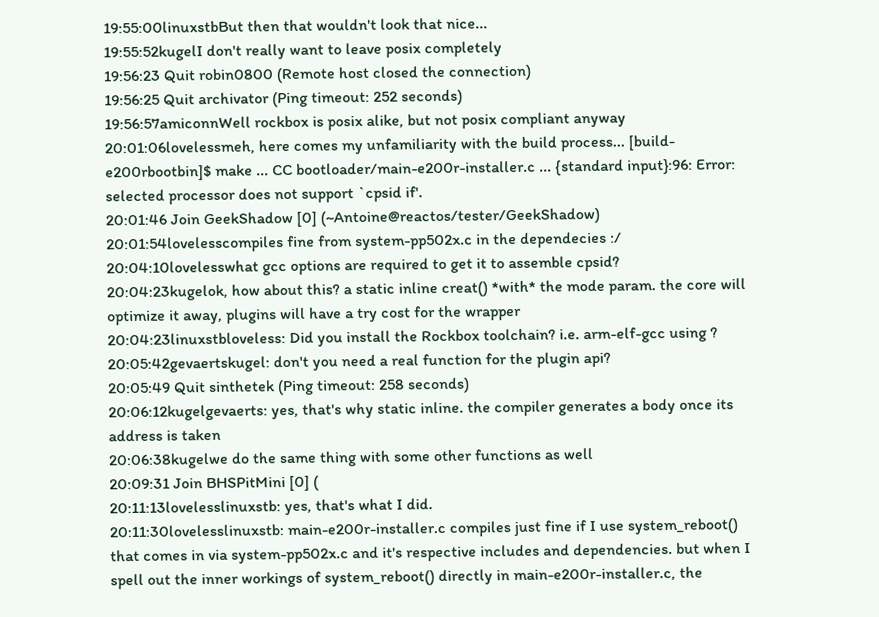19:55:00linuxstbBut then that wouldn't look that nice...
19:55:52kugelI don't really want to leave posix completely
19:56:23 Quit robin0800 (Remote host closed the connection)
19:56:25 Quit archivator (Ping timeout: 252 seconds)
19:56:57amiconnWell rockbox is posix alike, but not posix compliant anyway
20:01:06lovelessmeh, here comes my unfamiliarity with the build process... [build-e200rbootbin]$ make ... CC bootloader/main-e200r-installer.c ... {standard input}:96: Error: selected processor does not support `cpsid if'.
20:01:46 Join GeekShadow [0] (~Antoine@reactos/tester/GeekShadow)
20:01:54lovelesscompiles fine from system-pp502x.c in the dependecies :/
20:04:10lovelesswhat gcc options are required to get it to assemble cpsid?
20:04:23kugelok, how about this? a static inline creat() *with* the mode param. the core will optimize it away, plugins will have a try cost for the wrapper
20:04:23linuxstbloveless: Did you install the Rockbox toolchain? i.e. arm-elf-gcc using ?
20:05:42gevaertskugel: don't you need a real function for the plugin api?
20:05:49 Quit sinthetek (Ping timeout: 258 seconds)
20:06:12kugelgevaerts: yes, that's why static inline. the compiler generates a body once its address is taken
20:06:38kugelwe do the same thing with some other functions as well
20:09:31 Join BHSPitMini [0] (
20:11:13lovelesslinuxstb: yes, that's what I did.
20:11:30lovelesslinuxstb: main-e200r-installer.c compiles just fine if I use system_reboot() that comes in via system-pp502x.c and it's respective includes and dependencies. but when I spell out the inner workings of system_reboot() directly in main-e200r-installer.c, the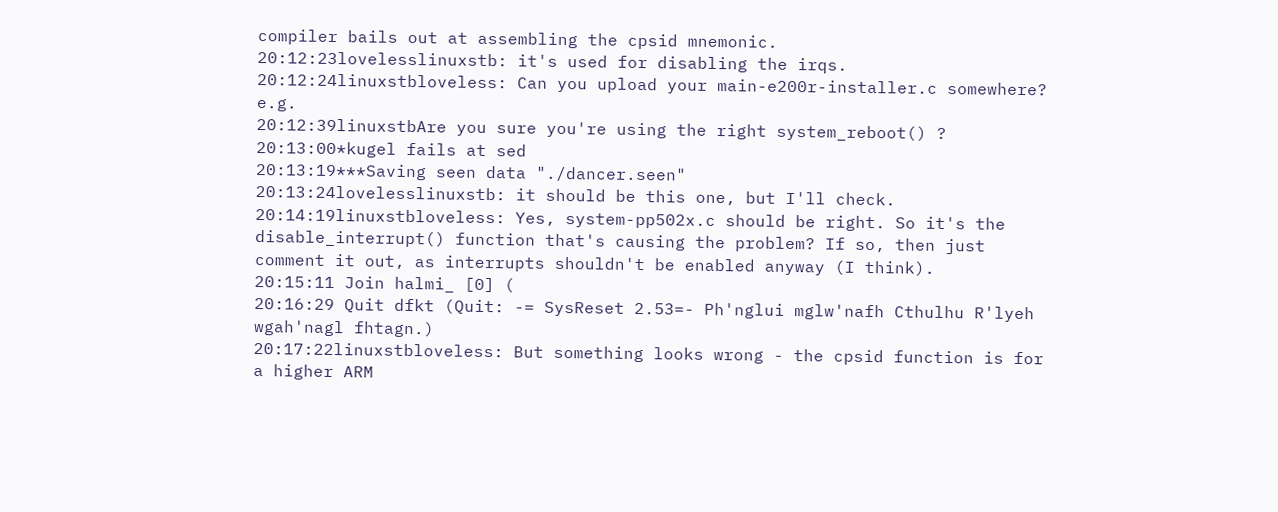compiler bails out at assembling the cpsid mnemonic.
20:12:23lovelesslinuxstb: it's used for disabling the irqs.
20:12:24linuxstbloveless: Can you upload your main-e200r-installer.c somewhere? e.g.
20:12:39linuxstbAre you sure you're using the right system_reboot() ?
20:13:00*kugel fails at sed
20:13:19***Saving seen data "./dancer.seen"
20:13:24lovelesslinuxstb: it should be this one, but I'll check.
20:14:19linuxstbloveless: Yes, system-pp502x.c should be right. So it's the disable_interrupt() function that's causing the problem? If so, then just comment it out, as interrupts shouldn't be enabled anyway (I think).
20:15:11 Join halmi_ [0] (
20:16:29 Quit dfkt (Quit: -= SysReset 2.53=- Ph'nglui mglw'nafh Cthulhu R'lyeh wgah'nagl fhtagn.)
20:17:22linuxstbloveless: But something looks wrong - the cpsid function is for a higher ARM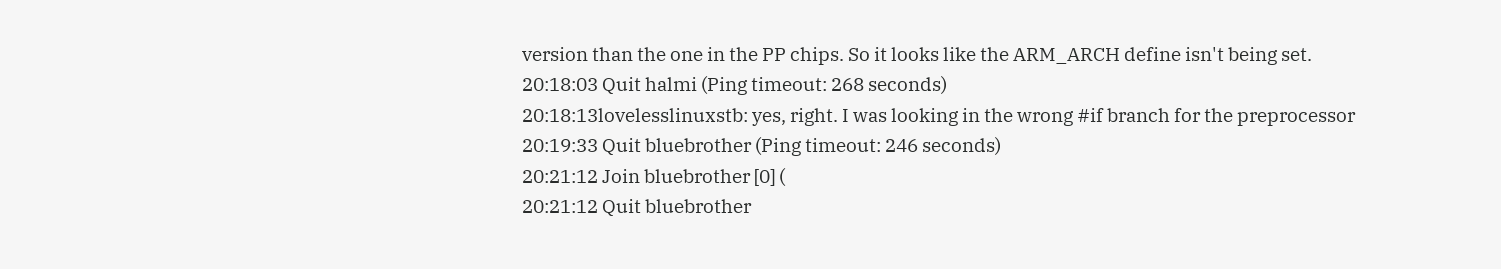version than the one in the PP chips. So it looks like the ARM_ARCH define isn't being set.
20:18:03 Quit halmi (Ping timeout: 268 seconds)
20:18:13lovelesslinuxstb: yes, right. I was looking in the wrong #if branch for the preprocessor
20:19:33 Quit bluebrother (Ping timeout: 246 seconds)
20:21:12 Join bluebrother [0] (
20:21:12 Quit bluebrother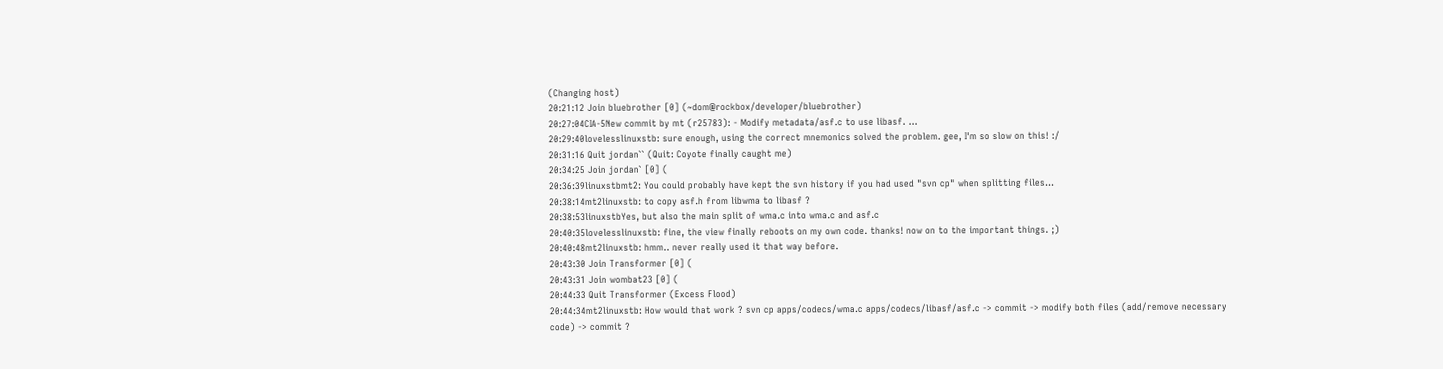(Changing host)
20:21:12 Join bluebrother [0] (~dom@rockbox/developer/bluebrother)
20:27:04CIA-5New commit by mt (r25783): - Modify metadata/asf.c to use libasf. ...
20:29:40lovelesslinuxstb: sure enough, using the correct mnemonics solved the problem. gee, I'm so slow on this! :/
20:31:16 Quit jordan`` (Quit: Coyote finally caught me)
20:34:25 Join jordan` [0] (
20:36:39linuxstbmt2: You could probably have kept the svn history if you had used "svn cp" when splitting files...
20:38:14mt2linuxstb: to copy asf.h from libwma to libasf ?
20:38:53linuxstbYes, but also the main split of wma.c into wma.c and asf.c
20:40:35lovelesslinuxstb: fine, the view finally reboots on my own code. thanks! now on to the important things. ;)
20:40:48mt2linuxstb: hmm.. never really used it that way before.
20:43:30 Join Transformer [0] (
20:43:31 Join wombat23 [0] (
20:44:33 Quit Transformer (Excess Flood)
20:44:34mt2linuxstb: How would that work ? svn cp apps/codecs/wma.c apps/codecs/libasf/asf.c -> commit -> modify both files (add/remove necessary code) -> commit ?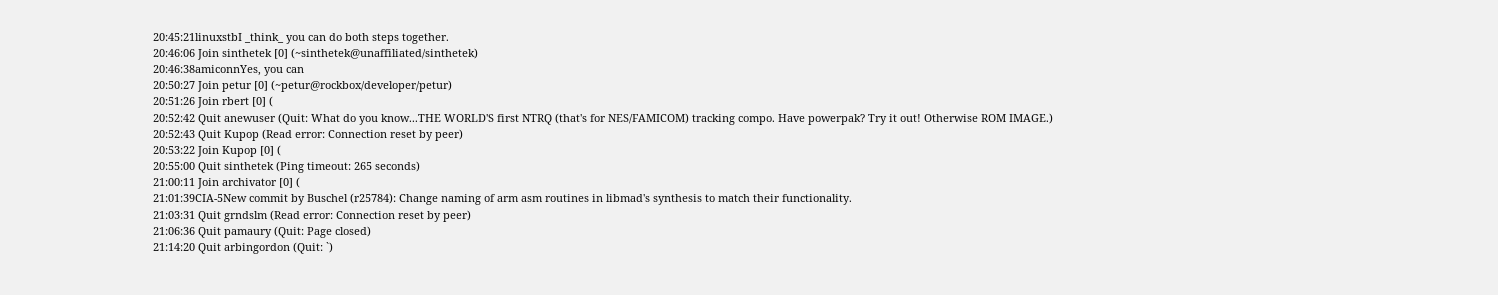20:45:21linuxstbI _think_ you can do both steps together.
20:46:06 Join sinthetek [0] (~sinthetek@unaffiliated/sinthetek)
20:46:38amiconnYes, you can
20:50:27 Join petur [0] (~petur@rockbox/developer/petur)
20:51:26 Join rbert [0] (
20:52:42 Quit anewuser (Quit: What do you know...THE WORLD'S first NTRQ (that's for NES/FAMICOM) tracking compo. Have powerpak? Try it out! Otherwise ROM IMAGE.)
20:52:43 Quit Kupop (Read error: Connection reset by peer)
20:53:22 Join Kupop [0] (
20:55:00 Quit sinthetek (Ping timeout: 265 seconds)
21:00:11 Join archivator [0] (
21:01:39CIA-5New commit by Buschel (r25784): Change naming of arm asm routines in libmad's synthesis to match their functionality.
21:03:31 Quit grndslm (Read error: Connection reset by peer)
21:06:36 Quit pamaury (Quit: Page closed)
21:14:20 Quit arbingordon (Quit: `)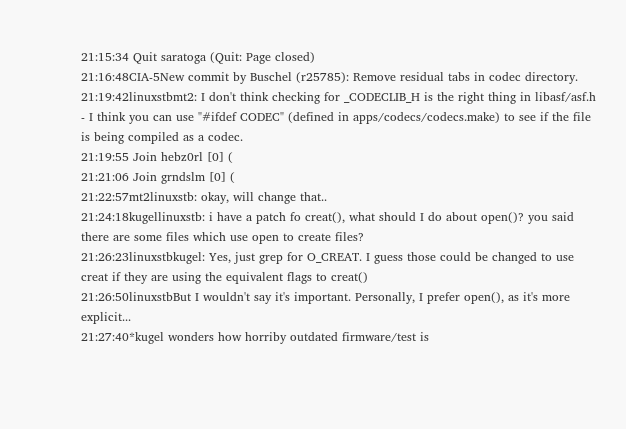21:15:34 Quit saratoga (Quit: Page closed)
21:16:48CIA-5New commit by Buschel (r25785): Remove residual tabs in codec directory.
21:19:42linuxstbmt2: I don't think checking for _CODECLIB_H is the right thing in libasf/asf.h - I think you can use "#ifdef CODEC" (defined in apps/codecs/codecs.make) to see if the file is being compiled as a codec.
21:19:55 Join hebz0rl [0] (
21:21:06 Join grndslm [0] (
21:22:57mt2linuxstb: okay, will change that..
21:24:18kugellinuxstb: i have a patch fo creat(), what should I do about open()? you said there are some files which use open to create files?
21:26:23linuxstbkugel: Yes, just grep for O_CREAT. I guess those could be changed to use creat if they are using the equivalent flags to creat()
21:26:50linuxstbBut I wouldn't say it's important. Personally, I prefer open(), as it's more explicit...
21:27:40*kugel wonders how horriby outdated firmware/test is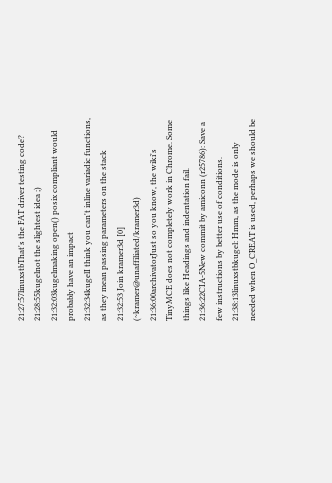21:27:57linuxstbThat's the FAT driver testing code?
21:28:55kugelnot the slightest idea ;)
21:32:03kugelmaking open() posix compliant would probably have an impact
21:32:34kugelI think you can't inline variadic functions, as they mean passing parameters on the stack
21:32:53 Join kramer3d [0] (~kramer@unaffiliated/kramer3d)
21:36:00archivatorJust so you know, the wiki's TinyMCE does not completely work in Chrome. Some things like Headings and indentation fail.
21:36:22CIA-5New commit by amiconn (r25786): Save a few instructions by better use of conditions.
21:38:13linuxstbkugel: Hmm, as the mode is only needed when O_CREAT is used, perhaps we should be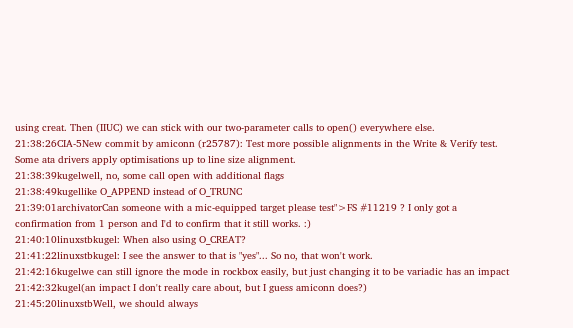using creat. Then (IIUC) we can stick with our two-parameter calls to open() everywhere else.
21:38:26CIA-5New commit by amiconn (r25787): Test more possible alignments in the Write & Verify test. Some ata drivers apply optimisations up to line size alignment.
21:38:39kugelwell, no, some call open with additional flags
21:38:49kugellike O_APPEND instead of O_TRUNC
21:39:01archivatorCan someone with a mic-equipped target please test">FS #11219 ? I only got a confirmation from 1 person and I'd to confirm that it still works. :)
21:40:10linuxstbkugel: When also using O_CREAT?
21:41:22linuxstbkugel: I see the answer to that is "yes"... So no, that won't work.
21:42:16kugelwe can still ignore the mode in rockbox easily, but just changing it to be variadic has an impact
21:42:32kugel(an impact I don't really care about, but I guess amiconn does?)
21:45:20linuxstbWell, we should always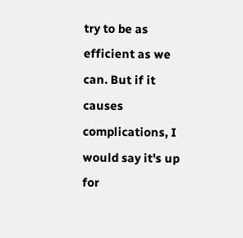try to be as efficient as we can. But if it causes complications, I would say it's up for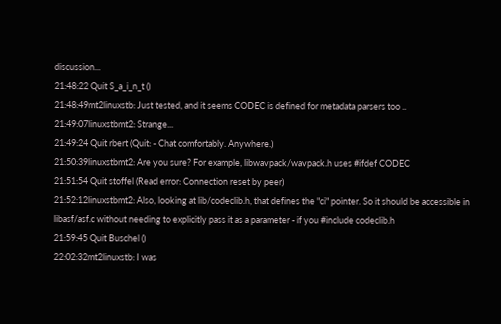discussion...
21:48:22 Quit S_a_i_n_t ()
21:48:49mt2linuxstb: Just tested, and it seems CODEC is defined for metadata parsers too ..
21:49:07linuxstbmt2: Strange...
21:49:24 Quit rbert (Quit: - Chat comfortably. Anywhere.)
21:50:39linuxstbmt2: Are you sure? For example, libwavpack/wavpack.h uses #ifdef CODEC
21:51:54 Quit stoffel (Read error: Connection reset by peer)
21:52:12linuxstbmt2: Also, looking at lib/codeclib.h, that defines the "ci" pointer. So it should be accessible in libasf/asf.c without needing to explicitly pass it as a parameter - if you #include codeclib.h
21:59:45 Quit Buschel ()
22:02:32mt2linuxstb: I was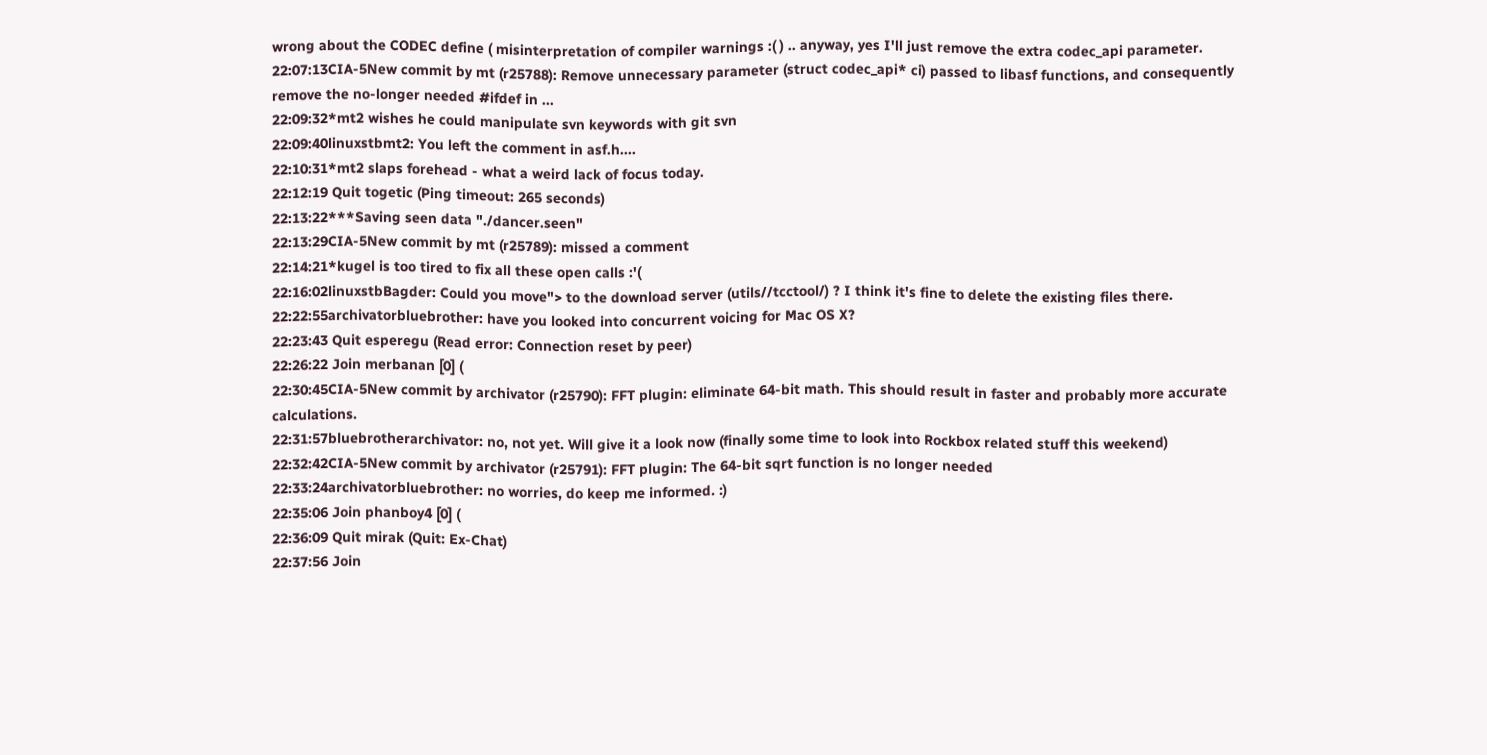wrong about the CODEC define ( misinterpretation of compiler warnings :( ) .. anyway, yes I'll just remove the extra codec_api parameter.
22:07:13CIA-5New commit by mt (r25788): Remove unnecessary parameter (struct codec_api* ci) passed to libasf functions, and consequently remove the no-longer needed #ifdef in ...
22:09:32*mt2 wishes he could manipulate svn keywords with git svn
22:09:40linuxstbmt2: You left the comment in asf.h....
22:10:31*mt2 slaps forehead - what a weird lack of focus today.
22:12:19 Quit togetic (Ping timeout: 265 seconds)
22:13:22***Saving seen data "./dancer.seen"
22:13:29CIA-5New commit by mt (r25789): missed a comment
22:14:21*kugel is too tired to fix all these open calls :'(
22:16:02linuxstbBagder: Could you move"> to the download server (utils//tcctool/) ? I think it's fine to delete the existing files there.
22:22:55archivatorbluebrother: have you looked into concurrent voicing for Mac OS X?
22:23:43 Quit esperegu (Read error: Connection reset by peer)
22:26:22 Join merbanan [0] (
22:30:45CIA-5New commit by archivator (r25790): FFT plugin: eliminate 64-bit math. This should result in faster and probably more accurate calculations.
22:31:57bluebrotherarchivator: no, not yet. Will give it a look now (finally some time to look into Rockbox related stuff this weekend)
22:32:42CIA-5New commit by archivator (r25791): FFT plugin: The 64-bit sqrt function is no longer needed
22:33:24archivatorbluebrother: no worries, do keep me informed. :)
22:35:06 Join phanboy4 [0] (
22:36:09 Quit mirak (Quit: Ex-Chat)
22:37:56 Join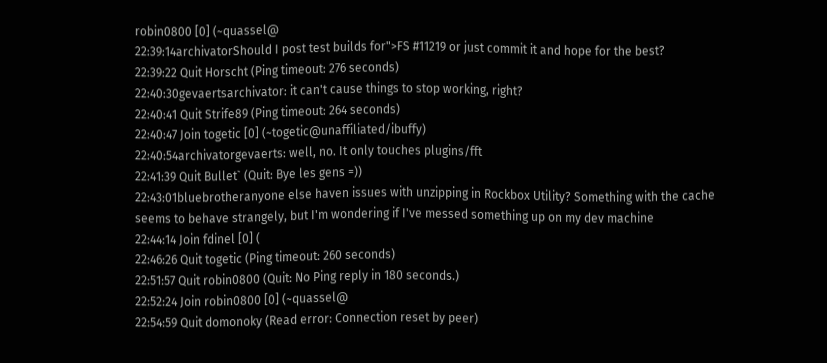robin0800 [0] (~quassel@
22:39:14archivatorShould I post test builds for">FS #11219 or just commit it and hope for the best?
22:39:22 Quit Horscht (Ping timeout: 276 seconds)
22:40:30gevaertsarchivator: it can't cause things to stop working, right?
22:40:41 Quit Strife89 (Ping timeout: 264 seconds)
22:40:47 Join togetic [0] (~togetic@unaffiliated/ibuffy)
22:40:54archivatorgevaerts: well, no. It only touches plugins/fft
22:41:39 Quit Bullet` (Quit: Bye les gens =))
22:43:01bluebrotheranyone else haven issues with unzipping in Rockbox Utility? Something with the cache seems to behave strangely, but I'm wondering if I've messed something up on my dev machine
22:44:14 Join fdinel [0] (
22:46:26 Quit togetic (Ping timeout: 260 seconds)
22:51:57 Quit robin0800 (Quit: No Ping reply in 180 seconds.)
22:52:24 Join robin0800 [0] (~quassel@
22:54:59 Quit domonoky (Read error: Connection reset by peer)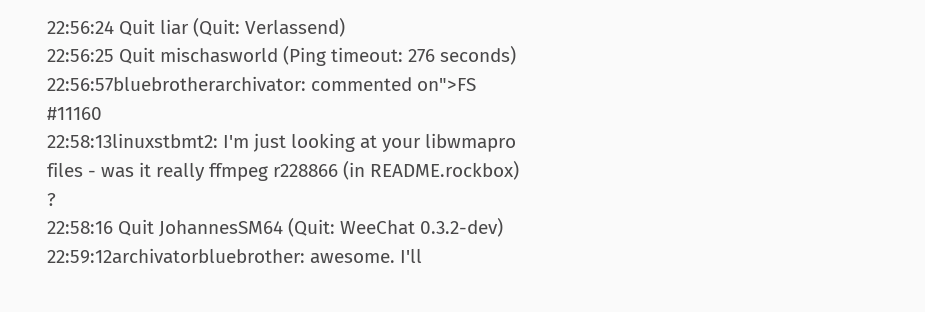22:56:24 Quit liar (Quit: Verlassend)
22:56:25 Quit mischasworld (Ping timeout: 276 seconds)
22:56:57bluebrotherarchivator: commented on">FS #11160
22:58:13linuxstbmt2: I'm just looking at your libwmapro files - was it really ffmpeg r228866 (in README.rockbox) ?
22:58:16 Quit JohannesSM64 (Quit: WeeChat 0.3.2-dev)
22:59:12archivatorbluebrother: awesome. I'll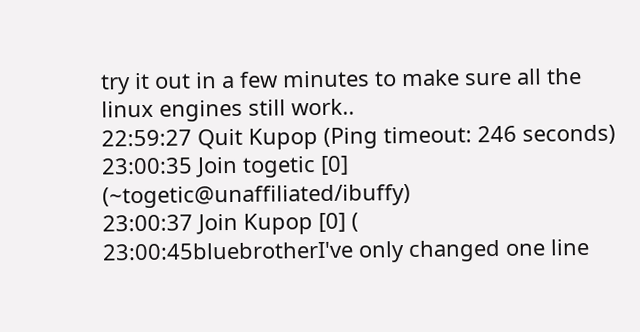try it out in a few minutes to make sure all the linux engines still work..
22:59:27 Quit Kupop (Ping timeout: 246 seconds)
23:00:35 Join togetic [0] (~togetic@unaffiliated/ibuffy)
23:00:37 Join Kupop [0] (
23:00:45bluebrotherI've only changed one line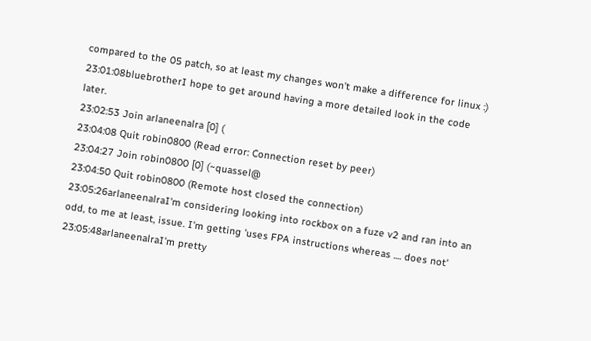compared to the 05 patch, so at least my changes won't make a difference for linux :)
23:01:08bluebrotherI hope to get around having a more detailed look in the code later.
23:02:53 Join arlaneenalra [0] (
23:04:08 Quit robin0800 (Read error: Connection reset by peer)
23:04:27 Join robin0800 [0] (~quassel@
23:04:50 Quit robin0800 (Remote host closed the connection)
23:05:26arlaneenalraI'm considering looking into rockbox on a fuze v2 and ran into an odd, to me at least, issue. I'm getting 'uses FPA instructions whereas .... does not'
23:05:48arlaneenalraI'm pretty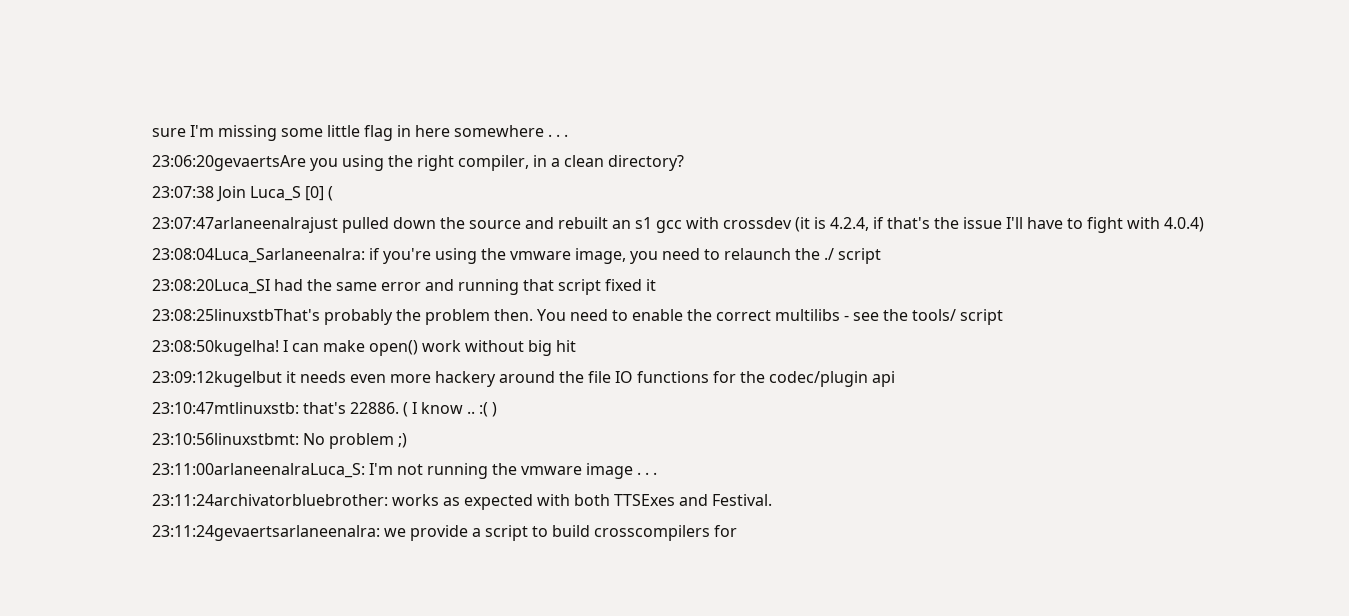sure I'm missing some little flag in here somewhere . . .
23:06:20gevaertsAre you using the right compiler, in a clean directory?
23:07:38 Join Luca_S [0] (
23:07:47arlaneenalrajust pulled down the source and rebuilt an s1 gcc with crossdev (it is 4.2.4, if that's the issue I'll have to fight with 4.0.4)
23:08:04Luca_Sarlaneenalra: if you're using the vmware image, you need to relaunch the ./ script
23:08:20Luca_SI had the same error and running that script fixed it
23:08:25linuxstbThat's probably the problem then. You need to enable the correct multilibs - see the tools/ script
23:08:50kugelha! I can make open() work without big hit
23:09:12kugelbut it needs even more hackery around the file IO functions for the codec/plugin api
23:10:47mtlinuxstb: that's 22886. ( I know .. :( )
23:10:56linuxstbmt: No problem ;)
23:11:00arlaneenalraLuca_S: I'm not running the vmware image . . .
23:11:24archivatorbluebrother: works as expected with both TTSExes and Festival.
23:11:24gevaertsarlaneenalra: we provide a script to build crosscompilers for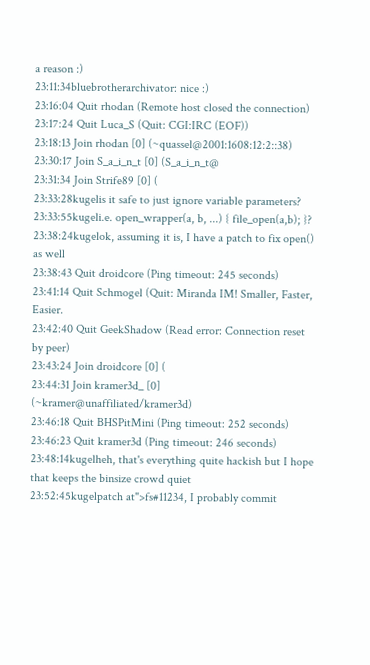a reason :)
23:11:34bluebrotherarchivator: nice :)
23:16:04 Quit rhodan (Remote host closed the connection)
23:17:24 Quit Luca_S (Quit: CGI:IRC (EOF))
23:18:13 Join rhodan [0] (~quassel@2001:1608:12:2::38)
23:30:17 Join S_a_i_n_t [0] (S_a_i_n_t@
23:31:34 Join Strife89 [0] (
23:33:28kugelis it safe to just ignore variable parameters?
23:33:55kugeli.e. open_wrapper(a, b, ...) { file_open(a,b); }?
23:38:24kugelok, assuming it is, I have a patch to fix open() as well
23:38:43 Quit droidcore (Ping timeout: 245 seconds)
23:41:14 Quit Schmogel (Quit: Miranda IM! Smaller, Faster, Easier.
23:42:40 Quit GeekShadow (Read error: Connection reset by peer)
23:43:24 Join droidcore [0] (
23:44:31 Join kramer3d_ [0] (~kramer@unaffiliated/kramer3d)
23:46:18 Quit BHSPitMini (Ping timeout: 252 seconds)
23:46:23 Quit kramer3d (Ping timeout: 246 seconds)
23:48:14kugelheh, that's everything quite hackish but I hope that keeps the binsize crowd quiet
23:52:45kugelpatch at">fs#11234, I probably commit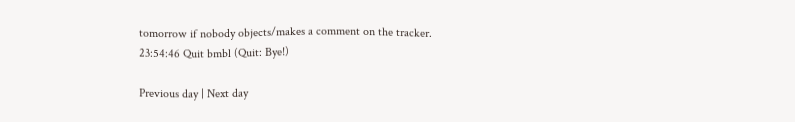tomorrow if nobody objects/makes a comment on the tracker.
23:54:46 Quit bmbl (Quit: Bye!)

Previous day | Next day